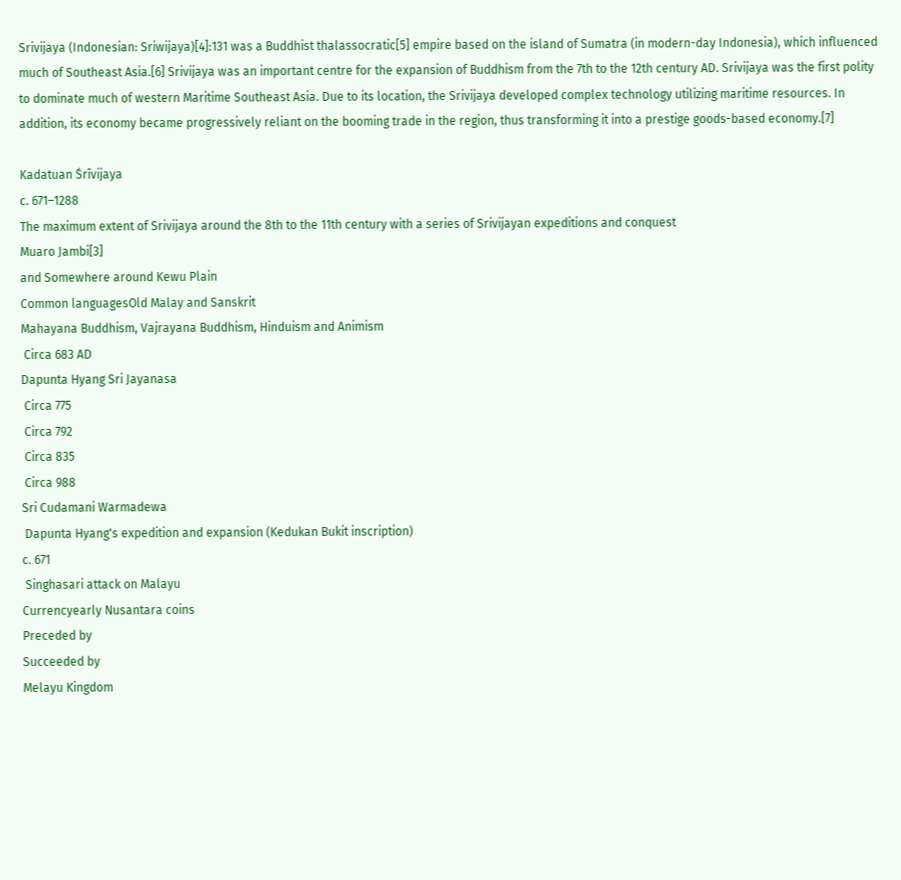Srivijaya (Indonesian: Sriwijaya)[4]:131 was a Buddhist thalassocratic[5] empire based on the island of Sumatra (in modern-day Indonesia), which influenced much of Southeast Asia.[6] Srivijaya was an important centre for the expansion of Buddhism from the 7th to the 12th century AD. Srivijaya was the first polity to dominate much of western Maritime Southeast Asia. Due to its location, the Srivijaya developed complex technology utilizing maritime resources. In addition, its economy became progressively reliant on the booming trade in the region, thus transforming it into a prestige goods-based economy.[7]

Kadatuan Śrīvijaya
c. 671–1288
The maximum extent of Srivijaya around the 8th to the 11th century with a series of Srivijayan expeditions and conquest
Muaro Jambi[3]
and Somewhere around Kewu Plain
Common languagesOld Malay and Sanskrit
Mahayana Buddhism, Vajrayana Buddhism, Hinduism and Animism
 Circa 683 AD
Dapunta Hyang Sri Jayanasa
 Circa 775
 Circa 792
 Circa 835
 Circa 988
Sri Cudamani Warmadewa
 Dapunta Hyang's expedition and expansion (Kedukan Bukit inscription)
c. 671
 Singhasari attack on Malayu
Currencyearly Nusantara coins
Preceded by
Succeeded by
Melayu Kingdom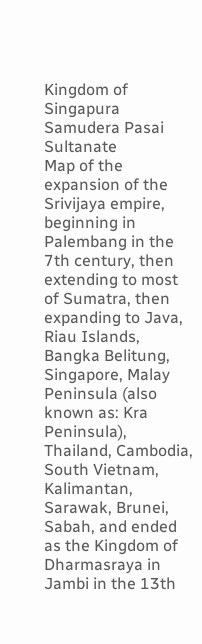Kingdom of Singapura
Samudera Pasai Sultanate
Map of the expansion of the Srivijaya empire, beginning in Palembang in the 7th century, then extending to most of Sumatra, then expanding to Java, Riau Islands, Bangka Belitung, Singapore, Malay Peninsula (also known as: Kra Peninsula), Thailand, Cambodia, South Vietnam, Kalimantan, Sarawak, Brunei, Sabah, and ended as the Kingdom of Dharmasraya in Jambi in the 13th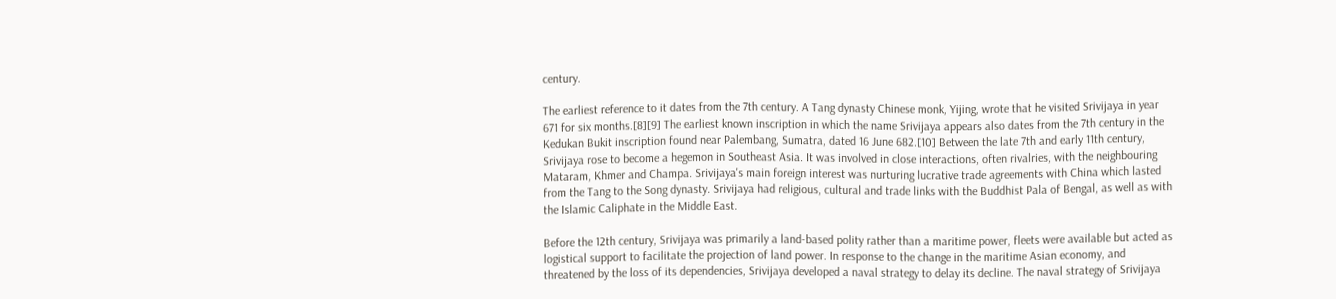century.

The earliest reference to it dates from the 7th century. A Tang dynasty Chinese monk, Yijing, wrote that he visited Srivijaya in year 671 for six months.[8][9] The earliest known inscription in which the name Srivijaya appears also dates from the 7th century in the Kedukan Bukit inscription found near Palembang, Sumatra, dated 16 June 682.[10] Between the late 7th and early 11th century, Srivijaya rose to become a hegemon in Southeast Asia. It was involved in close interactions, often rivalries, with the neighbouring Mataram, Khmer and Champa. Srivijaya's main foreign interest was nurturing lucrative trade agreements with China which lasted from the Tang to the Song dynasty. Srivijaya had religious, cultural and trade links with the Buddhist Pala of Bengal, as well as with the Islamic Caliphate in the Middle East.

Before the 12th century, Srivijaya was primarily a land-based polity rather than a maritime power, fleets were available but acted as logistical support to facilitate the projection of land power. In response to the change in the maritime Asian economy, and threatened by the loss of its dependencies, Srivijaya developed a naval strategy to delay its decline. The naval strategy of Srivijaya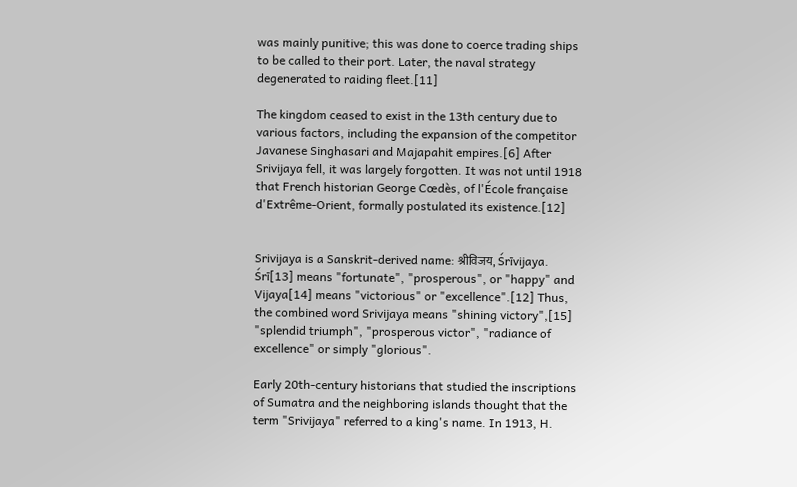was mainly punitive; this was done to coerce trading ships to be called to their port. Later, the naval strategy degenerated to raiding fleet.[11]

The kingdom ceased to exist in the 13th century due to various factors, including the expansion of the competitor Javanese Singhasari and Majapahit empires.[6] After Srivijaya fell, it was largely forgotten. It was not until 1918 that French historian George Cœdès, of l'École française d'Extrême-Orient, formally postulated its existence.[12]


Srivijaya is a Sanskrit-derived name: श्रीविजय, Śrīvijaya. Śrī[13] means "fortunate", "prosperous", or "happy" and Vijaya[14] means "victorious" or "excellence".[12] Thus, the combined word Srivijaya means "shining victory",[15] "splendid triumph", "prosperous victor", "radiance of excellence" or simply "glorious".

Early 20th-century historians that studied the inscriptions of Sumatra and the neighboring islands thought that the term "Srivijaya" referred to a king's name. In 1913, H.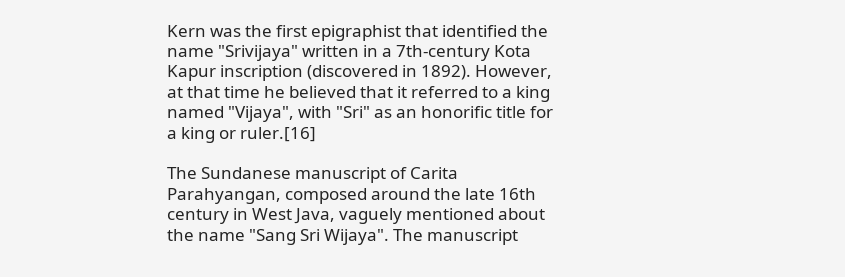Kern was the first epigraphist that identified the name "Srivijaya" written in a 7th-century Kota Kapur inscription (discovered in 1892). However, at that time he believed that it referred to a king named "Vijaya", with "Sri" as an honorific title for a king or ruler.[16]

The Sundanese manuscript of Carita Parahyangan, composed around the late 16th century in West Java, vaguely mentioned about the name "Sang Sri Wijaya". The manuscript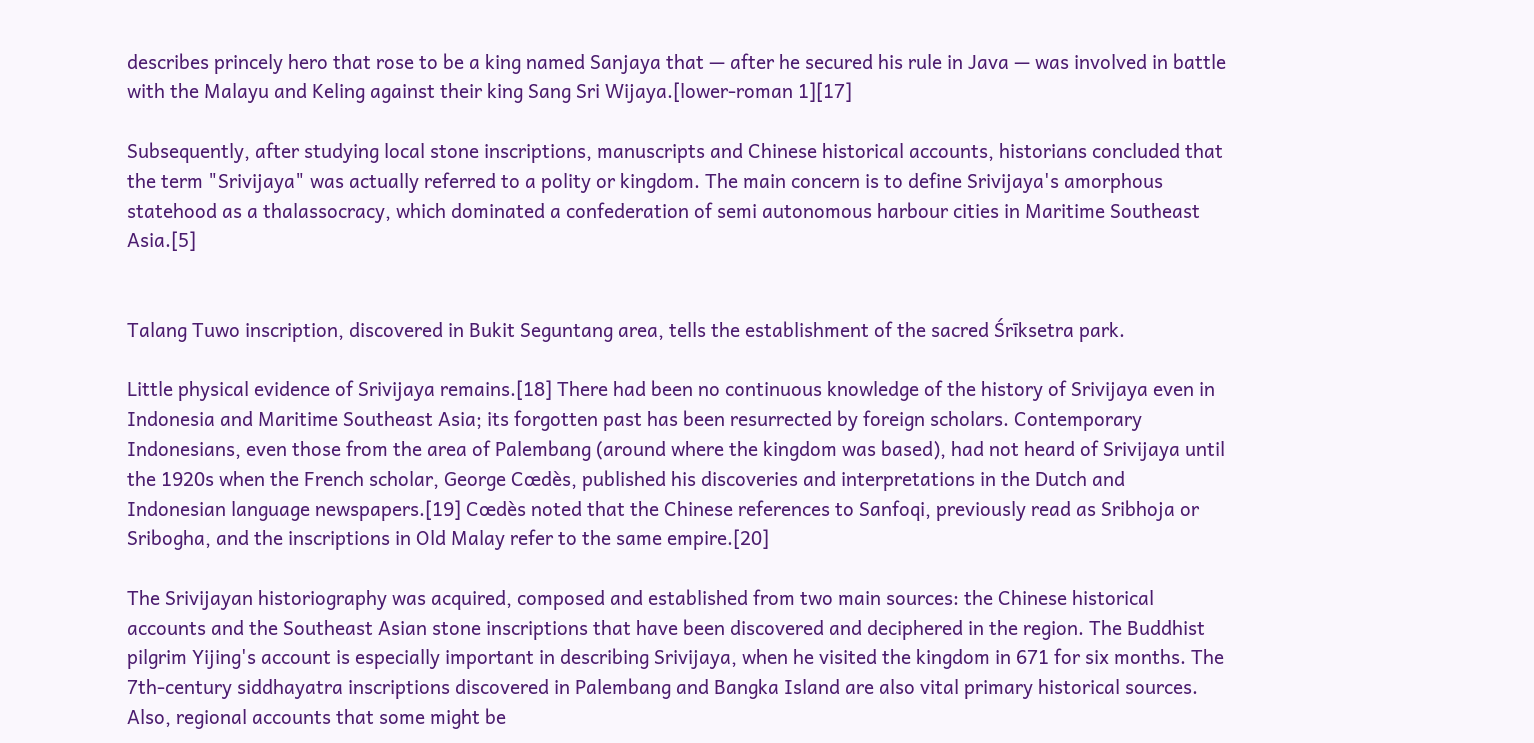describes princely hero that rose to be a king named Sanjaya that — after he secured his rule in Java — was involved in battle with the Malayu and Keling against their king Sang Sri Wijaya.[lower-roman 1][17]

Subsequently, after studying local stone inscriptions, manuscripts and Chinese historical accounts, historians concluded that the term "Srivijaya" was actually referred to a polity or kingdom. The main concern is to define Srivijaya's amorphous statehood as a thalassocracy, which dominated a confederation of semi autonomous harbour cities in Maritime Southeast Asia.[5]


Talang Tuwo inscription, discovered in Bukit Seguntang area, tells the establishment of the sacred Śrīksetra park.

Little physical evidence of Srivijaya remains.[18] There had been no continuous knowledge of the history of Srivijaya even in Indonesia and Maritime Southeast Asia; its forgotten past has been resurrected by foreign scholars. Contemporary Indonesians, even those from the area of Palembang (around where the kingdom was based), had not heard of Srivijaya until the 1920s when the French scholar, George Cœdès, published his discoveries and interpretations in the Dutch and Indonesian language newspapers.[19] Cœdès noted that the Chinese references to Sanfoqi, previously read as Sribhoja or Sribogha, and the inscriptions in Old Malay refer to the same empire.[20]

The Srivijayan historiography was acquired, composed and established from two main sources: the Chinese historical accounts and the Southeast Asian stone inscriptions that have been discovered and deciphered in the region. The Buddhist pilgrim Yijing's account is especially important in describing Srivijaya, when he visited the kingdom in 671 for six months. The 7th-century siddhayatra inscriptions discovered in Palembang and Bangka Island are also vital primary historical sources. Also, regional accounts that some might be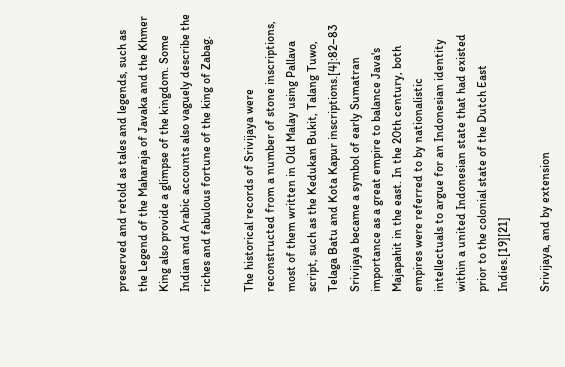preserved and retold as tales and legends, such as the Legend of the Maharaja of Javaka and the Khmer King also provide a glimpse of the kingdom. Some Indian and Arabic accounts also vaguely describe the riches and fabulous fortune of the king of Zabag.

The historical records of Srivijaya were reconstructed from a number of stone inscriptions, most of them written in Old Malay using Pallava script, such as the Kedukan Bukit, Talang Tuwo, Telaga Batu and Kota Kapur inscriptions.[4]:82–83 Srivijaya became a symbol of early Sumatran importance as a great empire to balance Java's Majapahit in the east. In the 20th century, both empires were referred to by nationalistic intellectuals to argue for an Indonesian identity within a united Indonesian state that had existed prior to the colonial state of the Dutch East Indies.[19][21]

Srivijaya, and by extension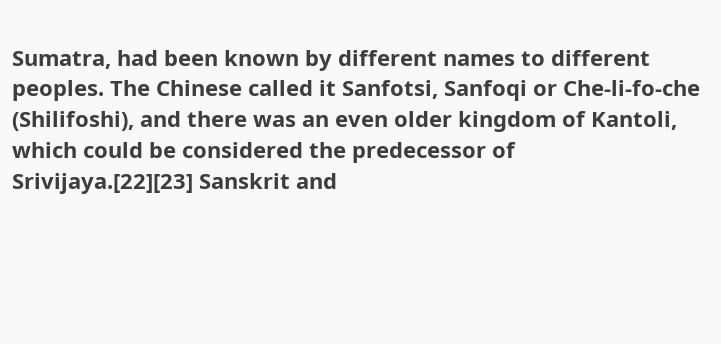Sumatra, had been known by different names to different peoples. The Chinese called it Sanfotsi, Sanfoqi or Che-li-fo-che (Shilifoshi), and there was an even older kingdom of Kantoli, which could be considered the predecessor of Srivijaya.[22][23] Sanskrit and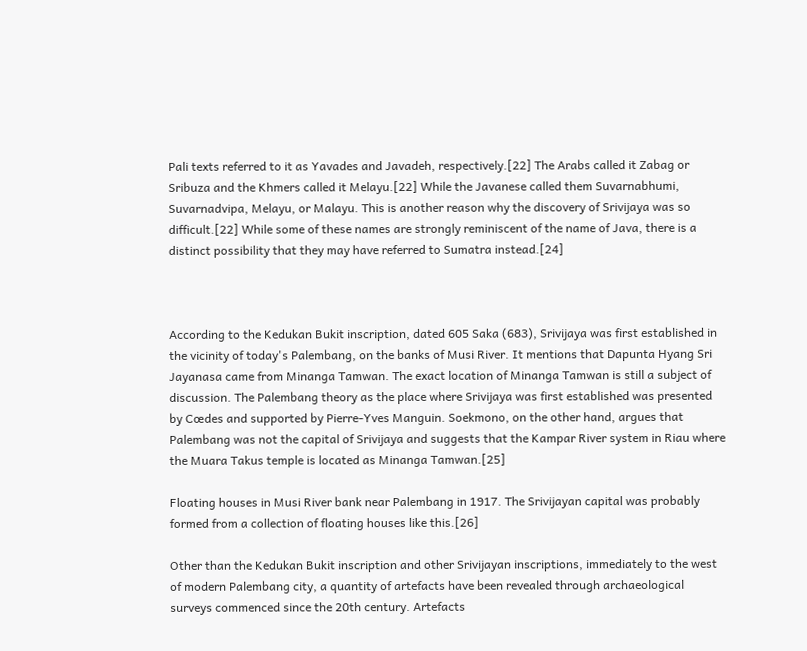Pali texts referred to it as Yavades and Javadeh, respectively.[22] The Arabs called it Zabag or Sribuza and the Khmers called it Melayu.[22] While the Javanese called them Suvarnabhumi, Suvarnadvipa, Melayu, or Malayu. This is another reason why the discovery of Srivijaya was so difficult.[22] While some of these names are strongly reminiscent of the name of Java, there is a distinct possibility that they may have referred to Sumatra instead.[24]



According to the Kedukan Bukit inscription, dated 605 Saka (683), Srivijaya was first established in the vicinity of today's Palembang, on the banks of Musi River. It mentions that Dapunta Hyang Sri Jayanasa came from Minanga Tamwan. The exact location of Minanga Tamwan is still a subject of discussion. The Palembang theory as the place where Srivijaya was first established was presented by Cœdes and supported by Pierre-Yves Manguin. Soekmono, on the other hand, argues that Palembang was not the capital of Srivijaya and suggests that the Kampar River system in Riau where the Muara Takus temple is located as Minanga Tamwan.[25]

Floating houses in Musi River bank near Palembang in 1917. The Srivijayan capital was probably formed from a collection of floating houses like this.[26]

Other than the Kedukan Bukit inscription and other Srivijayan inscriptions, immediately to the west of modern Palembang city, a quantity of artefacts have been revealed through archaeological surveys commenced since the 20th century. Artefacts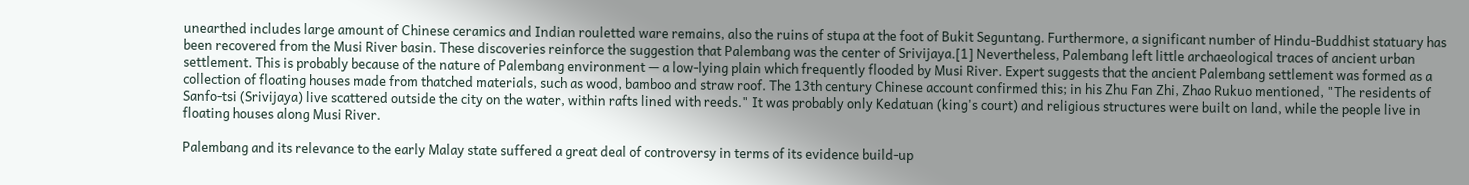unearthed includes large amount of Chinese ceramics and Indian rouletted ware remains, also the ruins of stupa at the foot of Bukit Seguntang. Furthermore, a significant number of Hindu-Buddhist statuary has been recovered from the Musi River basin. These discoveries reinforce the suggestion that Palembang was the center of Srivijaya.[1] Nevertheless, Palembang left little archaeological traces of ancient urban settlement. This is probably because of the nature of Palembang environment — a low-lying plain which frequently flooded by Musi River. Expert suggests that the ancient Palembang settlement was formed as a collection of floating houses made from thatched materials, such as wood, bamboo and straw roof. The 13th century Chinese account confirmed this; in his Zhu Fan Zhi, Zhao Rukuo mentioned, "The residents of Sanfo-tsi (Srivijaya) live scattered outside the city on the water, within rafts lined with reeds." It was probably only Kedatuan (king's court) and religious structures were built on land, while the people live in floating houses along Musi River.

Palembang and its relevance to the early Malay state suffered a great deal of controversy in terms of its evidence build-up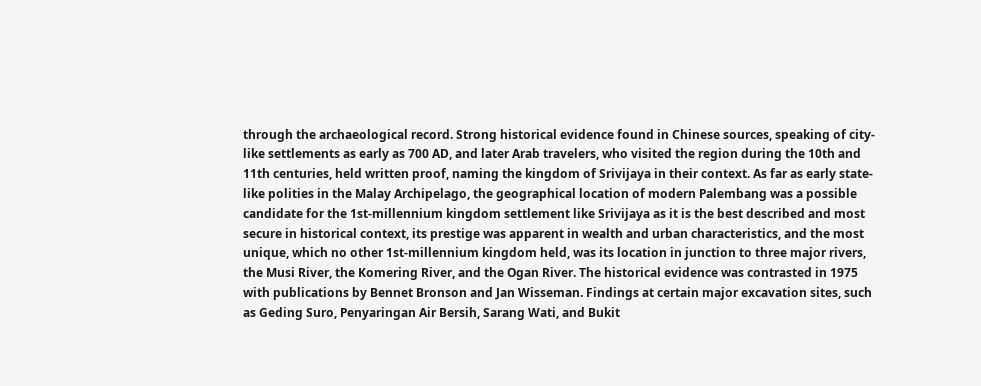through the archaeological record. Strong historical evidence found in Chinese sources, speaking of city-like settlements as early as 700 AD, and later Arab travelers, who visited the region during the 10th and 11th centuries, held written proof, naming the kingdom of Srivijaya in their context. As far as early state-like polities in the Malay Archipelago, the geographical location of modern Palembang was a possible candidate for the 1st-millennium kingdom settlement like Srivijaya as it is the best described and most secure in historical context, its prestige was apparent in wealth and urban characteristics, and the most unique, which no other 1st-millennium kingdom held, was its location in junction to three major rivers, the Musi River, the Komering River, and the Ogan River. The historical evidence was contrasted in 1975 with publications by Bennet Bronson and Jan Wisseman. Findings at certain major excavation sites, such as Geding Suro, Penyaringan Air Bersih, Sarang Wati, and Bukit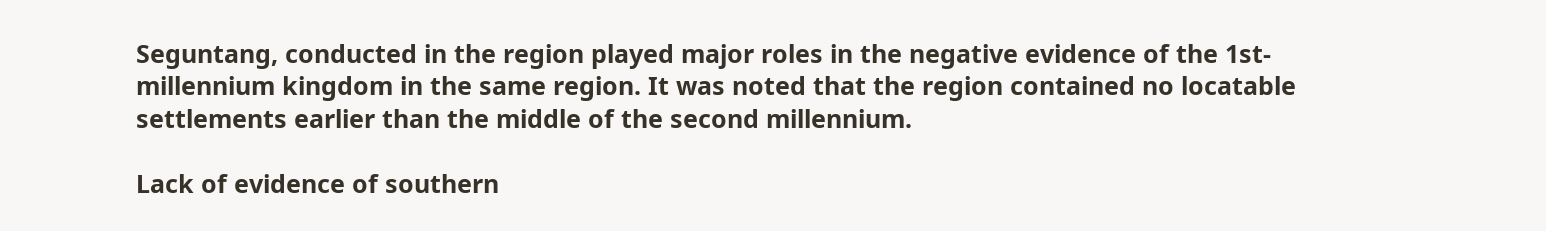Seguntang, conducted in the region played major roles in the negative evidence of the 1st-millennium kingdom in the same region. It was noted that the region contained no locatable settlements earlier than the middle of the second millennium.

Lack of evidence of southern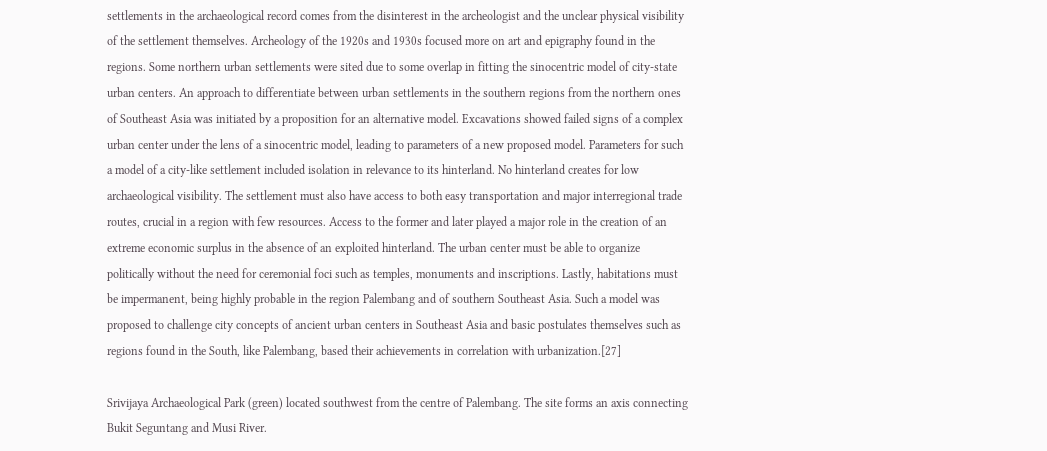settlements in the archaeological record comes from the disinterest in the archeologist and the unclear physical visibility of the settlement themselves. Archeology of the 1920s and 1930s focused more on art and epigraphy found in the regions. Some northern urban settlements were sited due to some overlap in fitting the sinocentric model of city-state urban centers. An approach to differentiate between urban settlements in the southern regions from the northern ones of Southeast Asia was initiated by a proposition for an alternative model. Excavations showed failed signs of a complex urban center under the lens of a sinocentric model, leading to parameters of a new proposed model. Parameters for such a model of a city-like settlement included isolation in relevance to its hinterland. No hinterland creates for low archaeological visibility. The settlement must also have access to both easy transportation and major interregional trade routes, crucial in a region with few resources. Access to the former and later played a major role in the creation of an extreme economic surplus in the absence of an exploited hinterland. The urban center must be able to organize politically without the need for ceremonial foci such as temples, monuments and inscriptions. Lastly, habitations must be impermanent, being highly probable in the region Palembang and of southern Southeast Asia. Such a model was proposed to challenge city concepts of ancient urban centers in Southeast Asia and basic postulates themselves such as regions found in the South, like Palembang, based their achievements in correlation with urbanization.[27]

Srivijaya Archaeological Park (green) located southwest from the centre of Palembang. The site forms an axis connecting Bukit Seguntang and Musi River.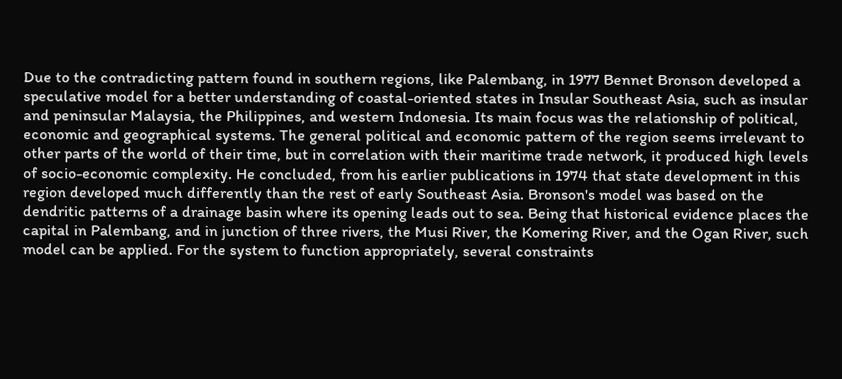Due to the contradicting pattern found in southern regions, like Palembang, in 1977 Bennet Bronson developed a speculative model for a better understanding of coastal-oriented states in Insular Southeast Asia, such as insular and peninsular Malaysia, the Philippines, and western Indonesia. Its main focus was the relationship of political, economic and geographical systems. The general political and economic pattern of the region seems irrelevant to other parts of the world of their time, but in correlation with their maritime trade network, it produced high levels of socio-economic complexity. He concluded, from his earlier publications in 1974 that state development in this region developed much differently than the rest of early Southeast Asia. Bronson's model was based on the dendritic patterns of a drainage basin where its opening leads out to sea. Being that historical evidence places the capital in Palembang, and in junction of three rivers, the Musi River, the Komering River, and the Ogan River, such model can be applied. For the system to function appropriately, several constraints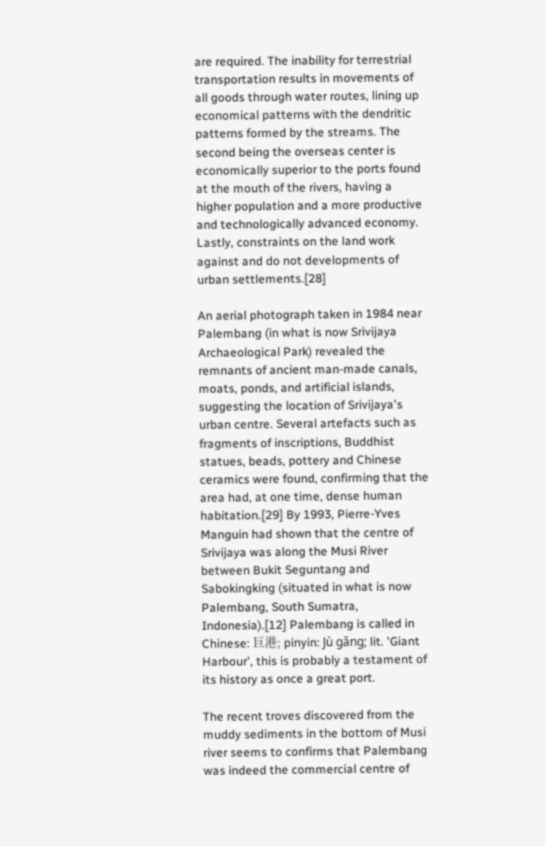are required. The inability for terrestrial transportation results in movements of all goods through water routes, lining up economical patterns with the dendritic patterns formed by the streams. The second being the overseas center is economically superior to the ports found at the mouth of the rivers, having a higher population and a more productive and technologically advanced economy. Lastly, constraints on the land work against and do not developments of urban settlements.[28]

An aerial photograph taken in 1984 near Palembang (in what is now Srivijaya Archaeological Park) revealed the remnants of ancient man-made canals, moats, ponds, and artificial islands, suggesting the location of Srivijaya's urban centre. Several artefacts such as fragments of inscriptions, Buddhist statues, beads, pottery and Chinese ceramics were found, confirming that the area had, at one time, dense human habitation.[29] By 1993, Pierre-Yves Manguin had shown that the centre of Srivijaya was along the Musi River between Bukit Seguntang and Sabokingking (situated in what is now Palembang, South Sumatra, Indonesia).[12] Palembang is called in Chinese: 巨港; pinyin: Jù gǎng; lit. 'Giant Harbour', this is probably a testament of its history as once a great port.

The recent troves discovered from the muddy sediments in the bottom of Musi river seems to confirms that Palembang was indeed the commercial centre of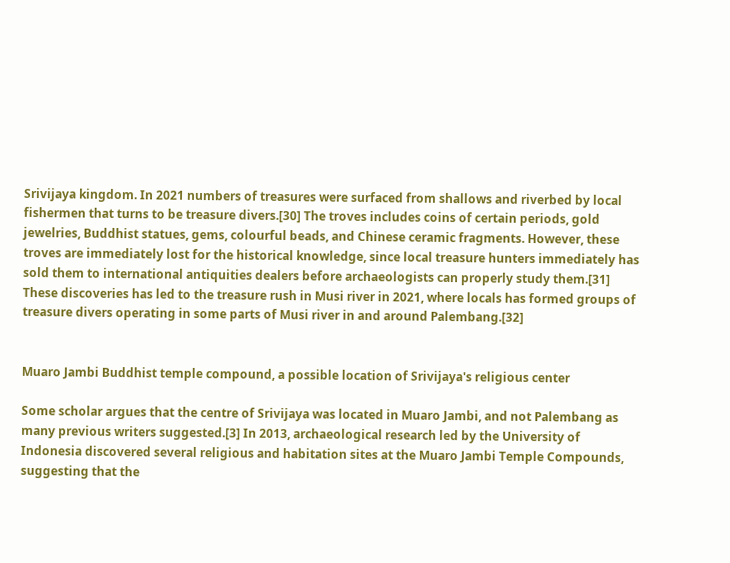Srivijaya kingdom. In 2021 numbers of treasures were surfaced from shallows and riverbed by local fishermen that turns to be treasure divers.[30] The troves includes coins of certain periods, gold jewelries, Buddhist statues, gems, colourful beads, and Chinese ceramic fragments. However, these troves are immediately lost for the historical knowledge, since local treasure hunters immediately has sold them to international antiquities dealers before archaeologists can properly study them.[31] These discoveries has led to the treasure rush in Musi river in 2021, where locals has formed groups of treasure divers operating in some parts of Musi river in and around Palembang.[32]


Muaro Jambi Buddhist temple compound, a possible location of Srivijaya's religious center

Some scholar argues that the centre of Srivijaya was located in Muaro Jambi, and not Palembang as many previous writers suggested.[3] In 2013, archaeological research led by the University of Indonesia discovered several religious and habitation sites at the Muaro Jambi Temple Compounds, suggesting that the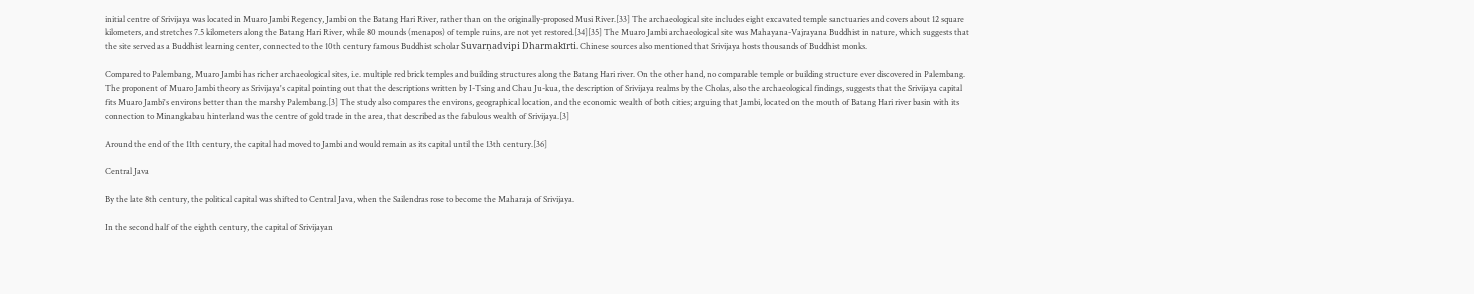initial centre of Srivijaya was located in Muaro Jambi Regency, Jambi on the Batang Hari River, rather than on the originally-proposed Musi River.[33] The archaeological site includes eight excavated temple sanctuaries and covers about 12 square kilometers, and stretches 7.5 kilometers along the Batang Hari River, while 80 mounds (menapos) of temple ruins, are not yet restored.[34][35] The Muaro Jambi archaeological site was Mahayana-Vajrayana Buddhist in nature, which suggests that the site served as a Buddhist learning center, connected to the 10th century famous Buddhist scholar Suvarṇadvipi Dharmakīrti. Chinese sources also mentioned that Srivijaya hosts thousands of Buddhist monks.

Compared to Palembang, Muaro Jambi has richer archaeological sites, i.e. multiple red brick temples and building structures along the Batang Hari river. On the other hand, no comparable temple or building structure ever discovered in Palembang. The proponent of Muaro Jambi theory as Srivijaya's capital pointing out that the descriptions written by I-Tsing and Chau Ju-kua, the description of Srivijaya realms by the Cholas, also the archaeological findings, suggests that the Srivijaya capital fits Muaro Jambi's environs better than the marshy Palembang.[3] The study also compares the environs, geographical location, and the economic wealth of both cities; arguing that Jambi, located on the mouth of Batang Hari river basin with its connection to Minangkabau hinterland was the centre of gold trade in the area, that described as the fabulous wealth of Srivijaya.[3]

Around the end of the 11th century, the capital had moved to Jambi and would remain as its capital until the 13th century.[36]

Central Java

By the late 8th century, the political capital was shifted to Central Java, when the Sailendras rose to become the Maharaja of Srivijaya.

In the second half of the eighth century, the capital of Srivijayan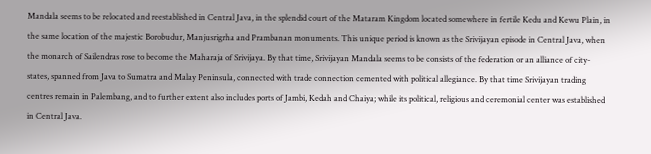Mandala seems to be relocated and reestablished in Central Java, in the splendid court of the Mataram Kingdom located somewhere in fertile Kedu and Kewu Plain, in the same location of the majestic Borobudur, Manjusrigrha and Prambanan monuments. This unique period is known as the Srivijayan episode in Central Java, when the monarch of Sailendras rose to become the Maharaja of Srivijaya. By that time, Srivijayan Mandala seems to be consists of the federation or an alliance of city-states, spanned from Java to Sumatra and Malay Peninsula, connected with trade connection cemented with political allegiance. By that time Srivijayan trading centres remain in Palembang, and to further extent also includes ports of Jambi, Kedah and Chaiya; while its political, religious and ceremonial center was established in Central Java.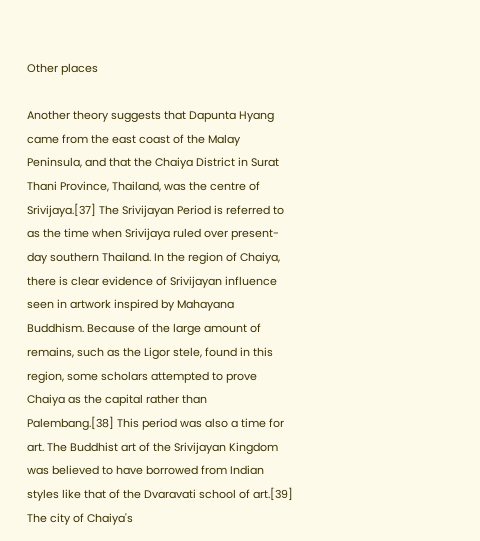Other places

Another theory suggests that Dapunta Hyang came from the east coast of the Malay Peninsula, and that the Chaiya District in Surat Thani Province, Thailand, was the centre of Srivijaya.[37] The Srivijayan Period is referred to as the time when Srivijaya ruled over present-day southern Thailand. In the region of Chaiya, there is clear evidence of Srivijayan influence seen in artwork inspired by Mahayana Buddhism. Because of the large amount of remains, such as the Ligor stele, found in this region, some scholars attempted to prove Chaiya as the capital rather than Palembang.[38] This period was also a time for art. The Buddhist art of the Srivijayan Kingdom was believed to have borrowed from Indian styles like that of the Dvaravati school of art.[39] The city of Chaiya's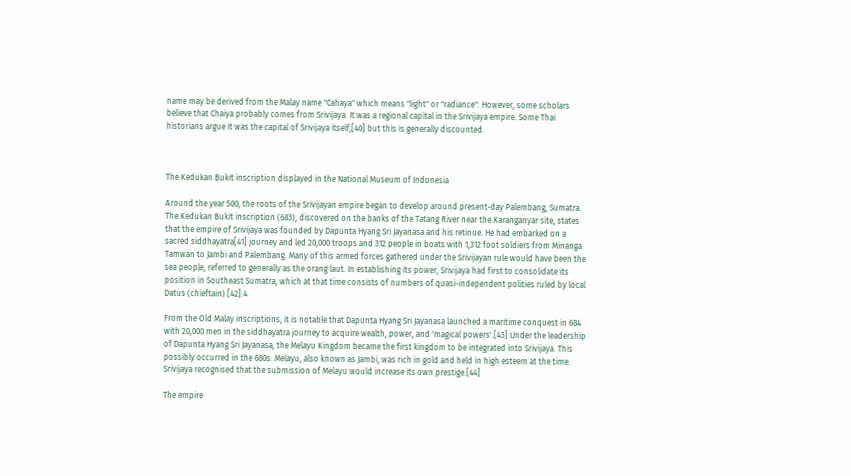name may be derived from the Malay name "Cahaya" which means "light" or "radiance". However, some scholars believe that Chaiya probably comes from Srivijaya. It was a regional capital in the Srivijaya empire. Some Thai historians argue it was the capital of Srivijaya itself,[40] but this is generally discounted.



The Kedukan Bukit inscription displayed in the National Museum of Indonesia

Around the year 500, the roots of the Srivijayan empire began to develop around present-day Palembang, Sumatra. The Kedukan Bukit inscription (683), discovered on the banks of the Tatang River near the Karanganyar site, states that the empire of Srivijaya was founded by Dapunta Hyang Sri Jayanasa and his retinue. He had embarked on a sacred siddhayatra[41] journey and led 20,000 troops and 312 people in boats with 1,312 foot soldiers from Minanga Tamwan to Jambi and Palembang. Many of this armed forces gathered under the Srivijayan rule would have been the sea people, referred to generally as the orang laut. In establishing its power, Srivijaya had first to consolidate its position in Southeast Sumatra, which at that time consists of numbers of quasi-independent polities ruled by local Datus (chieftain).[42]:4

From the Old Malay inscriptions, it is notable that Dapunta Hyang Sri Jayanasa launched a maritime conquest in 684 with 20,000 men in the siddhayatra journey to acquire wealth, power, and 'magical powers'.[43] Under the leadership of Dapunta Hyang Sri Jayanasa, the Melayu Kingdom became the first kingdom to be integrated into Srivijaya. This possibly occurred in the 680s. Melayu, also known as Jambi, was rich in gold and held in high esteem at the time. Srivijaya recognised that the submission of Melayu would increase its own prestige.[44]

The empire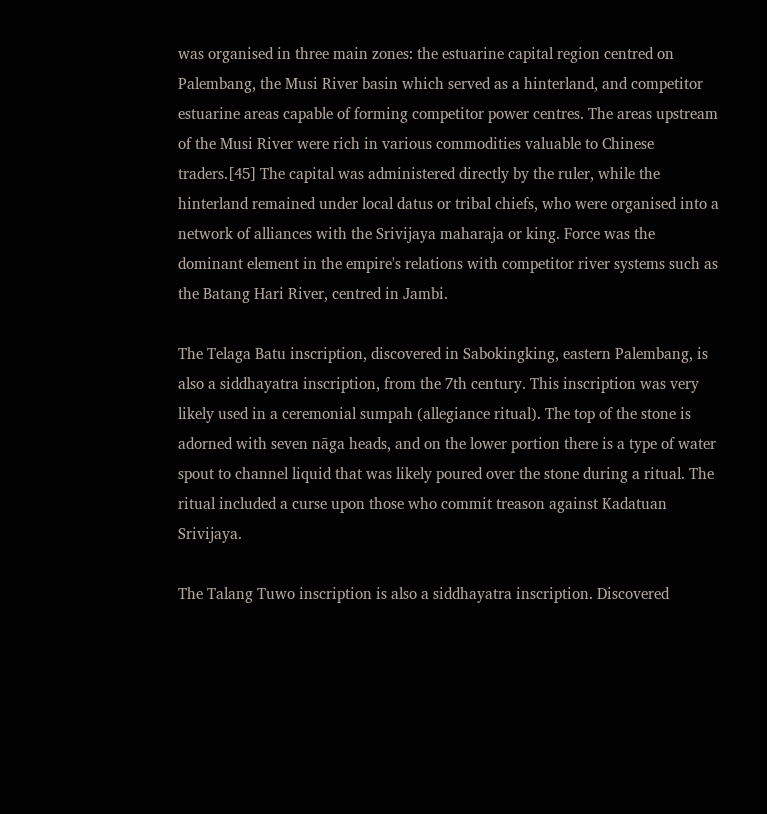was organised in three main zones: the estuarine capital region centred on Palembang, the Musi River basin which served as a hinterland, and competitor estuarine areas capable of forming competitor power centres. The areas upstream of the Musi River were rich in various commodities valuable to Chinese traders.[45] The capital was administered directly by the ruler, while the hinterland remained under local datus or tribal chiefs, who were organised into a network of alliances with the Srivijaya maharaja or king. Force was the dominant element in the empire's relations with competitor river systems such as the Batang Hari River, centred in Jambi.

The Telaga Batu inscription, discovered in Sabokingking, eastern Palembang, is also a siddhayatra inscription, from the 7th century. This inscription was very likely used in a ceremonial sumpah (allegiance ritual). The top of the stone is adorned with seven nāga heads, and on the lower portion there is a type of water spout to channel liquid that was likely poured over the stone during a ritual. The ritual included a curse upon those who commit treason against Kadatuan Srivijaya.

The Talang Tuwo inscription is also a siddhayatra inscription. Discovered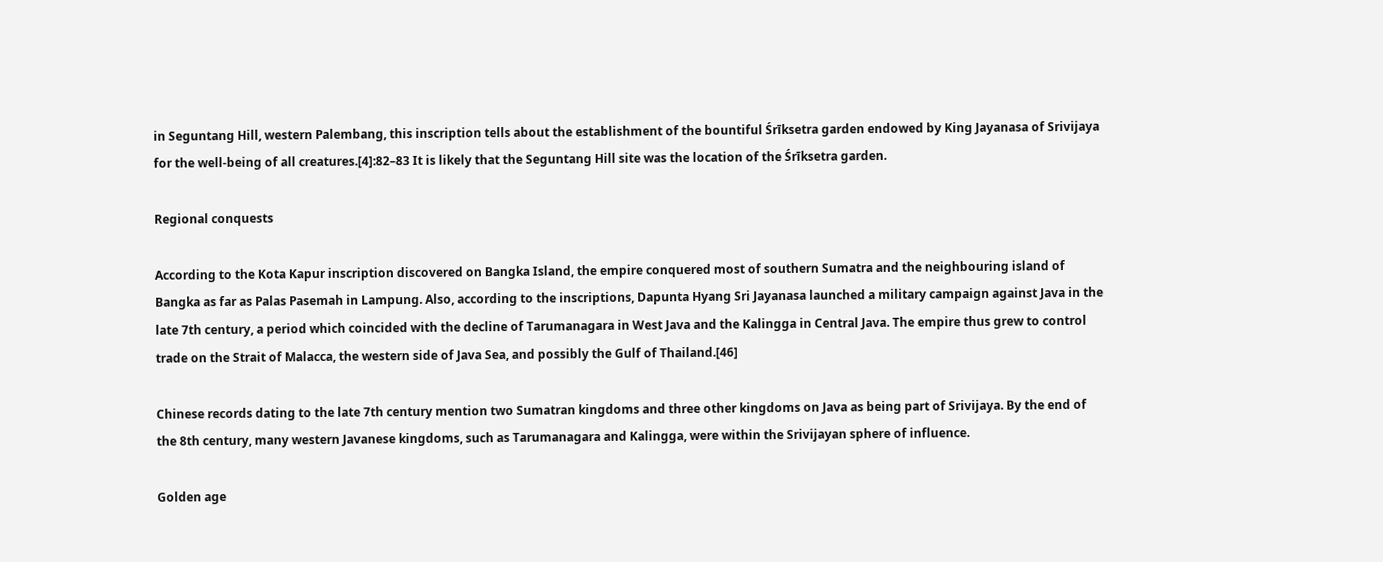in Seguntang Hill, western Palembang, this inscription tells about the establishment of the bountiful Śrīksetra garden endowed by King Jayanasa of Srivijaya for the well-being of all creatures.[4]:82–83 It is likely that the Seguntang Hill site was the location of the Śrīksetra garden.

Regional conquests

According to the Kota Kapur inscription discovered on Bangka Island, the empire conquered most of southern Sumatra and the neighbouring island of Bangka as far as Palas Pasemah in Lampung. Also, according to the inscriptions, Dapunta Hyang Sri Jayanasa launched a military campaign against Java in the late 7th century, a period which coincided with the decline of Tarumanagara in West Java and the Kalingga in Central Java. The empire thus grew to control trade on the Strait of Malacca, the western side of Java Sea, and possibly the Gulf of Thailand.[46]

Chinese records dating to the late 7th century mention two Sumatran kingdoms and three other kingdoms on Java as being part of Srivijaya. By the end of the 8th century, many western Javanese kingdoms, such as Tarumanagara and Kalingga, were within the Srivijayan sphere of influence.

Golden age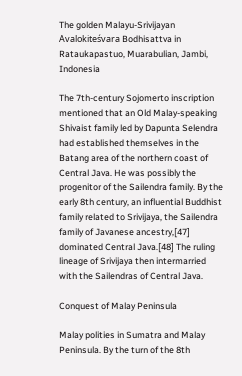The golden Malayu-Srivijayan Avalokiteśvara Bodhisattva in Rataukapastuo, Muarabulian, Jambi, Indonesia

The 7th-century Sojomerto inscription mentioned that an Old Malay-speaking Shivaist family led by Dapunta Selendra had established themselves in the Batang area of the northern coast of Central Java. He was possibly the progenitor of the Sailendra family. By the early 8th century, an influential Buddhist family related to Srivijaya, the Sailendra family of Javanese ancestry,[47] dominated Central Java.[48] The ruling lineage of Srivijaya then intermarried with the Sailendras of Central Java.

Conquest of Malay Peninsula

Malay polities in Sumatra and Malay Peninsula. By the turn of the 8th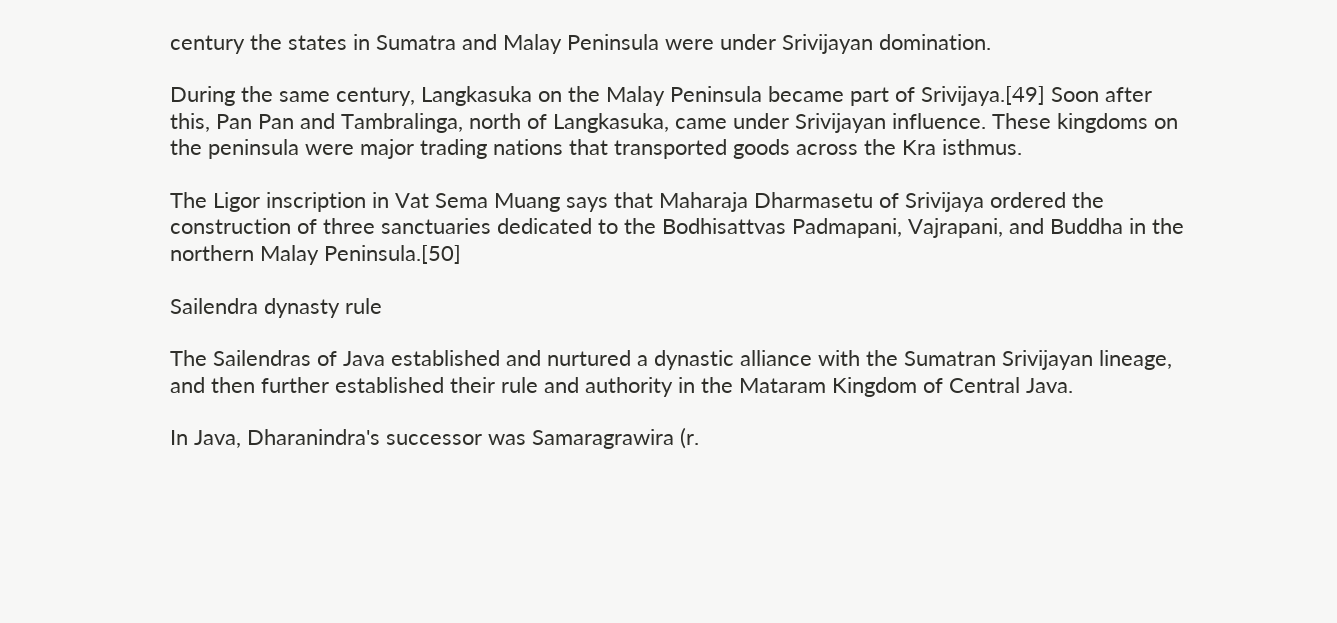century the states in Sumatra and Malay Peninsula were under Srivijayan domination.

During the same century, Langkasuka on the Malay Peninsula became part of Srivijaya.[49] Soon after this, Pan Pan and Tambralinga, north of Langkasuka, came under Srivijayan influence. These kingdoms on the peninsula were major trading nations that transported goods across the Kra isthmus.

The Ligor inscription in Vat Sema Muang says that Maharaja Dharmasetu of Srivijaya ordered the construction of three sanctuaries dedicated to the Bodhisattvas Padmapani, Vajrapani, and Buddha in the northern Malay Peninsula.[50]

Sailendra dynasty rule

The Sailendras of Java established and nurtured a dynastic alliance with the Sumatran Srivijayan lineage, and then further established their rule and authority in the Mataram Kingdom of Central Java.

In Java, Dharanindra's successor was Samaragrawira (r.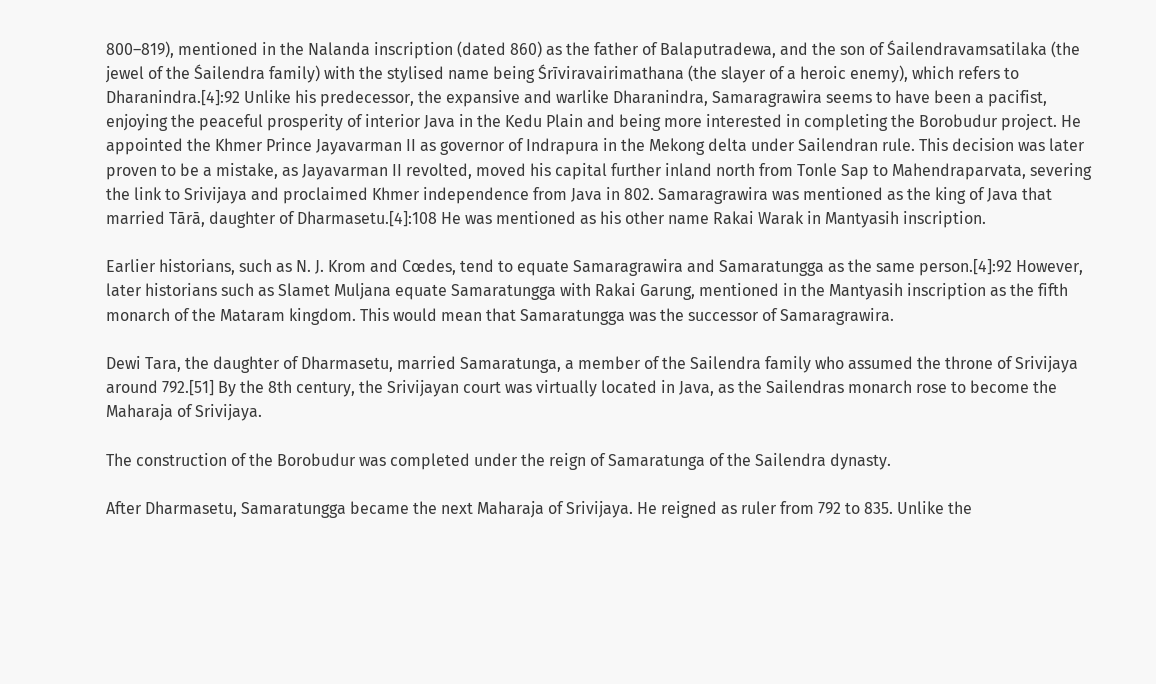800–819), mentioned in the Nalanda inscription (dated 860) as the father of Balaputradewa, and the son of Śailendravamsatilaka (the jewel of the Śailendra family) with the stylised name being Śrīviravairimathana (the slayer of a heroic enemy), which refers to Dharanindra.[4]:92 Unlike his predecessor, the expansive and warlike Dharanindra, Samaragrawira seems to have been a pacifist, enjoying the peaceful prosperity of interior Java in the Kedu Plain and being more interested in completing the Borobudur project. He appointed the Khmer Prince Jayavarman II as governor of Indrapura in the Mekong delta under Sailendran rule. This decision was later proven to be a mistake, as Jayavarman II revolted, moved his capital further inland north from Tonle Sap to Mahendraparvata, severing the link to Srivijaya and proclaimed Khmer independence from Java in 802. Samaragrawira was mentioned as the king of Java that married Tārā, daughter of Dharmasetu.[4]:108 He was mentioned as his other name Rakai Warak in Mantyasih inscription.

Earlier historians, such as N. J. Krom and Cœdes, tend to equate Samaragrawira and Samaratungga as the same person.[4]:92 However, later historians such as Slamet Muljana equate Samaratungga with Rakai Garung, mentioned in the Mantyasih inscription as the fifth monarch of the Mataram kingdom. This would mean that Samaratungga was the successor of Samaragrawira.

Dewi Tara, the daughter of Dharmasetu, married Samaratunga, a member of the Sailendra family who assumed the throne of Srivijaya around 792.[51] By the 8th century, the Srivijayan court was virtually located in Java, as the Sailendras monarch rose to become the Maharaja of Srivijaya.

The construction of the Borobudur was completed under the reign of Samaratunga of the Sailendra dynasty.

After Dharmasetu, Samaratungga became the next Maharaja of Srivijaya. He reigned as ruler from 792 to 835. Unlike the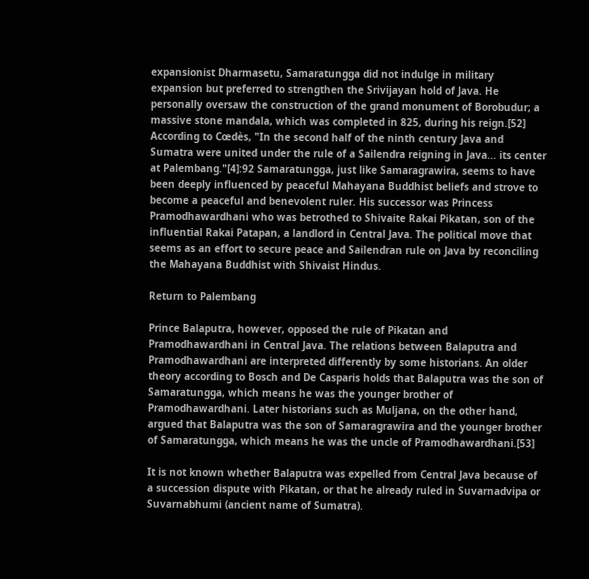expansionist Dharmasetu, Samaratungga did not indulge in military expansion but preferred to strengthen the Srivijayan hold of Java. He personally oversaw the construction of the grand monument of Borobudur; a massive stone mandala, which was completed in 825, during his reign.[52] According to Cœdès, "In the second half of the ninth century Java and Sumatra were united under the rule of a Sailendra reigning in Java... its center at Palembang."[4]:92 Samaratungga, just like Samaragrawira, seems to have been deeply influenced by peaceful Mahayana Buddhist beliefs and strove to become a peaceful and benevolent ruler. His successor was Princess Pramodhawardhani who was betrothed to Shivaite Rakai Pikatan, son of the influential Rakai Patapan, a landlord in Central Java. The political move that seems as an effort to secure peace and Sailendran rule on Java by reconciling the Mahayana Buddhist with Shivaist Hindus.

Return to Palembang

Prince Balaputra, however, opposed the rule of Pikatan and Pramodhawardhani in Central Java. The relations between Balaputra and Pramodhawardhani are interpreted differently by some historians. An older theory according to Bosch and De Casparis holds that Balaputra was the son of Samaratungga, which means he was the younger brother of Pramodhawardhani. Later historians such as Muljana, on the other hand, argued that Balaputra was the son of Samaragrawira and the younger brother of Samaratungga, which means he was the uncle of Pramodhawardhani.[53]

It is not known whether Balaputra was expelled from Central Java because of a succession dispute with Pikatan, or that he already ruled in Suvarnadvipa or Suvarnabhumi (ancient name of Sumatra).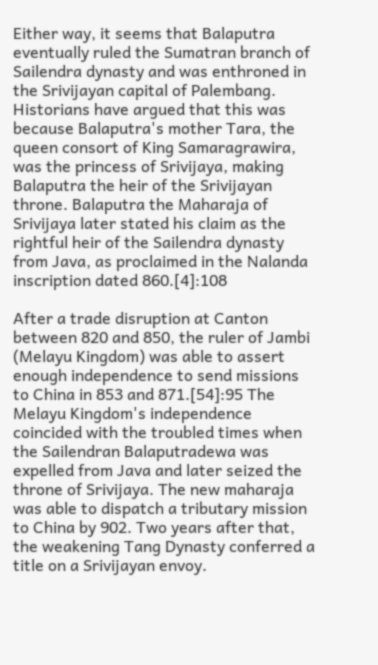Either way, it seems that Balaputra eventually ruled the Sumatran branch of Sailendra dynasty and was enthroned in the Srivijayan capital of Palembang. Historians have argued that this was because Balaputra's mother Tara, the queen consort of King Samaragrawira, was the princess of Srivijaya, making Balaputra the heir of the Srivijayan throne. Balaputra the Maharaja of Srivijaya later stated his claim as the rightful heir of the Sailendra dynasty from Java, as proclaimed in the Nalanda inscription dated 860.[4]:108

After a trade disruption at Canton between 820 and 850, the ruler of Jambi (Melayu Kingdom) was able to assert enough independence to send missions to China in 853 and 871.[54]:95 The Melayu Kingdom's independence coincided with the troubled times when the Sailendran Balaputradewa was expelled from Java and later seized the throne of Srivijaya. The new maharaja was able to dispatch a tributary mission to China by 902. Two years after that, the weakening Tang Dynasty conferred a title on a Srivijayan envoy.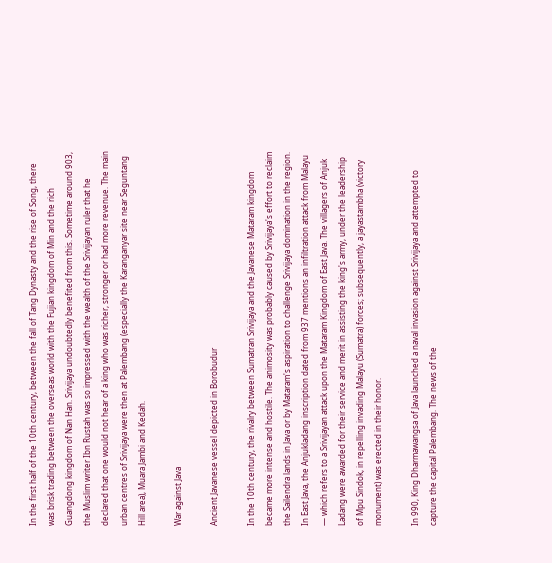In the first half of the 10th century, between the fall of Tang Dynasty and the rise of Song, there was brisk trading between the overseas world with the Fujian kingdom of Min and the rich Guangdong kingdom of Nan Han. Srivijaya undoubtedly benefited from this. Sometime around 903, the Muslim writer Ibn Rustah was so impressed with the wealth of the Srivijayan ruler that he declared that one would not hear of a king who was richer, stronger or had more revenue. The main urban centres of Srivijaya were then at Palembang (especially the Karanganyar site near Seguntang Hill area), Muara Jambi and Kedah.

War against Java

Ancient Javanese vessel depicted in Borobudur

In the 10th century, the rivalry between Sumatran Srivijaya and the Javanese Mataram kingdom became more intense and hostile. The animosity was probably caused by Srivijaya's effort to reclaim the Sailendra lands in Java or by Mataram's aspiration to challenge Srivijaya domination in the region. In East Java, the Anjukladang inscription dated from 937 mentions an infiltration attack from Malayu — which refers to a Srivijayan attack upon the Mataram Kingdom of East Java. The villagers of Anjuk Ladang were awarded for their service and merit in assisting the king's army, under the leadership of Mpu Sindok, in repelling invading Malayu (Sumatra) forces; subsequently, a jayastambha (victory monument) was erected in their honor.

In 990, King Dharmawangsa of Java launched a naval invasion against Srivijaya and attempted to capture the capital Palembang. The news of the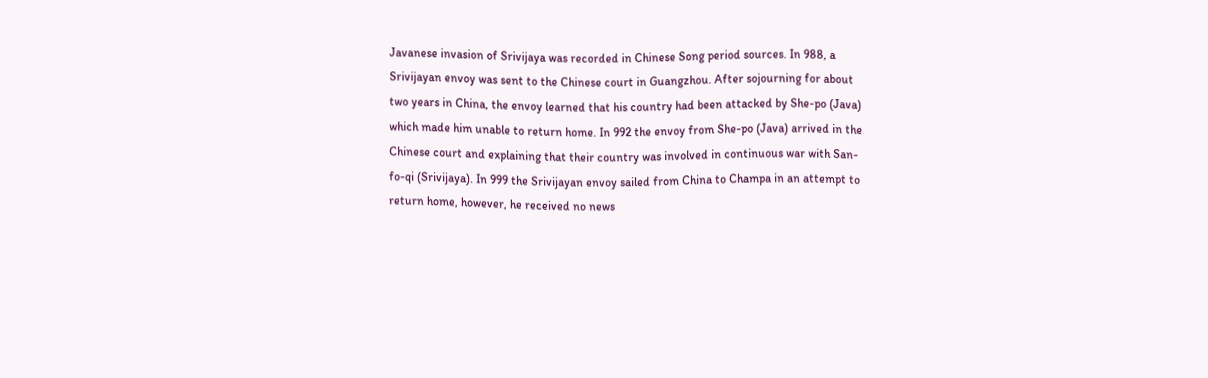Javanese invasion of Srivijaya was recorded in Chinese Song period sources. In 988, a Srivijayan envoy was sent to the Chinese court in Guangzhou. After sojourning for about two years in China, the envoy learned that his country had been attacked by She-po (Java) which made him unable to return home. In 992 the envoy from She-po (Java) arrived in the Chinese court and explaining that their country was involved in continuous war with San-fo-qi (Srivijaya). In 999 the Srivijayan envoy sailed from China to Champa in an attempt to return home, however, he received no news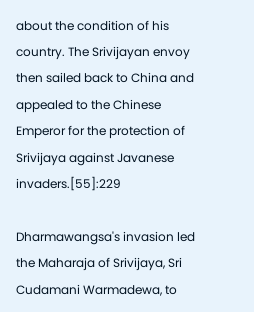about the condition of his country. The Srivijayan envoy then sailed back to China and appealed to the Chinese Emperor for the protection of Srivijaya against Javanese invaders.[55]:229

Dharmawangsa's invasion led the Maharaja of Srivijaya, Sri Cudamani Warmadewa, to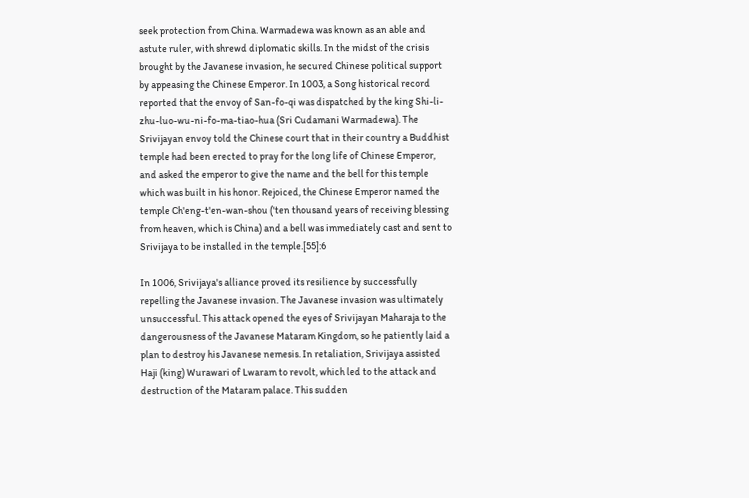seek protection from China. Warmadewa was known as an able and astute ruler, with shrewd diplomatic skills. In the midst of the crisis brought by the Javanese invasion, he secured Chinese political support by appeasing the Chinese Emperor. In 1003, a Song historical record reported that the envoy of San-fo-qi was dispatched by the king Shi-li-zhu-luo-wu-ni-fo-ma-tiao-hua (Sri Cudamani Warmadewa). The Srivijayan envoy told the Chinese court that in their country a Buddhist temple had been erected to pray for the long life of Chinese Emperor, and asked the emperor to give the name and the bell for this temple which was built in his honor. Rejoiced, the Chinese Emperor named the temple Ch'eng-t'en-wan-shou ('ten thousand years of receiving blessing from heaven, which is China) and a bell was immediately cast and sent to Srivijaya to be installed in the temple.[55]:6

In 1006, Srivijaya's alliance proved its resilience by successfully repelling the Javanese invasion. The Javanese invasion was ultimately unsuccessful. This attack opened the eyes of Srivijayan Maharaja to the dangerousness of the Javanese Mataram Kingdom, so he patiently laid a plan to destroy his Javanese nemesis. In retaliation, Srivijaya assisted Haji (king) Wurawari of Lwaram to revolt, which led to the attack and destruction of the Mataram palace. This sudden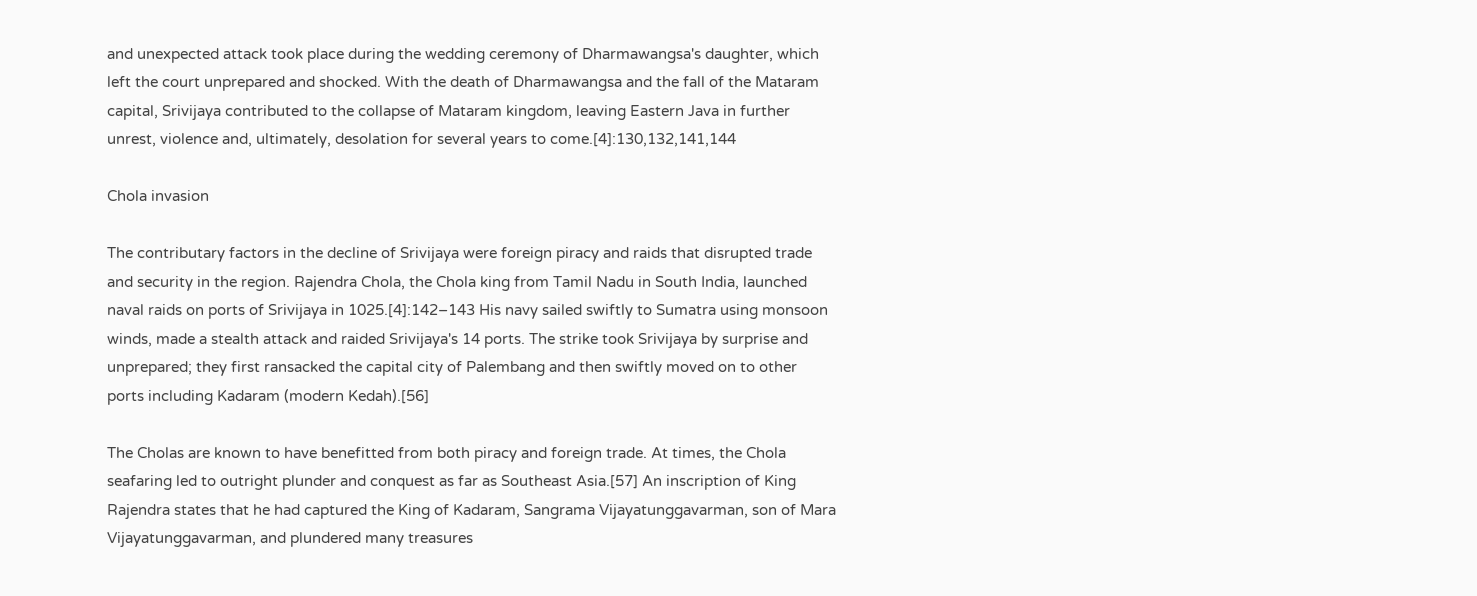and unexpected attack took place during the wedding ceremony of Dharmawangsa's daughter, which left the court unprepared and shocked. With the death of Dharmawangsa and the fall of the Mataram capital, Srivijaya contributed to the collapse of Mataram kingdom, leaving Eastern Java in further unrest, violence and, ultimately, desolation for several years to come.[4]:130,132,141,144

Chola invasion

The contributary factors in the decline of Srivijaya were foreign piracy and raids that disrupted trade and security in the region. Rajendra Chola, the Chola king from Tamil Nadu in South India, launched naval raids on ports of Srivijaya in 1025.[4]:142–143 His navy sailed swiftly to Sumatra using monsoon winds, made a stealth attack and raided Srivijaya's 14 ports. The strike took Srivijaya by surprise and unprepared; they first ransacked the capital city of Palembang and then swiftly moved on to other ports including Kadaram (modern Kedah).[56]

The Cholas are known to have benefitted from both piracy and foreign trade. At times, the Chola seafaring led to outright plunder and conquest as far as Southeast Asia.[57] An inscription of King Rajendra states that he had captured the King of Kadaram, Sangrama Vijayatunggavarman, son of Mara Vijayatunggavarman, and plundered many treasures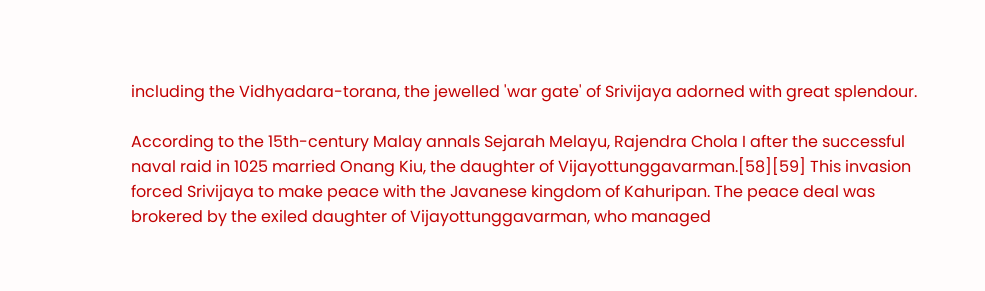including the Vidhyadara-torana, the jewelled 'war gate' of Srivijaya adorned with great splendour.

According to the 15th-century Malay annals Sejarah Melayu, Rajendra Chola I after the successful naval raid in 1025 married Onang Kiu, the daughter of Vijayottunggavarman.[58][59] This invasion forced Srivijaya to make peace with the Javanese kingdom of Kahuripan. The peace deal was brokered by the exiled daughter of Vijayottunggavarman, who managed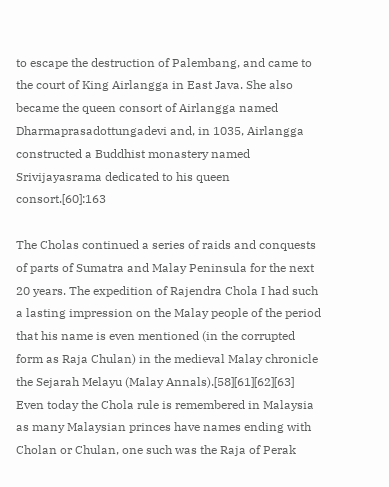to escape the destruction of Palembang, and came to the court of King Airlangga in East Java. She also became the queen consort of Airlangga named Dharmaprasadottungadevi and, in 1035, Airlangga constructed a Buddhist monastery named Srivijayasrama dedicated to his queen consort.[60]:163

The Cholas continued a series of raids and conquests of parts of Sumatra and Malay Peninsula for the next 20 years. The expedition of Rajendra Chola I had such a lasting impression on the Malay people of the period that his name is even mentioned (in the corrupted form as Raja Chulan) in the medieval Malay chronicle the Sejarah Melayu (Malay Annals).[58][61][62][63] Even today the Chola rule is remembered in Malaysia as many Malaysian princes have names ending with Cholan or Chulan, one such was the Raja of Perak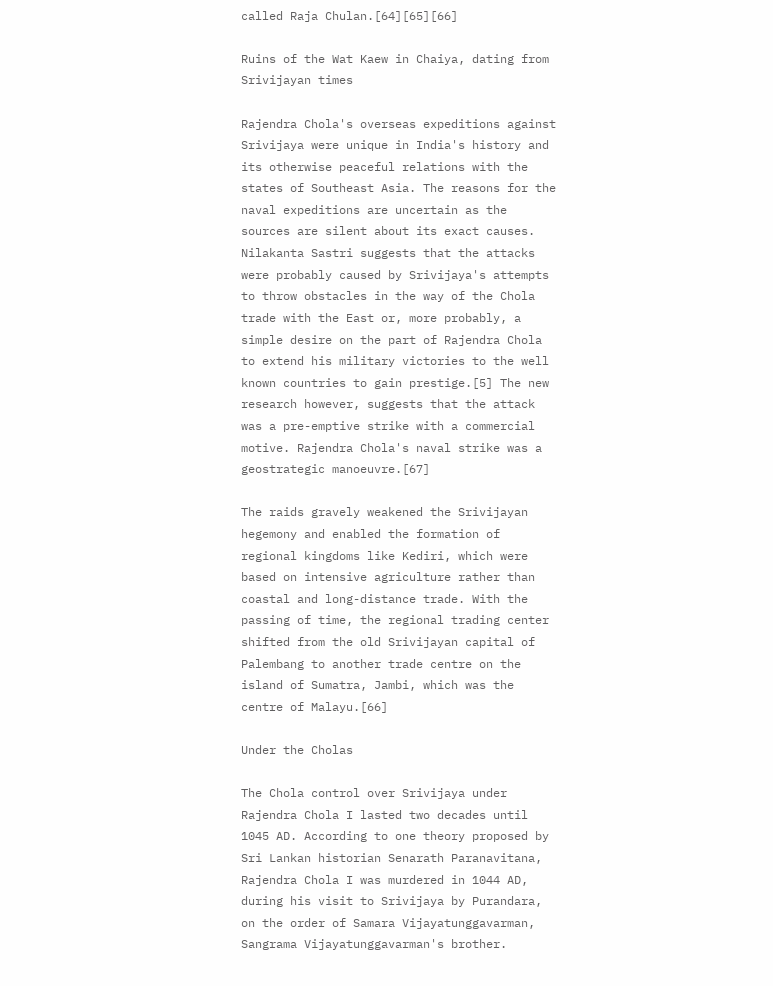called Raja Chulan.[64][65][66]

Ruins of the Wat Kaew in Chaiya, dating from Srivijayan times

Rajendra Chola's overseas expeditions against Srivijaya were unique in India's history and its otherwise peaceful relations with the states of Southeast Asia. The reasons for the naval expeditions are uncertain as the sources are silent about its exact causes. Nilakanta Sastri suggests that the attacks were probably caused by Srivijaya's attempts to throw obstacles in the way of the Chola trade with the East or, more probably, a simple desire on the part of Rajendra Chola to extend his military victories to the well known countries to gain prestige.[5] The new research however, suggests that the attack was a pre-emptive strike with a commercial motive. Rajendra Chola's naval strike was a geostrategic manoeuvre.[67]

The raids gravely weakened the Srivijayan hegemony and enabled the formation of regional kingdoms like Kediri, which were based on intensive agriculture rather than coastal and long-distance trade. With the passing of time, the regional trading center shifted from the old Srivijayan capital of Palembang to another trade centre on the island of Sumatra, Jambi, which was the centre of Malayu.[66]

Under the Cholas

The Chola control over Srivijaya under Rajendra Chola I lasted two decades until 1045 AD. According to one theory proposed by Sri Lankan historian Senarath Paranavitana, Rajendra Chola I was murdered in 1044 AD, during his visit to Srivijaya by Purandara, on the order of Samara Vijayatunggavarman, Sangrama Vijayatunggavarman's brother.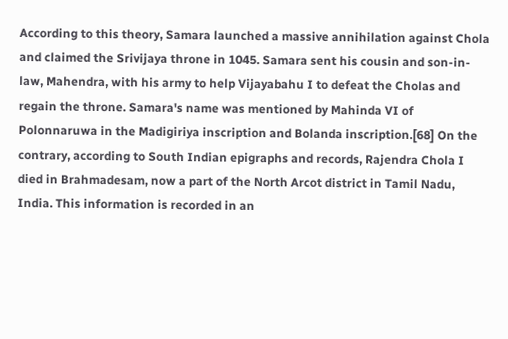According to this theory, Samara launched a massive annihilation against Chola and claimed the Srivijaya throne in 1045. Samara sent his cousin and son-in-law, Mahendra, with his army to help Vijayabahu I to defeat the Cholas and regain the throne. Samara's name was mentioned by Mahinda VI of Polonnaruwa in the Madigiriya inscription and Bolanda inscription.[68] On the contrary, according to South Indian epigraphs and records, Rajendra Chola I died in Brahmadesam, now a part of the North Arcot district in Tamil Nadu, India. This information is recorded in an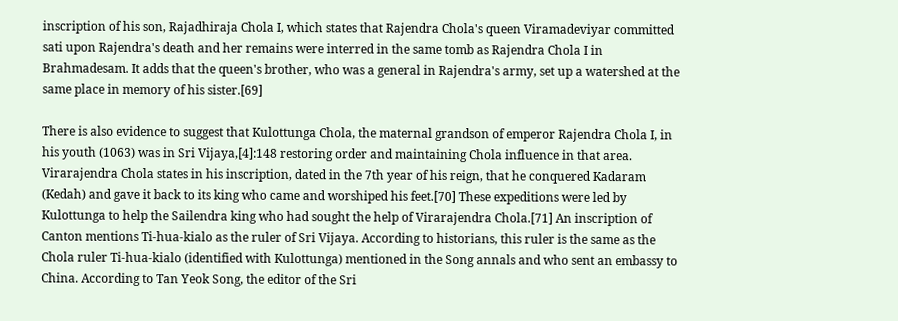inscription of his son, Rajadhiraja Chola I, which states that Rajendra Chola's queen Viramadeviyar committed sati upon Rajendra's death and her remains were interred in the same tomb as Rajendra Chola I in Brahmadesam. It adds that the queen's brother, who was a general in Rajendra's army, set up a watershed at the same place in memory of his sister.[69]

There is also evidence to suggest that Kulottunga Chola, the maternal grandson of emperor Rajendra Chola I, in his youth (1063) was in Sri Vijaya,[4]:148 restoring order and maintaining Chola influence in that area. Virarajendra Chola states in his inscription, dated in the 7th year of his reign, that he conquered Kadaram (Kedah) and gave it back to its king who came and worshiped his feet.[70] These expeditions were led by Kulottunga to help the Sailendra king who had sought the help of Virarajendra Chola.[71] An inscription of Canton mentions Ti-hua-kialo as the ruler of Sri Vijaya. According to historians, this ruler is the same as the Chola ruler Ti-hua-kialo (identified with Kulottunga) mentioned in the Song annals and who sent an embassy to China. According to Tan Yeok Song, the editor of the Sri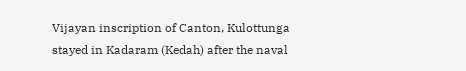Vijayan inscription of Canton, Kulottunga stayed in Kadaram (Kedah) after the naval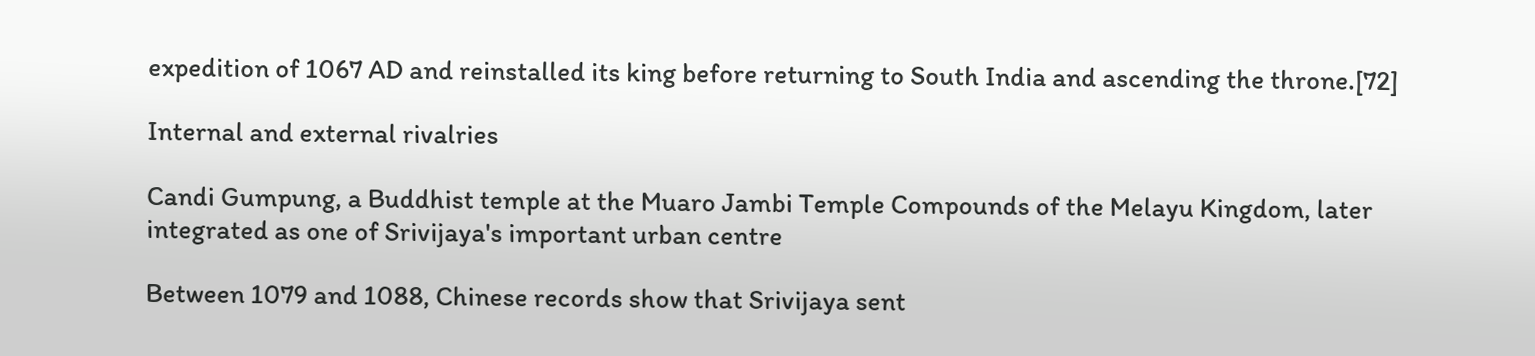expedition of 1067 AD and reinstalled its king before returning to South India and ascending the throne.[72]

Internal and external rivalries

Candi Gumpung, a Buddhist temple at the Muaro Jambi Temple Compounds of the Melayu Kingdom, later integrated as one of Srivijaya's important urban centre

Between 1079 and 1088, Chinese records show that Srivijaya sent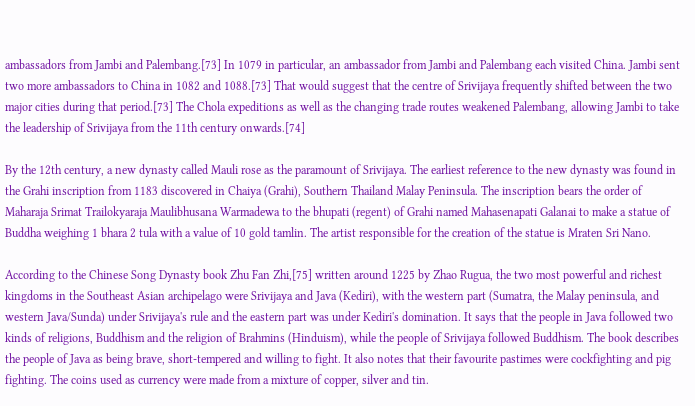ambassadors from Jambi and Palembang.[73] In 1079 in particular, an ambassador from Jambi and Palembang each visited China. Jambi sent two more ambassadors to China in 1082 and 1088.[73] That would suggest that the centre of Srivijaya frequently shifted between the two major cities during that period.[73] The Chola expeditions as well as the changing trade routes weakened Palembang, allowing Jambi to take the leadership of Srivijaya from the 11th century onwards.[74]

By the 12th century, a new dynasty called Mauli rose as the paramount of Srivijaya. The earliest reference to the new dynasty was found in the Grahi inscription from 1183 discovered in Chaiya (Grahi), Southern Thailand Malay Peninsula. The inscription bears the order of Maharaja Srimat Trailokyaraja Maulibhusana Warmadewa to the bhupati (regent) of Grahi named Mahasenapati Galanai to make a statue of Buddha weighing 1 bhara 2 tula with a value of 10 gold tamlin. The artist responsible for the creation of the statue is Mraten Sri Nano.

According to the Chinese Song Dynasty book Zhu Fan Zhi,[75] written around 1225 by Zhao Rugua, the two most powerful and richest kingdoms in the Southeast Asian archipelago were Srivijaya and Java (Kediri), with the western part (Sumatra, the Malay peninsula, and western Java/Sunda) under Srivijaya's rule and the eastern part was under Kediri's domination. It says that the people in Java followed two kinds of religions, Buddhism and the religion of Brahmins (Hinduism), while the people of Srivijaya followed Buddhism. The book describes the people of Java as being brave, short-tempered and willing to fight. It also notes that their favourite pastimes were cockfighting and pig fighting. The coins used as currency were made from a mixture of copper, silver and tin.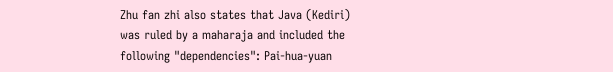Zhu fan zhi also states that Java (Kediri) was ruled by a maharaja and included the following "dependencies": Pai-hua-yuan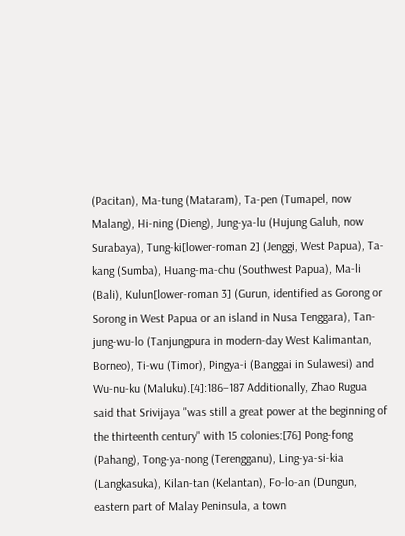(Pacitan), Ma-tung (Mataram), Ta-pen (Tumapel, now Malang), Hi-ning (Dieng), Jung-ya-lu (Hujung Galuh, now Surabaya), Tung-ki[lower-roman 2] (Jenggi, West Papua), Ta-kang (Sumba), Huang-ma-chu (Southwest Papua), Ma-li (Bali), Kulun[lower-roman 3] (Gurun, identified as Gorong or Sorong in West Papua or an island in Nusa Tenggara), Tan-jung-wu-lo (Tanjungpura in modern-day West Kalimantan, Borneo), Ti-wu (Timor), Pingya-i (Banggai in Sulawesi) and Wu-nu-ku (Maluku).[4]:186–187 Additionally, Zhao Rugua said that Srivijaya "was still a great power at the beginning of the thirteenth century" with 15 colonies:[76] Pong-fong (Pahang), Tong-ya-nong (Terengganu), Ling-ya-si-kia (Langkasuka), Kilan-tan (Kelantan), Fo-lo-an (Dungun, eastern part of Malay Peninsula, a town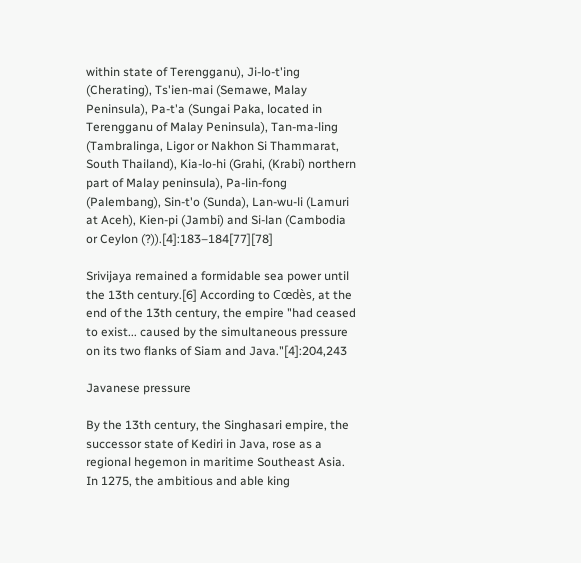within state of Terengganu), Ji-lo-t'ing (Cherating), Ts'ien-mai (Semawe, Malay Peninsula), Pa-t'a (Sungai Paka, located in Terengganu of Malay Peninsula), Tan-ma-ling (Tambralinga, Ligor or Nakhon Si Thammarat, South Thailand), Kia-lo-hi (Grahi, (Krabi) northern part of Malay peninsula), Pa-lin-fong (Palembang), Sin-t'o (Sunda), Lan-wu-li (Lamuri at Aceh), Kien-pi (Jambi) and Si-lan (Cambodia or Ceylon (?)).[4]:183–184[77][78]

Srivijaya remained a formidable sea power until the 13th century.[6] According to Cœdès, at the end of the 13th century, the empire "had ceased to exist... caused by the simultaneous pressure on its two flanks of Siam and Java."[4]:204,243

Javanese pressure

By the 13th century, the Singhasari empire, the successor state of Kediri in Java, rose as a regional hegemon in maritime Southeast Asia. In 1275, the ambitious and able king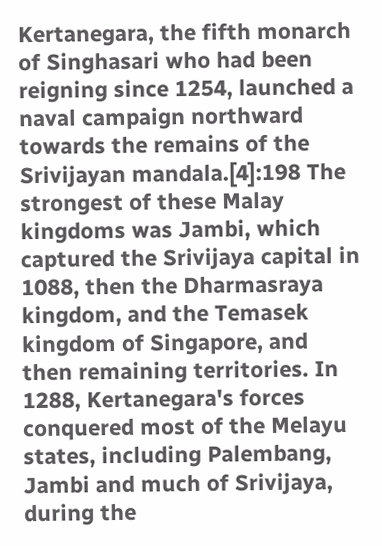Kertanegara, the fifth monarch of Singhasari who had been reigning since 1254, launched a naval campaign northward towards the remains of the Srivijayan mandala.[4]:198 The strongest of these Malay kingdoms was Jambi, which captured the Srivijaya capital in 1088, then the Dharmasraya kingdom, and the Temasek kingdom of Singapore, and then remaining territories. In 1288, Kertanegara's forces conquered most of the Melayu states, including Palembang, Jambi and much of Srivijaya, during the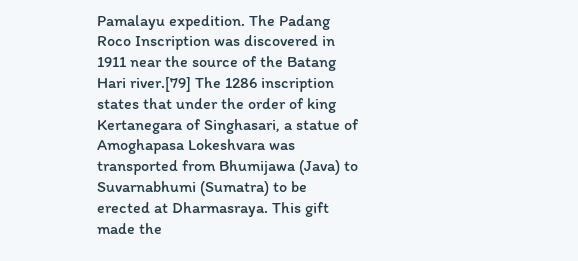Pamalayu expedition. The Padang Roco Inscription was discovered in 1911 near the source of the Batang Hari river.[79] The 1286 inscription states that under the order of king Kertanegara of Singhasari, a statue of Amoghapasa Lokeshvara was transported from Bhumijawa (Java) to Suvarnabhumi (Sumatra) to be erected at Dharmasraya. This gift made the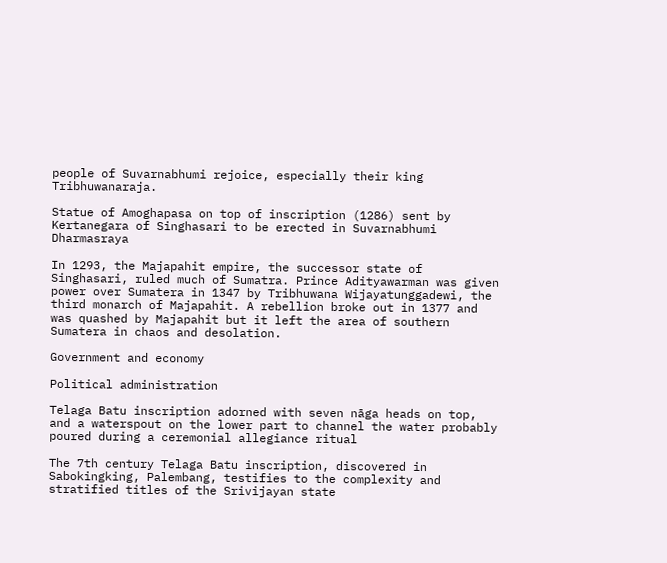people of Suvarnabhumi rejoice, especially their king Tribhuwanaraja.

Statue of Amoghapasa on top of inscription (1286) sent by Kertanegara of Singhasari to be erected in Suvarnabhumi Dharmasraya

In 1293, the Majapahit empire, the successor state of Singhasari, ruled much of Sumatra. Prince Adityawarman was given power over Sumatera in 1347 by Tribhuwana Wijayatunggadewi, the third monarch of Majapahit. A rebellion broke out in 1377 and was quashed by Majapahit but it left the area of southern Sumatera in chaos and desolation.

Government and economy

Political administration

Telaga Batu inscription adorned with seven nāga heads on top, and a waterspout on the lower part to channel the water probably poured during a ceremonial allegiance ritual

The 7th century Telaga Batu inscription, discovered in Sabokingking, Palembang, testifies to the complexity and stratified titles of the Srivijayan state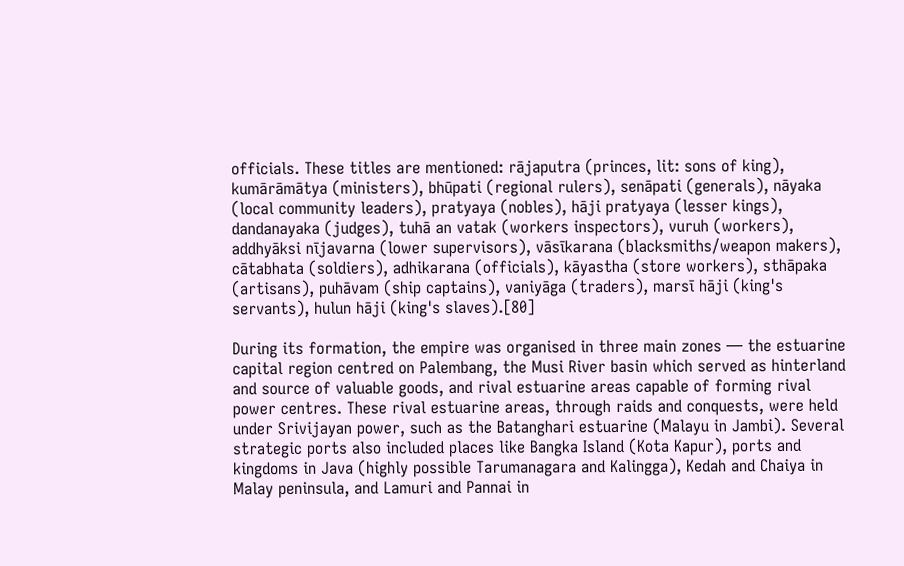officials. These titles are mentioned: rājaputra (princes, lit: sons of king), kumārāmātya (ministers), bhūpati (regional rulers), senāpati (generals), nāyaka (local community leaders), pratyaya (nobles), hāji pratyaya (lesser kings), dandanayaka (judges), tuhā an vatak (workers inspectors), vuruh (workers), addhyāksi nījavarna (lower supervisors), vāsīkarana (blacksmiths/weapon makers), cātabhata (soldiers), adhikarana (officials), kāyastha (store workers), sthāpaka (artisans), puhāvam (ship captains), vaniyāga (traders), marsī hāji (king's servants), hulun hāji (king's slaves).[80]

During its formation, the empire was organised in three main zones — the estuarine capital region centred on Palembang, the Musi River basin which served as hinterland and source of valuable goods, and rival estuarine areas capable of forming rival power centres. These rival estuarine areas, through raids and conquests, were held under Srivijayan power, such as the Batanghari estuarine (Malayu in Jambi). Several strategic ports also included places like Bangka Island (Kota Kapur), ports and kingdoms in Java (highly possible Tarumanagara and Kalingga), Kedah and Chaiya in Malay peninsula, and Lamuri and Pannai in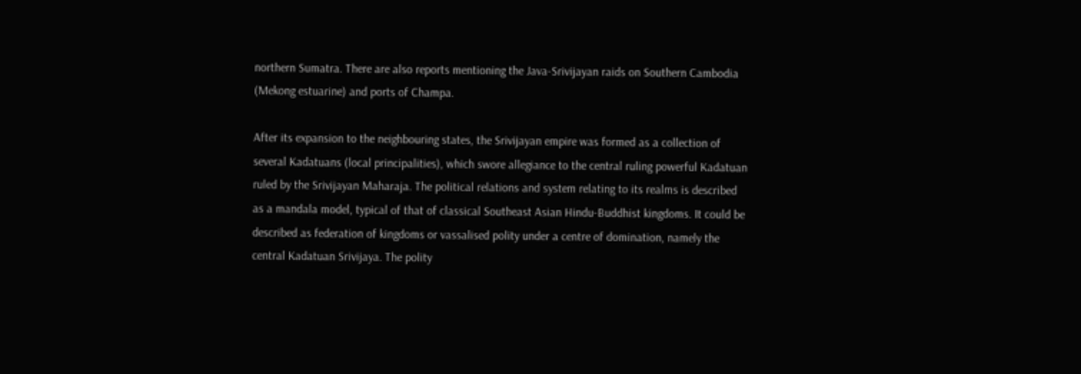northern Sumatra. There are also reports mentioning the Java-Srivijayan raids on Southern Cambodia (Mekong estuarine) and ports of Champa.

After its expansion to the neighbouring states, the Srivijayan empire was formed as a collection of several Kadatuans (local principalities), which swore allegiance to the central ruling powerful Kadatuan ruled by the Srivijayan Maharaja. The political relations and system relating to its realms is described as a mandala model, typical of that of classical Southeast Asian Hindu-Buddhist kingdoms. It could be described as federation of kingdoms or vassalised polity under a centre of domination, namely the central Kadatuan Srivijaya. The polity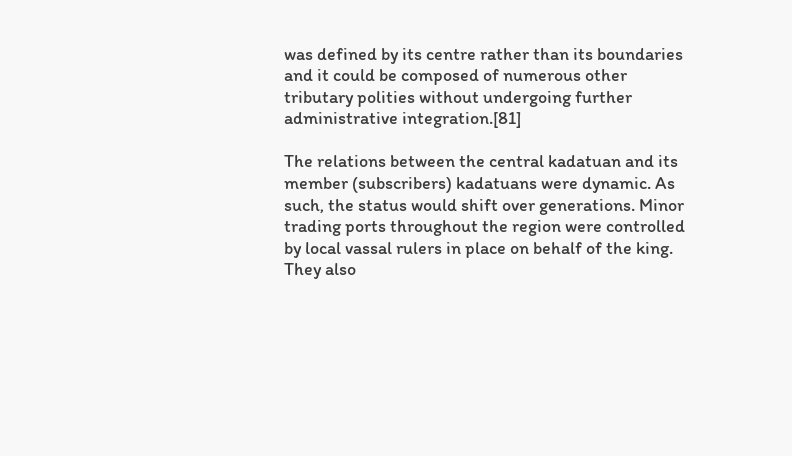was defined by its centre rather than its boundaries and it could be composed of numerous other tributary polities without undergoing further administrative integration.[81]

The relations between the central kadatuan and its member (subscribers) kadatuans were dynamic. As such, the status would shift over generations. Minor trading ports throughout the region were controlled by local vassal rulers in place on behalf of the king. They also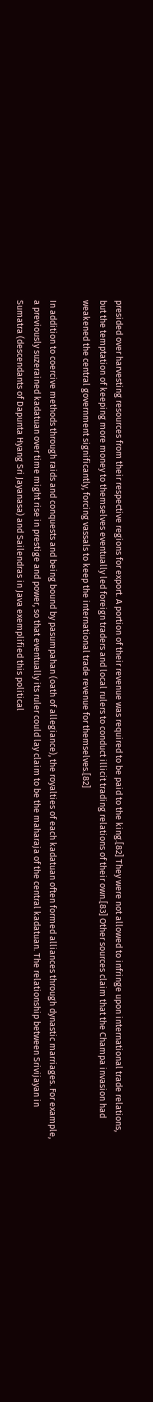presided over harvesting resources from their respective regions for export. A portion of their revenue was required to be paid to the king.[82] They were not allowed to infringe upon international trade relations, but the temptation of keeping more money to themselves eventually led foreign traders and local rulers to conduct illicit trading relations of their own.[83] Other sources claim that the Champa invasion had weakened the central government significantly, forcing vassals to keep the international trade revenue for themselves.[82]

In addition to coercive methods through raids and conquests and being bound by pasumpahan (oath of allegiance), the royalties of each kadatuan often formed alliances through dynastic marriages. For example, a previously suzerained kadatuan over time might rise in prestige and power, so that eventually its ruler could lay claim to be the maharaja of the central kadatuan. The relationship between Srivijayan in Sumatra (descendants of Dapunta Hyang Sri Jayanasa) and Sailendras in Java exemplified this political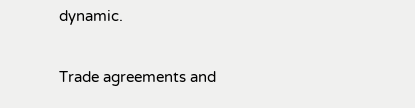dynamic.

Trade agreements and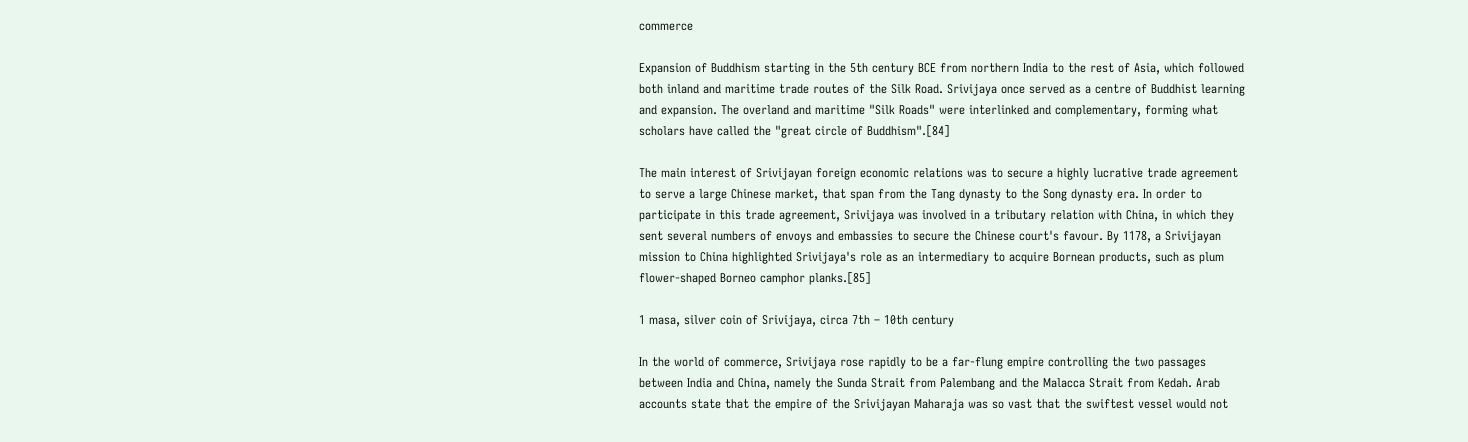commerce

Expansion of Buddhism starting in the 5th century BCE from northern India to the rest of Asia, which followed both inland and maritime trade routes of the Silk Road. Srivijaya once served as a centre of Buddhist learning and expansion. The overland and maritime "Silk Roads" were interlinked and complementary, forming what scholars have called the "great circle of Buddhism".[84]

The main interest of Srivijayan foreign economic relations was to secure a highly lucrative trade agreement to serve a large Chinese market, that span from the Tang dynasty to the Song dynasty era. In order to participate in this trade agreement, Srivijaya was involved in a tributary relation with China, in which they sent several numbers of envoys and embassies to secure the Chinese court's favour. By 1178, a Srivijayan mission to China highlighted Srivijaya's role as an intermediary to acquire Bornean products, such as plum flower-shaped Borneo camphor planks.[85]

1 masa, silver coin of Srivijaya, circa 7th – 10th century

In the world of commerce, Srivijaya rose rapidly to be a far-flung empire controlling the two passages between India and China, namely the Sunda Strait from Palembang and the Malacca Strait from Kedah. Arab accounts state that the empire of the Srivijayan Maharaja was so vast that the swiftest vessel would not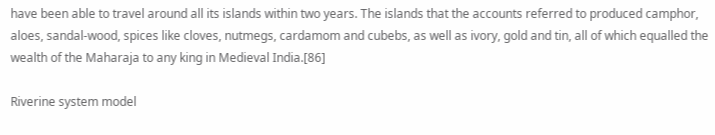have been able to travel around all its islands within two years. The islands that the accounts referred to produced camphor, aloes, sandal-wood, spices like cloves, nutmegs, cardamom and cubebs, as well as ivory, gold and tin, all of which equalled the wealth of the Maharaja to any king in Medieval India.[86]

Riverine system model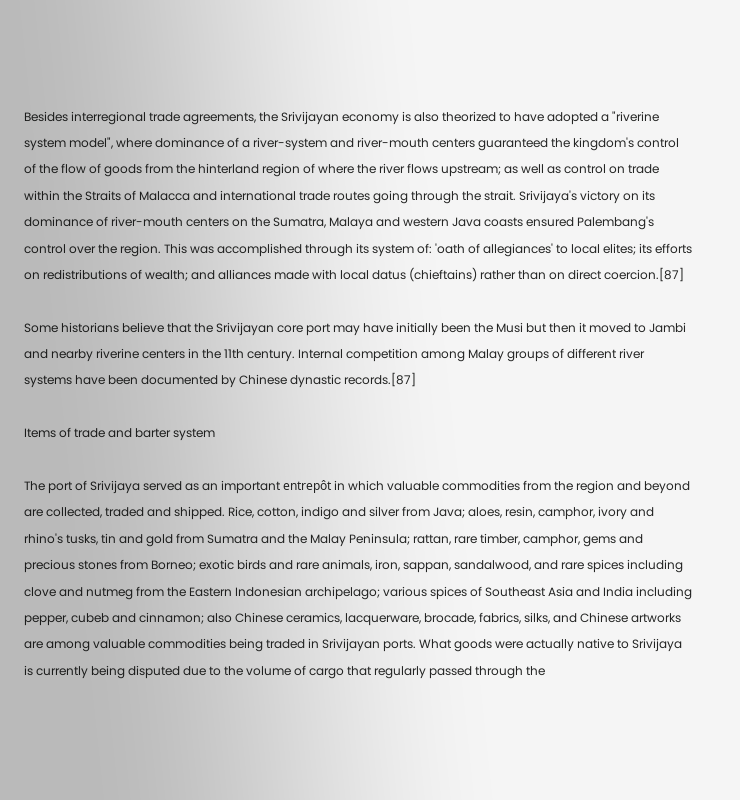Besides interregional trade agreements, the Srivijayan economy is also theorized to have adopted a "riverine system model", where dominance of a river-system and river-mouth centers guaranteed the kingdom's control of the flow of goods from the hinterland region of where the river flows upstream; as well as control on trade within the Straits of Malacca and international trade routes going through the strait. Srivijaya's victory on its dominance of river-mouth centers on the Sumatra, Malaya and western Java coasts ensured Palembang's control over the region. This was accomplished through its system of: 'oath of allegiances' to local elites; its efforts on redistributions of wealth; and alliances made with local datus (chieftains) rather than on direct coercion.[87]

Some historians believe that the Srivijayan core port may have initially been the Musi but then it moved to Jambi and nearby riverine centers in the 11th century. Internal competition among Malay groups of different river systems have been documented by Chinese dynastic records.[87]

Items of trade and barter system

The port of Srivijaya served as an important entrepôt in which valuable commodities from the region and beyond are collected, traded and shipped. Rice, cotton, indigo and silver from Java; aloes, resin, camphor, ivory and rhino's tusks, tin and gold from Sumatra and the Malay Peninsula; rattan, rare timber, camphor, gems and precious stones from Borneo; exotic birds and rare animals, iron, sappan, sandalwood, and rare spices including clove and nutmeg from the Eastern Indonesian archipelago; various spices of Southeast Asia and India including pepper, cubeb and cinnamon; also Chinese ceramics, lacquerware, brocade, fabrics, silks, and Chinese artworks are among valuable commodities being traded in Srivijayan ports. What goods were actually native to Srivijaya is currently being disputed due to the volume of cargo that regularly passed through the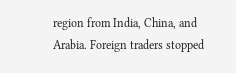region from India, China, and Arabia. Foreign traders stopped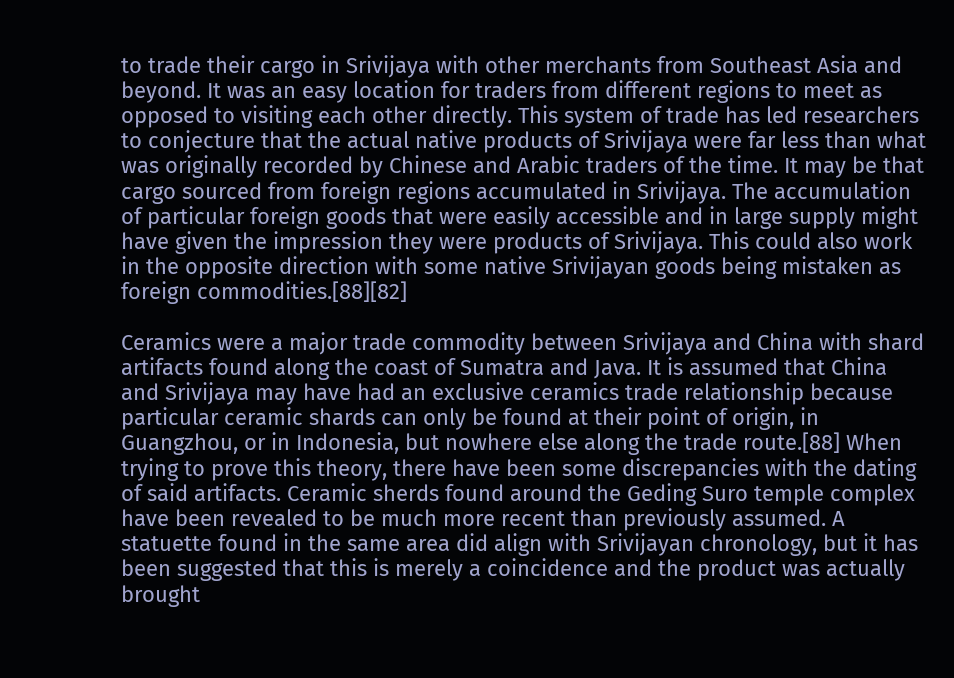to trade their cargo in Srivijaya with other merchants from Southeast Asia and beyond. It was an easy location for traders from different regions to meet as opposed to visiting each other directly. This system of trade has led researchers to conjecture that the actual native products of Srivijaya were far less than what was originally recorded by Chinese and Arabic traders of the time. It may be that cargo sourced from foreign regions accumulated in Srivijaya. The accumulation of particular foreign goods that were easily accessible and in large supply might have given the impression they were products of Srivijaya. This could also work in the opposite direction with some native Srivijayan goods being mistaken as foreign commodities.[88][82]

Ceramics were a major trade commodity between Srivijaya and China with shard artifacts found along the coast of Sumatra and Java. It is assumed that China and Srivijaya may have had an exclusive ceramics trade relationship because particular ceramic shards can only be found at their point of origin, in Guangzhou, or in Indonesia, but nowhere else along the trade route.[88] When trying to prove this theory, there have been some discrepancies with the dating of said artifacts. Ceramic sherds found around the Geding Suro temple complex have been revealed to be much more recent than previously assumed. A statuette found in the same area did align with Srivijayan chronology, but it has been suggested that this is merely a coincidence and the product was actually brought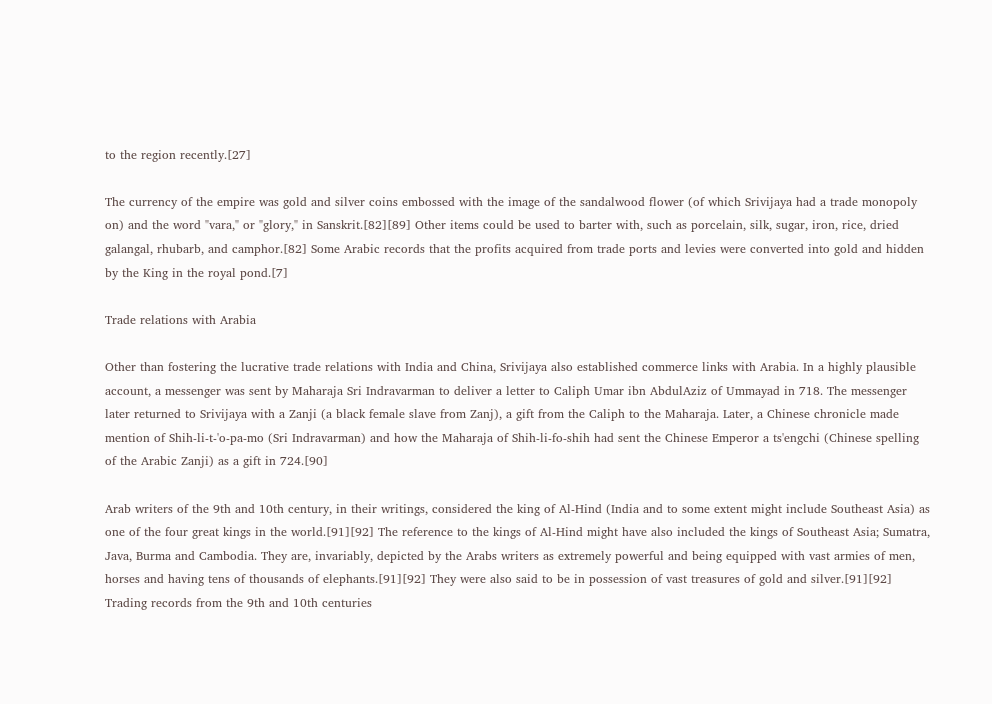to the region recently.[27]

The currency of the empire was gold and silver coins embossed with the image of the sandalwood flower (of which Srivijaya had a trade monopoly on) and the word "vara," or "glory," in Sanskrit.[82][89] Other items could be used to barter with, such as porcelain, silk, sugar, iron, rice, dried galangal, rhubarb, and camphor.[82] Some Arabic records that the profits acquired from trade ports and levies were converted into gold and hidden by the King in the royal pond.[7]

Trade relations with Arabia

Other than fostering the lucrative trade relations with India and China, Srivijaya also established commerce links with Arabia. In a highly plausible account, a messenger was sent by Maharaja Sri Indravarman to deliver a letter to Caliph Umar ibn AbdulAziz of Ummayad in 718. The messenger later returned to Srivijaya with a Zanji (a black female slave from Zanj), a gift from the Caliph to the Maharaja. Later, a Chinese chronicle made mention of Shih-li-t-'o-pa-mo (Sri Indravarman) and how the Maharaja of Shih-li-fo-shih had sent the Chinese Emperor a ts'engchi (Chinese spelling of the Arabic Zanji) as a gift in 724.[90]

Arab writers of the 9th and 10th century, in their writings, considered the king of Al-Hind (India and to some extent might include Southeast Asia) as one of the four great kings in the world.[91][92] The reference to the kings of Al-Hind might have also included the kings of Southeast Asia; Sumatra, Java, Burma and Cambodia. They are, invariably, depicted by the Arabs writers as extremely powerful and being equipped with vast armies of men, horses and having tens of thousands of elephants.[91][92] They were also said to be in possession of vast treasures of gold and silver.[91][92] Trading records from the 9th and 10th centuries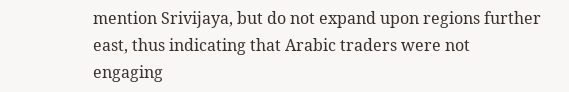mention Srivijaya, but do not expand upon regions further east, thus indicating that Arabic traders were not engaging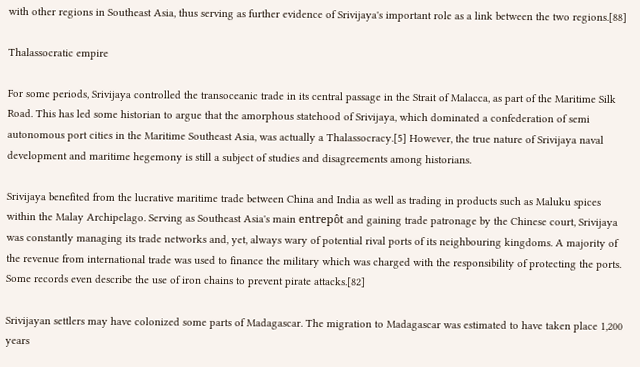with other regions in Southeast Asia, thus serving as further evidence of Srivijaya's important role as a link between the two regions.[88]

Thalassocratic empire

For some periods, Srivijaya controlled the transoceanic trade in its central passage in the Strait of Malacca, as part of the Maritime Silk Road. This has led some historian to argue that the amorphous statehood of Srivijaya, which dominated a confederation of semi autonomous port cities in the Maritime Southeast Asia, was actually a Thalassocracy.[5] However, the true nature of Srivijaya naval development and maritime hegemony is still a subject of studies and disagreements among historians.

Srivijaya benefited from the lucrative maritime trade between China and India as well as trading in products such as Maluku spices within the Malay Archipelago. Serving as Southeast Asia's main entrepôt and gaining trade patronage by the Chinese court, Srivijaya was constantly managing its trade networks and, yet, always wary of potential rival ports of its neighbouring kingdoms. A majority of the revenue from international trade was used to finance the military which was charged with the responsibility of protecting the ports. Some records even describe the use of iron chains to prevent pirate attacks.[82]

Srivijayan settlers may have colonized some parts of Madagascar. The migration to Madagascar was estimated to have taken place 1,200 years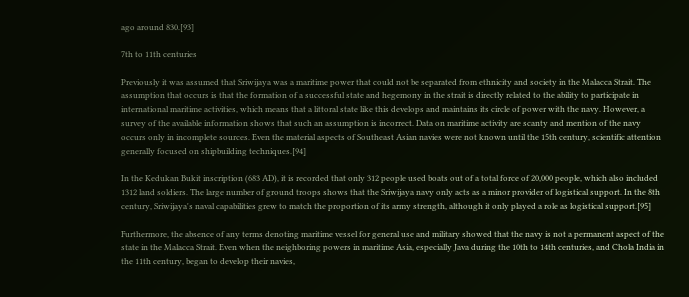ago around 830.[93]

7th to 11th centuries

Previously it was assumed that Sriwijaya was a maritime power that could not be separated from ethnicity and society in the Malacca Strait. The assumption that occurs is that the formation of a successful state and hegemony in the strait is directly related to the ability to participate in international maritime activities, which means that a littoral state like this develops and maintains its circle of power with the navy. However, a survey of the available information shows that such an assumption is incorrect. Data on maritime activity are scanty and mention of the navy occurs only in incomplete sources. Even the material aspects of Southeast Asian navies were not known until the 15th century, scientific attention generally focused on shipbuilding techniques.[94]

In the Kedukan Bukit inscription (683 AD), it is recorded that only 312 people used boats out of a total force of 20,000 people, which also included 1312 land soldiers. The large number of ground troops shows that the Sriwijaya navy only acts as a minor provider of logistical support. In the 8th century, Sriwijaya's naval capabilities grew to match the proportion of its army strength, although it only played a role as logistical support.[95]

Furthermore, the absence of any terms denoting maritime vessel for general use and military showed that the navy is not a permanent aspect of the state in the Malacca Strait. Even when the neighboring powers in maritime Asia, especially Java during the 10th to 14th centuries, and Chola India in the 11th century, began to develop their navies,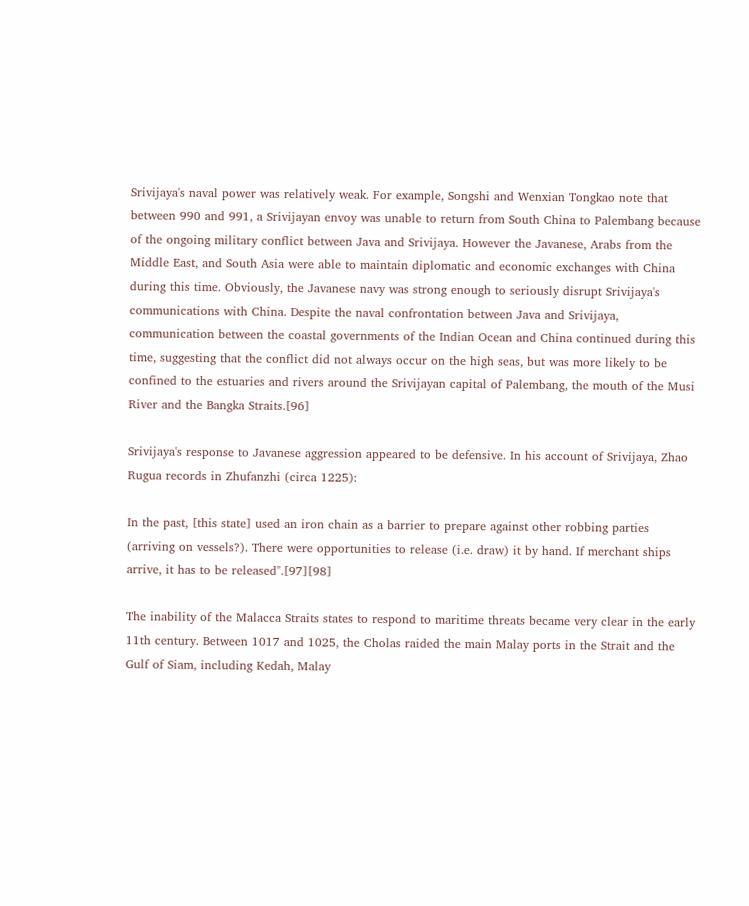Srivijaya's naval power was relatively weak. For example, Songshi and Wenxian Tongkao note that between 990 and 991, a Srivijayan envoy was unable to return from South China to Palembang because of the ongoing military conflict between Java and Srivijaya. However the Javanese, Arabs from the Middle East, and South Asia were able to maintain diplomatic and economic exchanges with China during this time. Obviously, the Javanese navy was strong enough to seriously disrupt Srivijaya's communications with China. Despite the naval confrontation between Java and Srivijaya, communication between the coastal governments of the Indian Ocean and China continued during this time, suggesting that the conflict did not always occur on the high seas, but was more likely to be confined to the estuaries and rivers around the Srivijayan capital of Palembang, the mouth of the Musi River and the Bangka Straits.[96]

Srivijaya's response to Javanese aggression appeared to be defensive. In his account of Srivijaya, Zhao Rugua records in Zhufanzhi (circa 1225):

In the past, [this state] used an iron chain as a barrier to prepare against other robbing parties (arriving on vessels?). There were opportunities to release (i.e. draw) it by hand. If merchant ships arrive, it has to be released".[97][98]

The inability of the Malacca Straits states to respond to maritime threats became very clear in the early 11th century. Between 1017 and 1025, the Cholas raided the main Malay ports in the Strait and the Gulf of Siam, including Kedah, Malay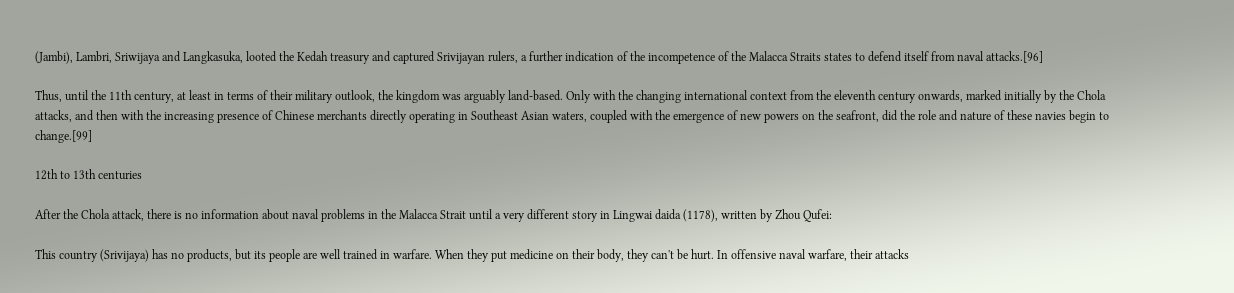(Jambi), Lambri, Sriwijaya and Langkasuka, looted the Kedah treasury and captured Srivijayan rulers, a further indication of the incompetence of the Malacca Straits states to defend itself from naval attacks.[96]

Thus, until the 11th century, at least in terms of their military outlook, the kingdom was arguably land-based. Only with the changing international context from the eleventh century onwards, marked initially by the Chola attacks, and then with the increasing presence of Chinese merchants directly operating in Southeast Asian waters, coupled with the emergence of new powers on the seafront, did the role and nature of these navies begin to change.[99]

12th to 13th centuries

After the Chola attack, there is no information about naval problems in the Malacca Strait until a very different story in Lingwai daida (1178), written by Zhou Qufei:

This country (Srivijaya) has no products, but its people are well trained in warfare. When they put medicine on their body, they can't be hurt. In offensive naval warfare, their attacks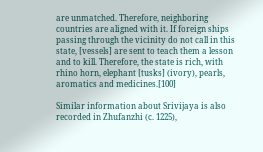are unmatched. Therefore, neighboring countries are aligned with it. If foreign ships passing through the vicinity do not call in this state, [vessels] are sent to teach them a lesson and to kill. Therefore, the state is rich, with rhino horn, elephant [tusks] (ivory), pearls, aromatics and medicines.[100]

Similar information about Srivijaya is also recorded in Zhufanzhi (c. 1225),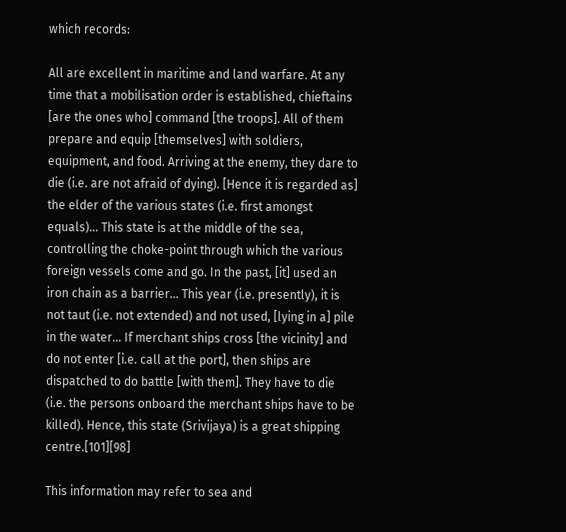which records:

All are excellent in maritime and land warfare. At any time that a mobilisation order is established, chieftains [are the ones who] command [the troops]. All of them prepare and equip [themselves] with soldiers, equipment, and food. Arriving at the enemy, they dare to die (i.e. are not afraid of dying). [Hence it is regarded as] the elder of the various states (i.e. first amongst equals)... This state is at the middle of the sea, controlling the choke-point through which the various foreign vessels come and go. In the past, [it] used an iron chain as a barrier... This year (i.e. presently), it is not taut (i.e. not extended) and not used, [lying in a] pile in the water... If merchant ships cross [the vicinity] and do not enter [i.e. call at the port], then ships are dispatched to do battle [with them]. They have to die (i.e. the persons onboard the merchant ships have to be killed). Hence, this state (Srivijaya) is a great shipping centre.[101][98]

This information may refer to sea and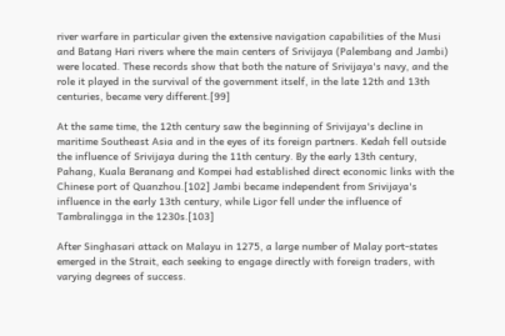river warfare in particular given the extensive navigation capabilities of the Musi and Batang Hari rivers where the main centers of Srivijaya (Palembang and Jambi) were located. These records show that both the nature of Srivijaya's navy, and the role it played in the survival of the government itself, in the late 12th and 13th centuries, became very different.[99]

At the same time, the 12th century saw the beginning of Srivijaya's decline in maritime Southeast Asia and in the eyes of its foreign partners. Kedah fell outside the influence of Srivijaya during the 11th century. By the early 13th century, Pahang, Kuala Beranang and Kompei had established direct economic links with the Chinese port of Quanzhou.[102] Jambi became independent from Srivijaya's influence in the early 13th century, while Ligor fell under the influence of Tambralingga in the 1230s.[103]

After Singhasari attack on Malayu in 1275, a large number of Malay port-states emerged in the Strait, each seeking to engage directly with foreign traders, with varying degrees of success.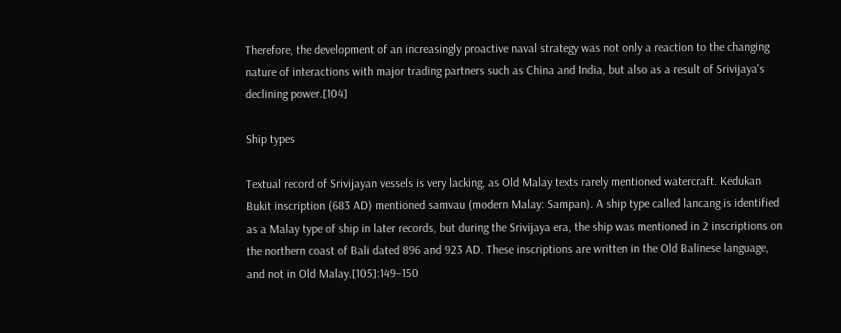Therefore, the development of an increasingly proactive naval strategy was not only a reaction to the changing nature of interactions with major trading partners such as China and India, but also as a result of Srivijaya's declining power.[104]

Ship types

Textual record of Srivijayan vessels is very lacking, as Old Malay texts rarely mentioned watercraft. Kedukan Bukit inscription (683 AD) mentioned samvau (modern Malay: Sampan). A ship type called lancang is identified as a Malay type of ship in later records, but during the Srivijaya era, the ship was mentioned in 2 inscriptions on the northern coast of Bali dated 896 and 923 AD. These inscriptions are written in the Old Balinese language, and not in Old Malay.[105]:149–150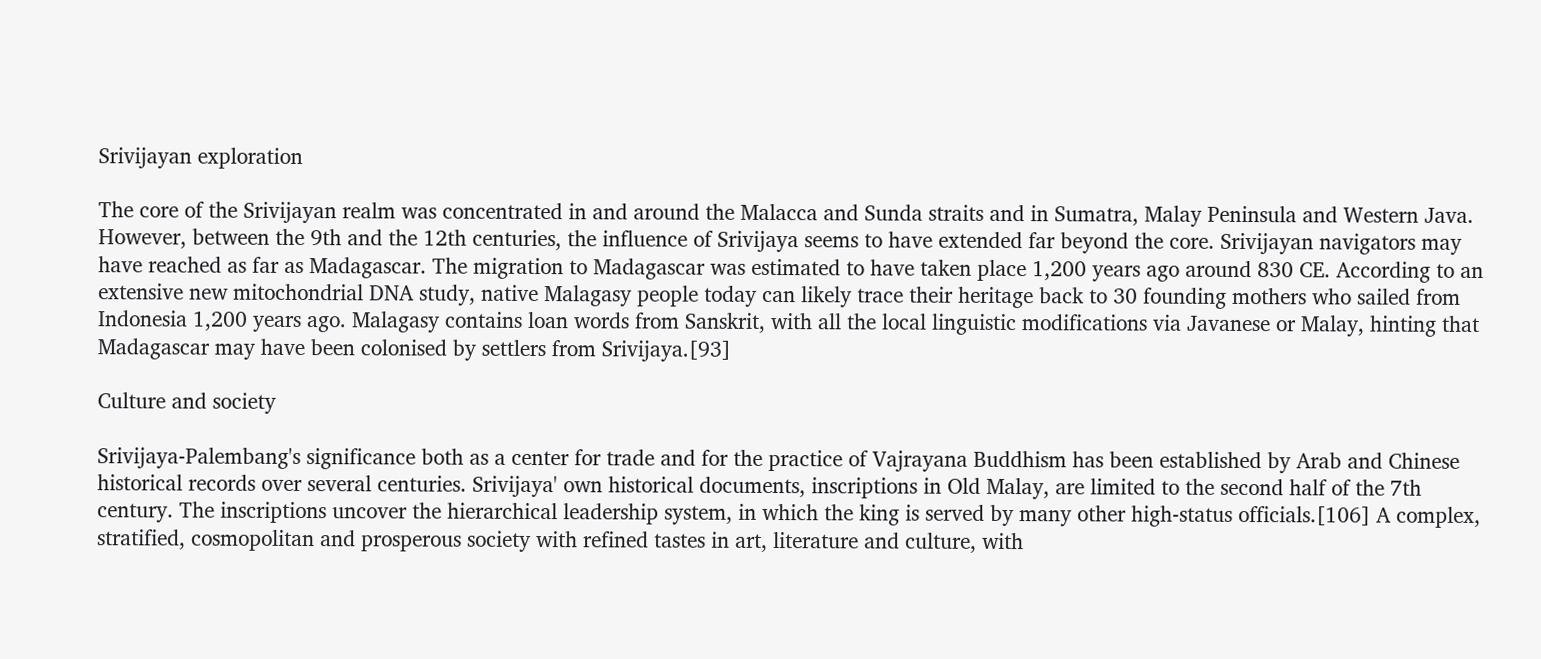Srivijayan exploration

The core of the Srivijayan realm was concentrated in and around the Malacca and Sunda straits and in Sumatra, Malay Peninsula and Western Java. However, between the 9th and the 12th centuries, the influence of Srivijaya seems to have extended far beyond the core. Srivijayan navigators may have reached as far as Madagascar. The migration to Madagascar was estimated to have taken place 1,200 years ago around 830 CE. According to an extensive new mitochondrial DNA study, native Malagasy people today can likely trace their heritage back to 30 founding mothers who sailed from Indonesia 1,200 years ago. Malagasy contains loan words from Sanskrit, with all the local linguistic modifications via Javanese or Malay, hinting that Madagascar may have been colonised by settlers from Srivijaya.[93]

Culture and society

Srivijaya-Palembang's significance both as a center for trade and for the practice of Vajrayana Buddhism has been established by Arab and Chinese historical records over several centuries. Srivijaya' own historical documents, inscriptions in Old Malay, are limited to the second half of the 7th century. The inscriptions uncover the hierarchical leadership system, in which the king is served by many other high-status officials.[106] A complex, stratified, cosmopolitan and prosperous society with refined tastes in art, literature and culture, with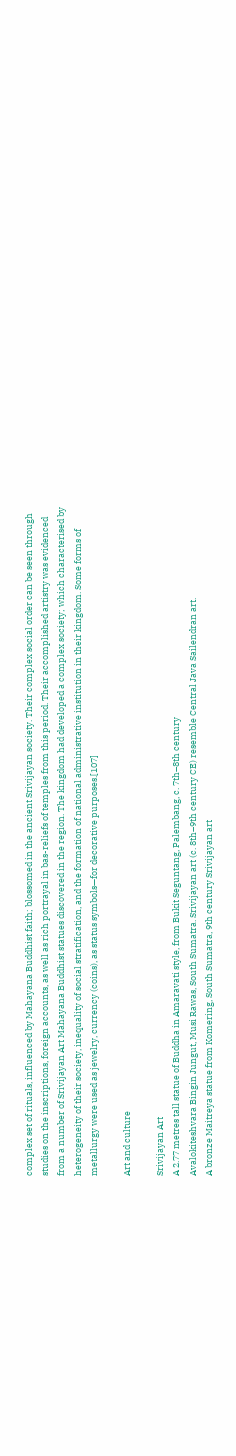complex set of rituals, influenced by Mahayana Buddhist faith; blossomed in the ancient Srivijayan society. Their complex social order can be seen through studies on the inscriptions, foreign accounts, as well as rich portrayal in bas-reliefs of temples from this period. Their accomplished artistry was evidenced from a number of Srivijayan Art Mahayana Buddhist statues discovered in the region. The kingdom had developed a complex society; which characterised by heterogeneity of their society, inequality of social stratification, and the formation of national administrative institution in their kingdom. Some forms of metallurgy were used as jewelry, currency (coins), as status symbols—for decorative purposes.[107]

Art and culture

Srivijayan Art
A 2.77 metres tall statue of Buddha in Amaravati style, from Bukit Seguntang, Palembang, c. 7th–8th century
Avalokiteshvara Bingin Jungut, Musi Rawas, South Sumatra. Srivijayan art (c. 8th–9th century CE) resemble Central Java Sailendran art.
A bronze Maitreya statue from Komering, South Sumatra, 9th century Srivijayan art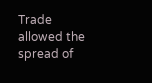Trade allowed the spread of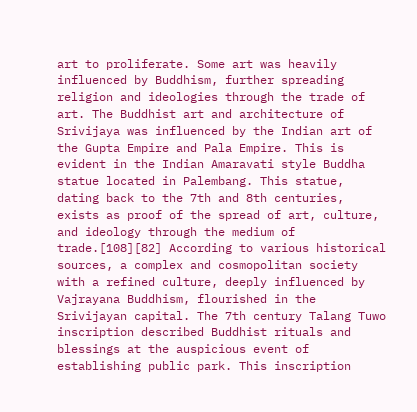art to proliferate. Some art was heavily influenced by Buddhism, further spreading religion and ideologies through the trade of art. The Buddhist art and architecture of Srivijaya was influenced by the Indian art of the Gupta Empire and Pala Empire. This is evident in the Indian Amaravati style Buddha statue located in Palembang. This statue, dating back to the 7th and 8th centuries, exists as proof of the spread of art, culture, and ideology through the medium of trade.[108][82] According to various historical sources, a complex and cosmopolitan society with a refined culture, deeply influenced by Vajrayana Buddhism, flourished in the Srivijayan capital. The 7th century Talang Tuwo inscription described Buddhist rituals and blessings at the auspicious event of establishing public park. This inscription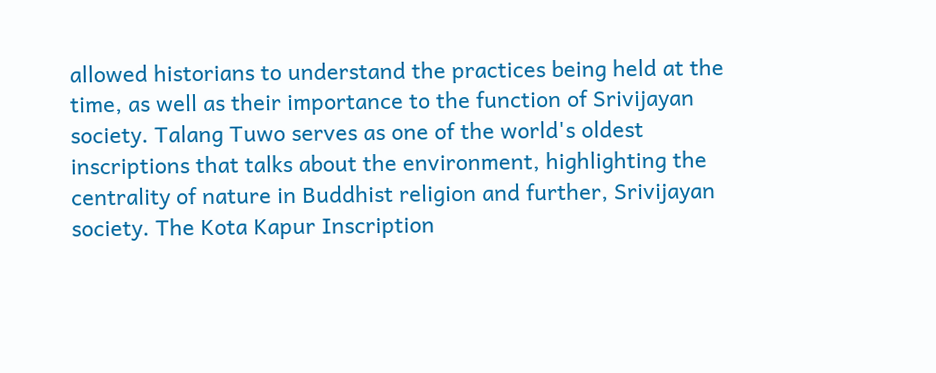allowed historians to understand the practices being held at the time, as well as their importance to the function of Srivijayan society. Talang Tuwo serves as one of the world's oldest inscriptions that talks about the environment, highlighting the centrality of nature in Buddhist religion and further, Srivijayan society. The Kota Kapur Inscription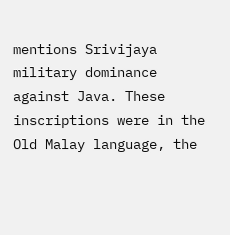mentions Srivijaya military dominance against Java. These inscriptions were in the Old Malay language, the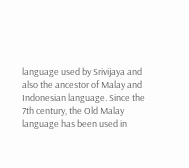language used by Srivijaya and also the ancestor of Malay and Indonesian language. Since the 7th century, the Old Malay language has been used in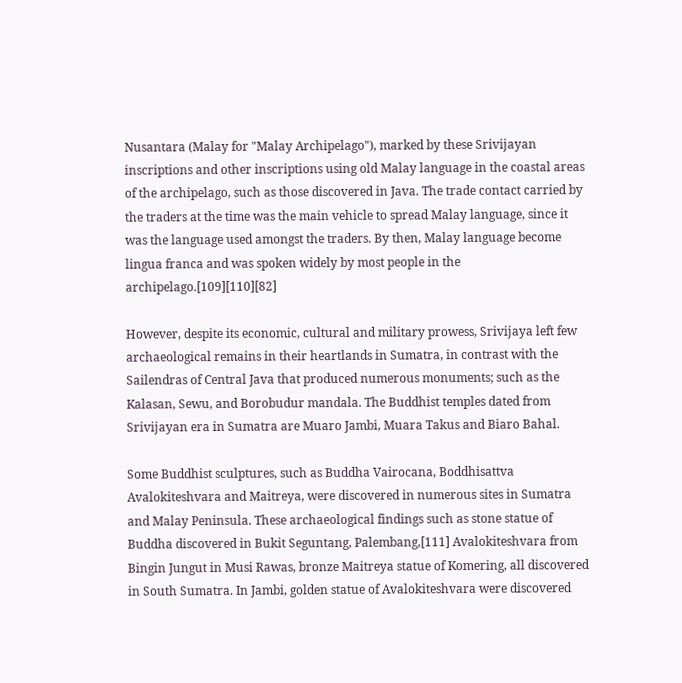Nusantara (Malay for "Malay Archipelago"), marked by these Srivijayan inscriptions and other inscriptions using old Malay language in the coastal areas of the archipelago, such as those discovered in Java. The trade contact carried by the traders at the time was the main vehicle to spread Malay language, since it was the language used amongst the traders. By then, Malay language become lingua franca and was spoken widely by most people in the archipelago.[109][110][82]

However, despite its economic, cultural and military prowess, Srivijaya left few archaeological remains in their heartlands in Sumatra, in contrast with the Sailendras of Central Java that produced numerous monuments; such as the Kalasan, Sewu, and Borobudur mandala. The Buddhist temples dated from Srivijayan era in Sumatra are Muaro Jambi, Muara Takus and Biaro Bahal.

Some Buddhist sculptures, such as Buddha Vairocana, Boddhisattva Avalokiteshvara and Maitreya, were discovered in numerous sites in Sumatra and Malay Peninsula. These archaeological findings such as stone statue of Buddha discovered in Bukit Seguntang, Palembang,[111] Avalokiteshvara from Bingin Jungut in Musi Rawas, bronze Maitreya statue of Komering, all discovered in South Sumatra. In Jambi, golden statue of Avalokiteshvara were discovered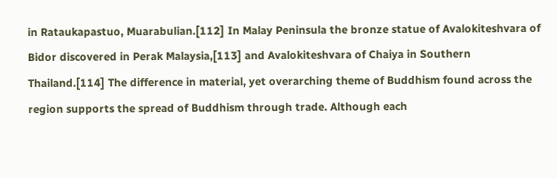in Rataukapastuo, Muarabulian.[112] In Malay Peninsula the bronze statue of Avalokiteshvara of Bidor discovered in Perak Malaysia,[113] and Avalokiteshvara of Chaiya in Southern Thailand.[114] The difference in material, yet overarching theme of Buddhism found across the region supports the spread of Buddhism through trade. Although each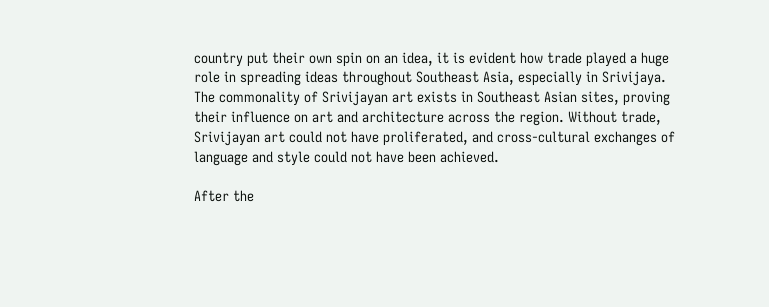country put their own spin on an idea, it is evident how trade played a huge role in spreading ideas throughout Southeast Asia, especially in Srivijaya. The commonality of Srivijayan art exists in Southeast Asian sites, proving their influence on art and architecture across the region. Without trade, Srivijayan art could not have proliferated, and cross-cultural exchanges of language and style could not have been achieved.

After the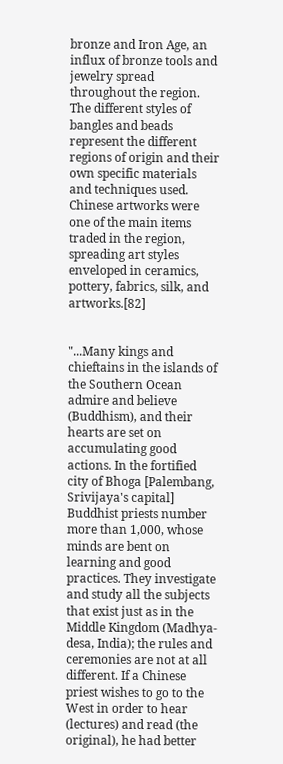bronze and Iron Age, an influx of bronze tools and jewelry spread throughout the region. The different styles of bangles and beads represent the different regions of origin and their own specific materials and techniques used. Chinese artworks were one of the main items traded in the region, spreading art styles enveloped in ceramics, pottery, fabrics, silk, and artworks.[82]


"...Many kings and chieftains in the islands of the Southern Ocean admire and believe (Buddhism), and their hearts are set on accumulating good actions. In the fortified city of Bhoga [Palembang, Srivijaya's capital] Buddhist priests number more than 1,000, whose minds are bent on learning and good practices. They investigate and study all the subjects that exist just as in the Middle Kingdom (Madhya-desa, India); the rules and ceremonies are not at all different. If a Chinese priest wishes to go to the West in order to hear (lectures) and read (the original), he had better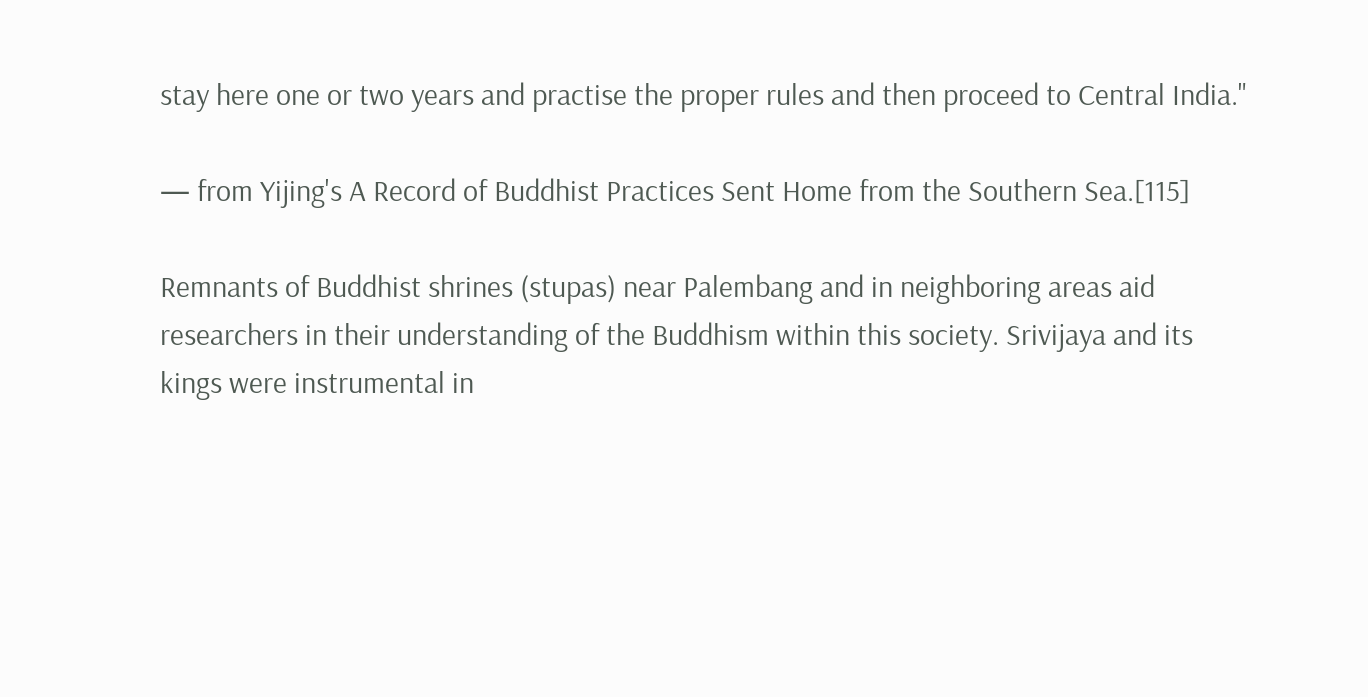stay here one or two years and practise the proper rules and then proceed to Central India."

— from Yijing's A Record of Buddhist Practices Sent Home from the Southern Sea.[115]

Remnants of Buddhist shrines (stupas) near Palembang and in neighboring areas aid researchers in their understanding of the Buddhism within this society. Srivijaya and its kings were instrumental in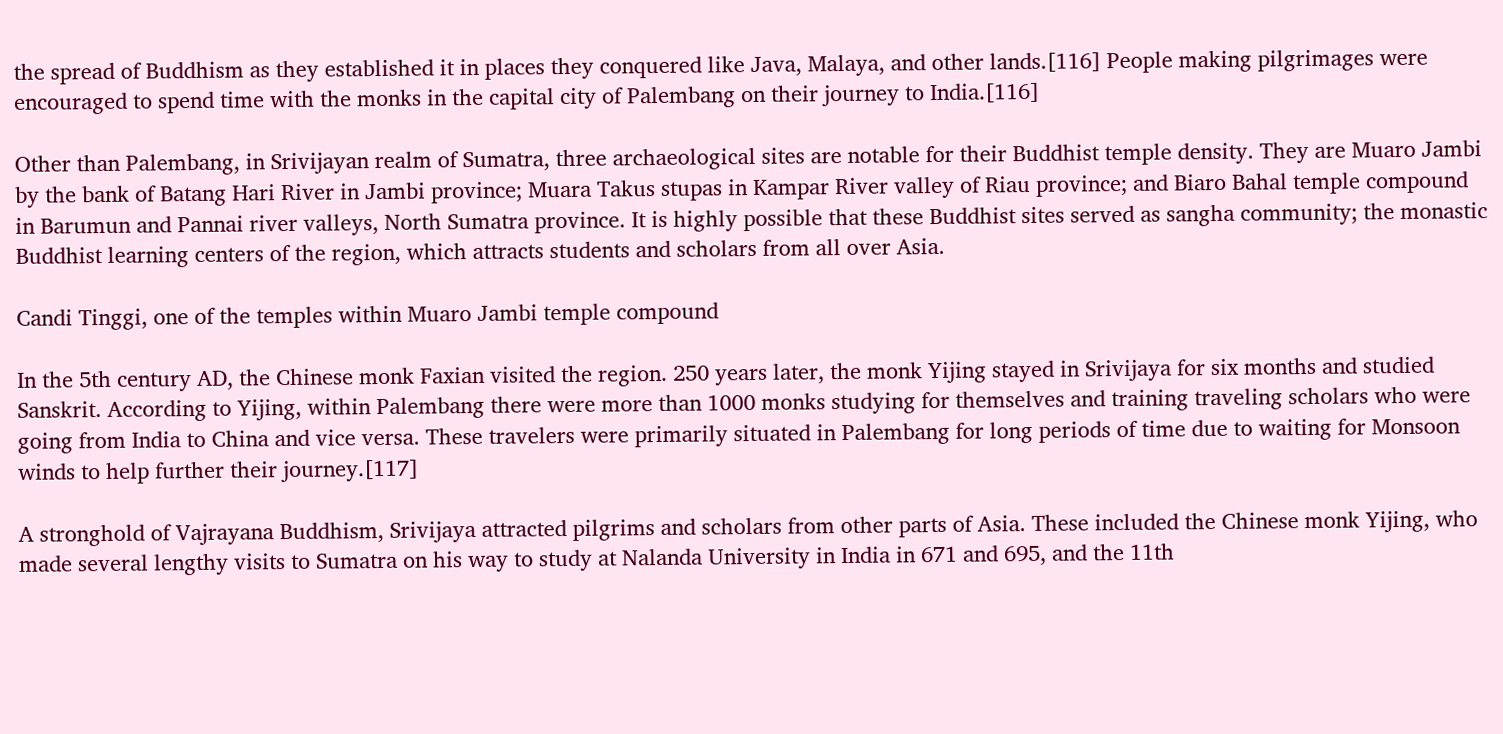the spread of Buddhism as they established it in places they conquered like Java, Malaya, and other lands.[116] People making pilgrimages were encouraged to spend time with the monks in the capital city of Palembang on their journey to India.[116]

Other than Palembang, in Srivijayan realm of Sumatra, three archaeological sites are notable for their Buddhist temple density. They are Muaro Jambi by the bank of Batang Hari River in Jambi province; Muara Takus stupas in Kampar River valley of Riau province; and Biaro Bahal temple compound in Barumun and Pannai river valleys, North Sumatra province. It is highly possible that these Buddhist sites served as sangha community; the monastic Buddhist learning centers of the region, which attracts students and scholars from all over Asia.

Candi Tinggi, one of the temples within Muaro Jambi temple compound

In the 5th century AD, the Chinese monk Faxian visited the region. 250 years later, the monk Yijing stayed in Srivijaya for six months and studied Sanskrit. According to Yijing, within Palembang there were more than 1000 monks studying for themselves and training traveling scholars who were going from India to China and vice versa. These travelers were primarily situated in Palembang for long periods of time due to waiting for Monsoon winds to help further their journey.[117]

A stronghold of Vajrayana Buddhism, Srivijaya attracted pilgrims and scholars from other parts of Asia. These included the Chinese monk Yijing, who made several lengthy visits to Sumatra on his way to study at Nalanda University in India in 671 and 695, and the 11th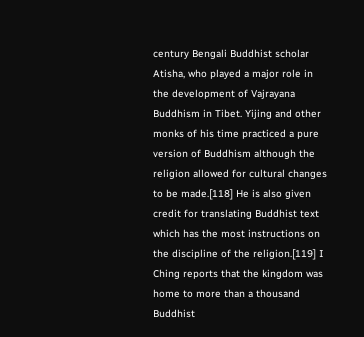century Bengali Buddhist scholar Atisha, who played a major role in the development of Vajrayana Buddhism in Tibet. Yijing and other monks of his time practiced a pure version of Buddhism although the religion allowed for cultural changes to be made.[118] He is also given credit for translating Buddhist text which has the most instructions on the discipline of the religion.[119] I Ching reports that the kingdom was home to more than a thousand Buddhist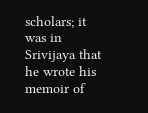scholars; it was in Srivijaya that he wrote his memoir of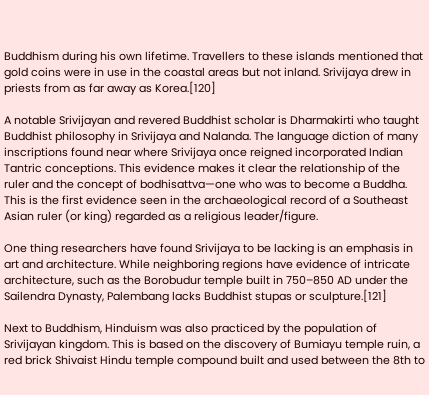Buddhism during his own lifetime. Travellers to these islands mentioned that gold coins were in use in the coastal areas but not inland. Srivijaya drew in priests from as far away as Korea.[120]

A notable Srivijayan and revered Buddhist scholar is Dharmakirti who taught Buddhist philosophy in Srivijaya and Nalanda. The language diction of many inscriptions found near where Srivijaya once reigned incorporated Indian Tantric conceptions. This evidence makes it clear the relationship of the ruler and the concept of bodhisattva—one who was to become a Buddha. This is the first evidence seen in the archaeological record of a Southeast Asian ruler (or king) regarded as a religious leader/figure.

One thing researchers have found Srivijaya to be lacking is an emphasis in art and architecture. While neighboring regions have evidence of intricate architecture, such as the Borobudur temple built in 750–850 AD under the Sailendra Dynasty, Palembang lacks Buddhist stupas or sculpture.[121]

Next to Buddhism, Hinduism was also practiced by the population of Srivijayan kingdom. This is based on the discovery of Bumiayu temple ruin, a red brick Shivaist Hindu temple compound built and used between the 8th to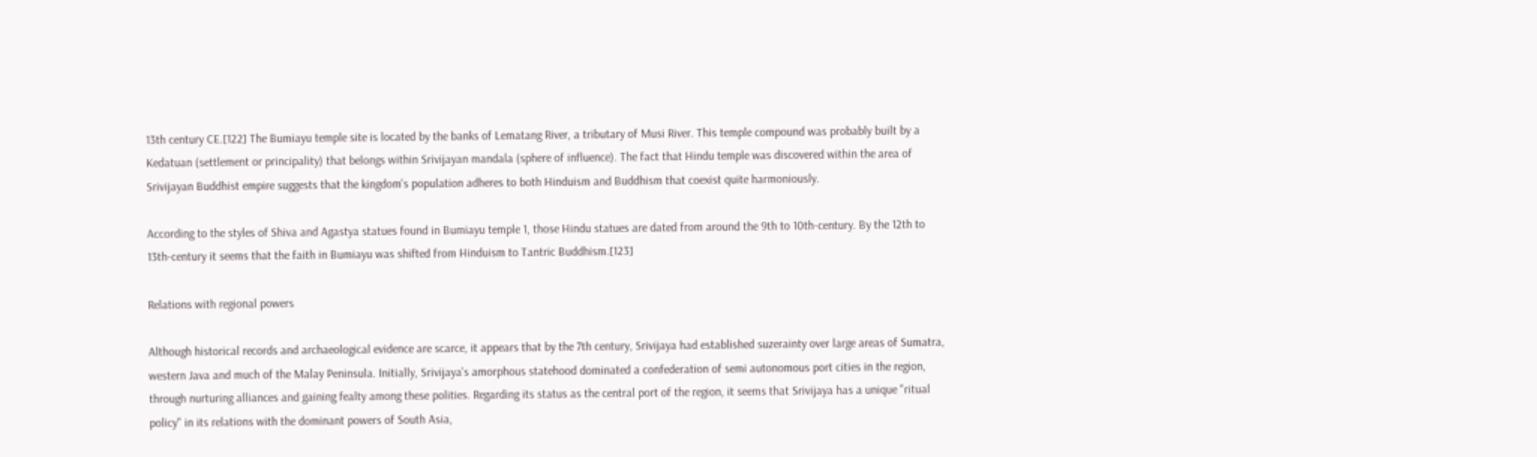13th century CE.[122] The Bumiayu temple site is located by the banks of Lematang River, a tributary of Musi River. This temple compound was probably built by a Kedatuan (settlement or principality) that belongs within Srivijayan mandala (sphere of influence). The fact that Hindu temple was discovered within the area of Srivijayan Buddhist empire suggests that the kingdom's population adheres to both Hinduism and Buddhism that coexist quite harmoniously.

According to the styles of Shiva and Agastya statues found in Bumiayu temple 1, those Hindu statues are dated from around the 9th to 10th-century. By the 12th to 13th-century it seems that the faith in Bumiayu was shifted from Hinduism to Tantric Buddhism.[123]

Relations with regional powers

Although historical records and archaeological evidence are scarce, it appears that by the 7th century, Srivijaya had established suzerainty over large areas of Sumatra, western Java and much of the Malay Peninsula. Initially, Srivijaya's amorphous statehood dominated a confederation of semi autonomous port cities in the region, through nurturing alliances and gaining fealty among these polities. Regarding its status as the central port of the region, it seems that Srivijaya has a unique "ritual policy" in its relations with the dominant powers of South Asia,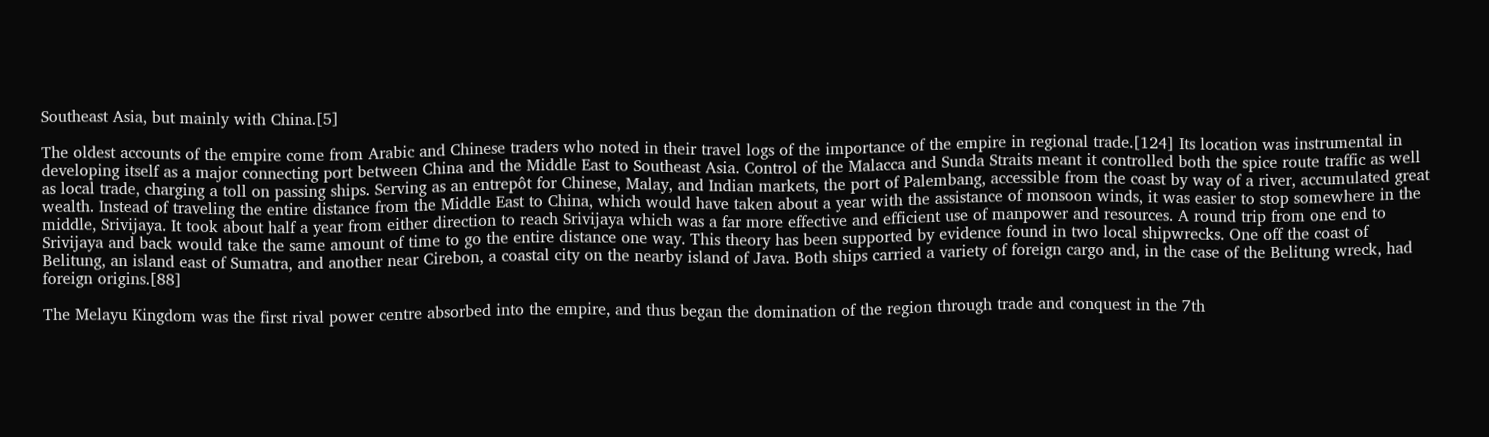Southeast Asia, but mainly with China.[5]

The oldest accounts of the empire come from Arabic and Chinese traders who noted in their travel logs of the importance of the empire in regional trade.[124] Its location was instrumental in developing itself as a major connecting port between China and the Middle East to Southeast Asia. Control of the Malacca and Sunda Straits meant it controlled both the spice route traffic as well as local trade, charging a toll on passing ships. Serving as an entrepôt for Chinese, Malay, and Indian markets, the port of Palembang, accessible from the coast by way of a river, accumulated great wealth. Instead of traveling the entire distance from the Middle East to China, which would have taken about a year with the assistance of monsoon winds, it was easier to stop somewhere in the middle, Srivijaya. It took about half a year from either direction to reach Srivijaya which was a far more effective and efficient use of manpower and resources. A round trip from one end to Srivijaya and back would take the same amount of time to go the entire distance one way. This theory has been supported by evidence found in two local shipwrecks. One off the coast of Belitung, an island east of Sumatra, and another near Cirebon, a coastal city on the nearby island of Java. Both ships carried a variety of foreign cargo and, in the case of the Belitung wreck, had foreign origins.[88]

The Melayu Kingdom was the first rival power centre absorbed into the empire, and thus began the domination of the region through trade and conquest in the 7th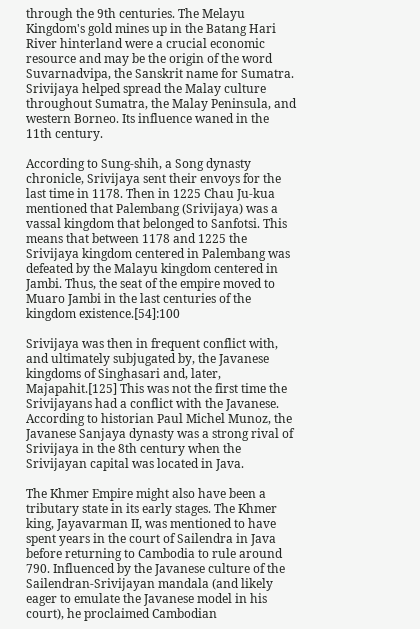through the 9th centuries. The Melayu Kingdom's gold mines up in the Batang Hari River hinterland were a crucial economic resource and may be the origin of the word Suvarnadvipa, the Sanskrit name for Sumatra. Srivijaya helped spread the Malay culture throughout Sumatra, the Malay Peninsula, and western Borneo. Its influence waned in the 11th century.

According to Sung-shih, a Song dynasty chronicle, Srivijaya sent their envoys for the last time in 1178. Then in 1225 Chau Ju-kua mentioned that Palembang (Srivijaya) was a vassal kingdom that belonged to Sanfotsi. This means that between 1178 and 1225 the Srivijaya kingdom centered in Palembang was defeated by the Malayu kingdom centered in Jambi. Thus, the seat of the empire moved to Muaro Jambi in the last centuries of the kingdom existence.[54]:100

Srivijaya was then in frequent conflict with, and ultimately subjugated by, the Javanese kingdoms of Singhasari and, later, Majapahit.[125] This was not the first time the Srivijayans had a conflict with the Javanese. According to historian Paul Michel Munoz, the Javanese Sanjaya dynasty was a strong rival of Srivijaya in the 8th century when the Srivijayan capital was located in Java.

The Khmer Empire might also have been a tributary state in its early stages. The Khmer king, Jayavarman II, was mentioned to have spent years in the court of Sailendra in Java before returning to Cambodia to rule around 790. Influenced by the Javanese culture of the Sailendran-Srivijayan mandala (and likely eager to emulate the Javanese model in his court), he proclaimed Cambodian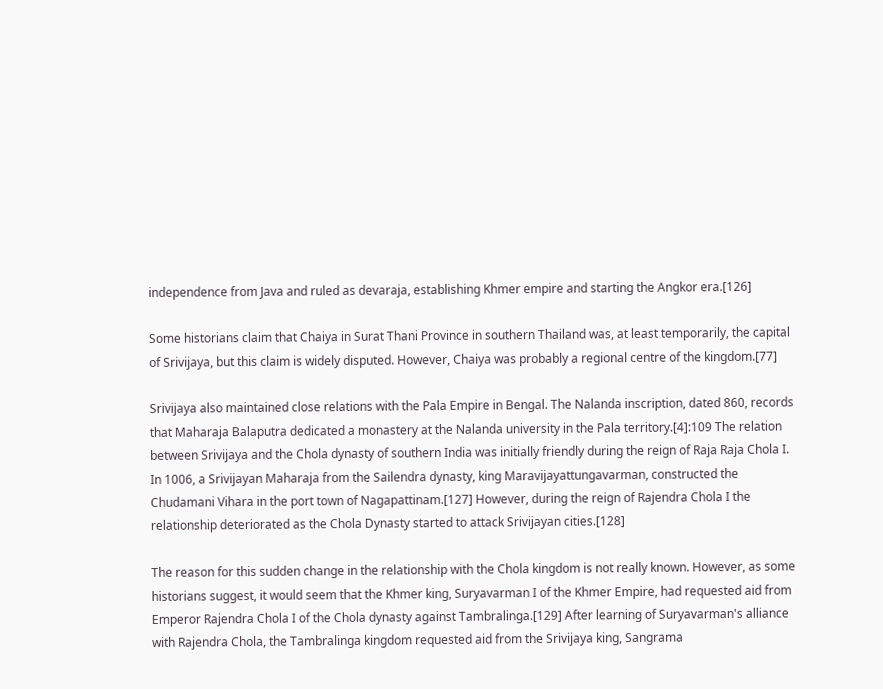independence from Java and ruled as devaraja, establishing Khmer empire and starting the Angkor era.[126]

Some historians claim that Chaiya in Surat Thani Province in southern Thailand was, at least temporarily, the capital of Srivijaya, but this claim is widely disputed. However, Chaiya was probably a regional centre of the kingdom.[77]

Srivijaya also maintained close relations with the Pala Empire in Bengal. The Nalanda inscription, dated 860, records that Maharaja Balaputra dedicated a monastery at the Nalanda university in the Pala territory.[4]:109 The relation between Srivijaya and the Chola dynasty of southern India was initially friendly during the reign of Raja Raja Chola I. In 1006, a Srivijayan Maharaja from the Sailendra dynasty, king Maravijayattungavarman, constructed the Chudamani Vihara in the port town of Nagapattinam.[127] However, during the reign of Rajendra Chola I the relationship deteriorated as the Chola Dynasty started to attack Srivijayan cities.[128]

The reason for this sudden change in the relationship with the Chola kingdom is not really known. However, as some historians suggest, it would seem that the Khmer king, Suryavarman I of the Khmer Empire, had requested aid from Emperor Rajendra Chola I of the Chola dynasty against Tambralinga.[129] After learning of Suryavarman's alliance with Rajendra Chola, the Tambralinga kingdom requested aid from the Srivijaya king, Sangrama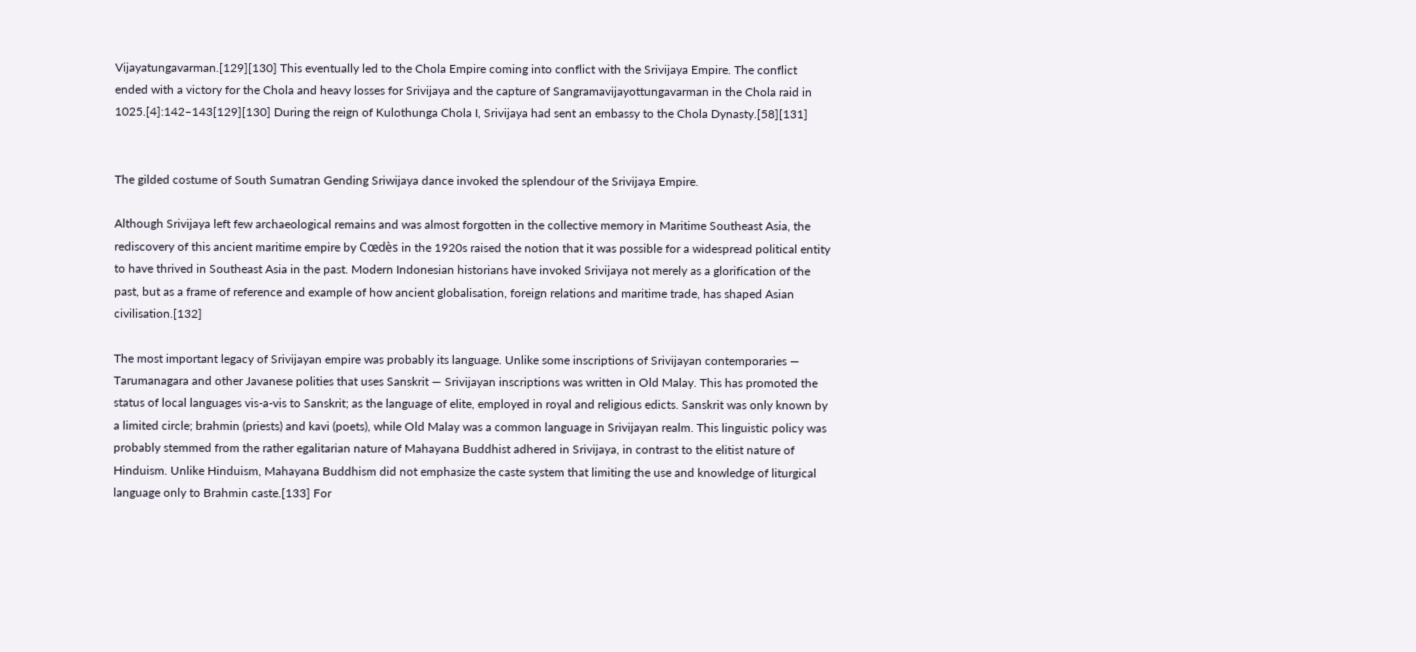Vijayatungavarman.[129][130] This eventually led to the Chola Empire coming into conflict with the Srivijaya Empire. The conflict ended with a victory for the Chola and heavy losses for Srivijaya and the capture of Sangramavijayottungavarman in the Chola raid in 1025.[4]:142–143[129][130] During the reign of Kulothunga Chola I, Srivijaya had sent an embassy to the Chola Dynasty.[58][131]


The gilded costume of South Sumatran Gending Sriwijaya dance invoked the splendour of the Srivijaya Empire.

Although Srivijaya left few archaeological remains and was almost forgotten in the collective memory in Maritime Southeast Asia, the rediscovery of this ancient maritime empire by Cœdès in the 1920s raised the notion that it was possible for a widespread political entity to have thrived in Southeast Asia in the past. Modern Indonesian historians have invoked Srivijaya not merely as a glorification of the past, but as a frame of reference and example of how ancient globalisation, foreign relations and maritime trade, has shaped Asian civilisation.[132]

The most important legacy of Srivijayan empire was probably its language. Unlike some inscriptions of Srivijayan contemporaries — Tarumanagara and other Javanese polities that uses Sanskrit — Srivijayan inscriptions was written in Old Malay. This has promoted the status of local languages vis-a-vis to Sanskrit; as the language of elite, employed in royal and religious edicts. Sanskrit was only known by a limited circle; brahmin (priests) and kavi (poets), while Old Malay was a common language in Srivijayan realm. This linguistic policy was probably stemmed from the rather egalitarian nature of Mahayana Buddhist adhered in Srivijaya, in contrast to the elitist nature of Hinduism. Unlike Hinduism, Mahayana Buddhism did not emphasize the caste system that limiting the use and knowledge of liturgical language only to Brahmin caste.[133] For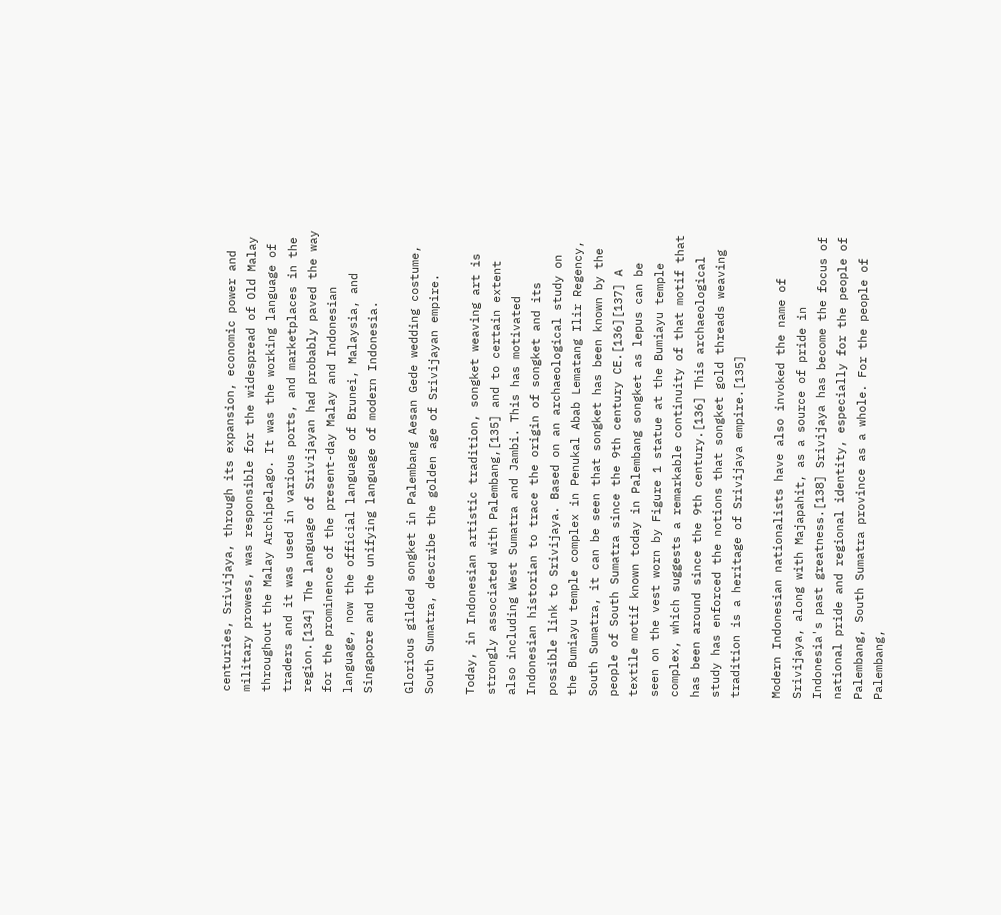centuries, Srivijaya, through its expansion, economic power and military prowess, was responsible for the widespread of Old Malay throughout the Malay Archipelago. It was the working language of traders and it was used in various ports, and marketplaces in the region.[134] The language of Srivijayan had probably paved the way for the prominence of the present-day Malay and Indonesian language, now the official language of Brunei, Malaysia, and Singapore and the unifying language of modern Indonesia.

Glorious gilded songket in Palembang Aesan Gede wedding costume, South Sumatra, describe the golden age of Srivijayan empire.

Today, in Indonesian artistic tradition, songket weaving art is strongly associated with Palembang,[135] and to certain extent also including West Sumatra and Jambi. This has motivated Indonesian historian to trace the origin of songket and its possible link to Srivijaya. Based on an archaeological study on the Bumiayu temple complex in Penukal Abab Lematang Ilir Regency, South Sumatra, it can be seen that songket has been known by the people of South Sumatra since the 9th century CE.[136][137] A textile motif known today in Palembang songket as lepus can be seen on the vest worn by Figure 1 statue at the Bumiayu temple complex, which suggests a remarkable continuity of that motif that has been around since the 9th century.[136] This archaeological study has enforced the notions that songket gold threads weaving tradition is a heritage of Srivijaya empire.[135]

Modern Indonesian nationalists have also invoked the name of Srivijaya, along with Majapahit, as a source of pride in Indonesia's past greatness.[138] Srivijaya has become the focus of national pride and regional identity, especially for the people of Palembang, South Sumatra province as a whole. For the people of Palembang,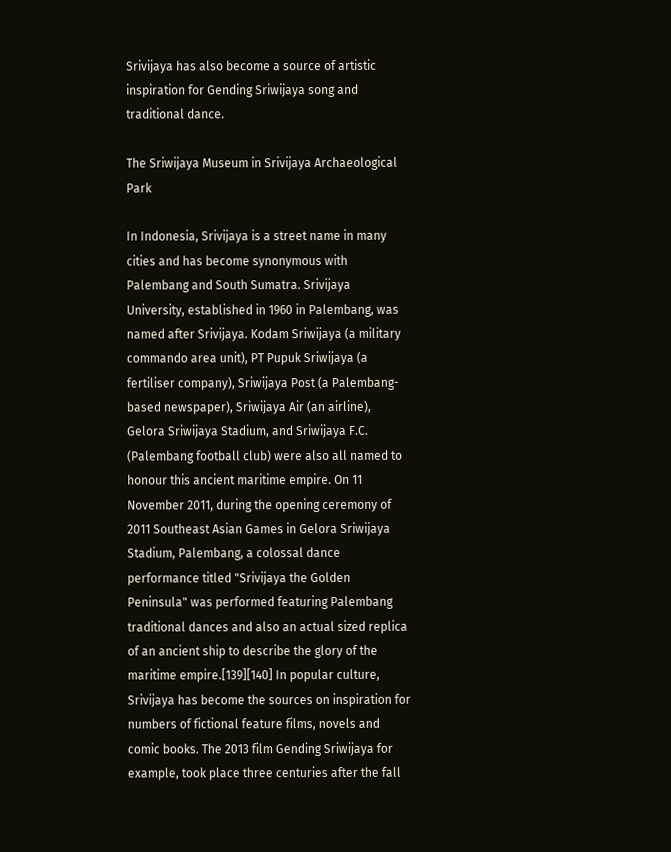Srivijaya has also become a source of artistic inspiration for Gending Sriwijaya song and traditional dance.

The Sriwijaya Museum in Srivijaya Archaeological Park

In Indonesia, Srivijaya is a street name in many cities and has become synonymous with Palembang and South Sumatra. Srivijaya University, established in 1960 in Palembang, was named after Srivijaya. Kodam Sriwijaya (a military commando area unit), PT Pupuk Sriwijaya (a fertiliser company), Sriwijaya Post (a Palembang-based newspaper), Sriwijaya Air (an airline), Gelora Sriwijaya Stadium, and Sriwijaya F.C. (Palembang football club) were also all named to honour this ancient maritime empire. On 11 November 2011, during the opening ceremony of 2011 Southeast Asian Games in Gelora Sriwijaya Stadium, Palembang, a colossal dance performance titled "Srivijaya the Golden Peninsula" was performed featuring Palembang traditional dances and also an actual sized replica of an ancient ship to describe the glory of the maritime empire.[139][140] In popular culture, Srivijaya has become the sources on inspiration for numbers of fictional feature films, novels and comic books. The 2013 film Gending Sriwijaya for example, took place three centuries after the fall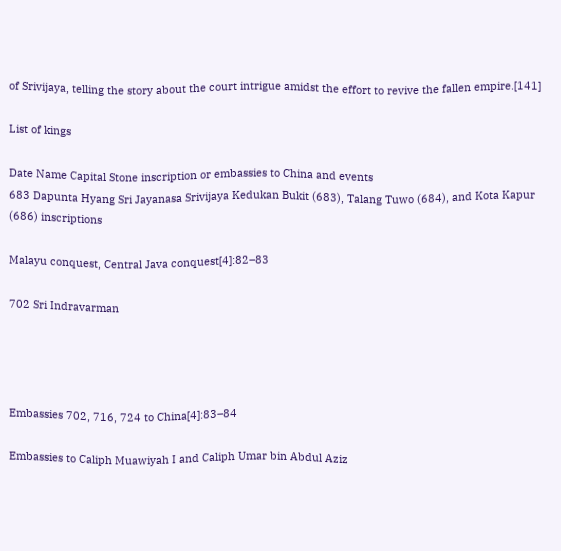of Srivijaya, telling the story about the court intrigue amidst the effort to revive the fallen empire.[141]

List of kings

Date Name Capital Stone inscription or embassies to China and events
683 Dapunta Hyang Sri Jayanasa Srivijaya Kedukan Bukit (683), Talang Tuwo (684), and Kota Kapur (686) inscriptions

Malayu conquest, Central Java conquest[4]:82–83

702 Sri Indravarman




Embassies 702, 716, 724 to China[4]:83–84

Embassies to Caliph Muawiyah I and Caliph Umar bin Abdul Aziz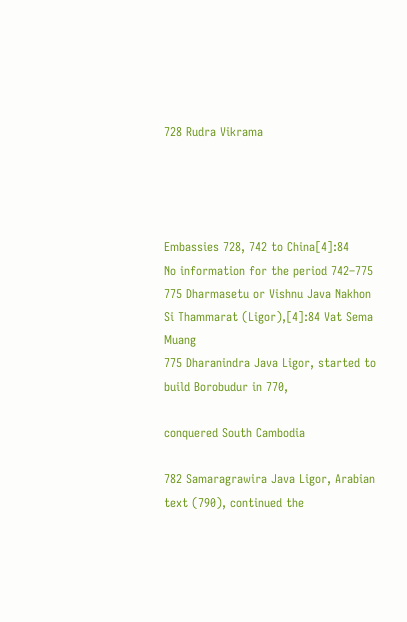728 Rudra Vikrama




Embassies 728, 742 to China[4]:84
No information for the period 742–775
775 Dharmasetu or Vishnu Java Nakhon Si Thammarat (Ligor),[4]:84 Vat Sema Muang
775 Dharanindra Java Ligor, started to build Borobudur in 770,

conquered South Cambodia

782 Samaragrawira Java Ligor, Arabian text (790), continued the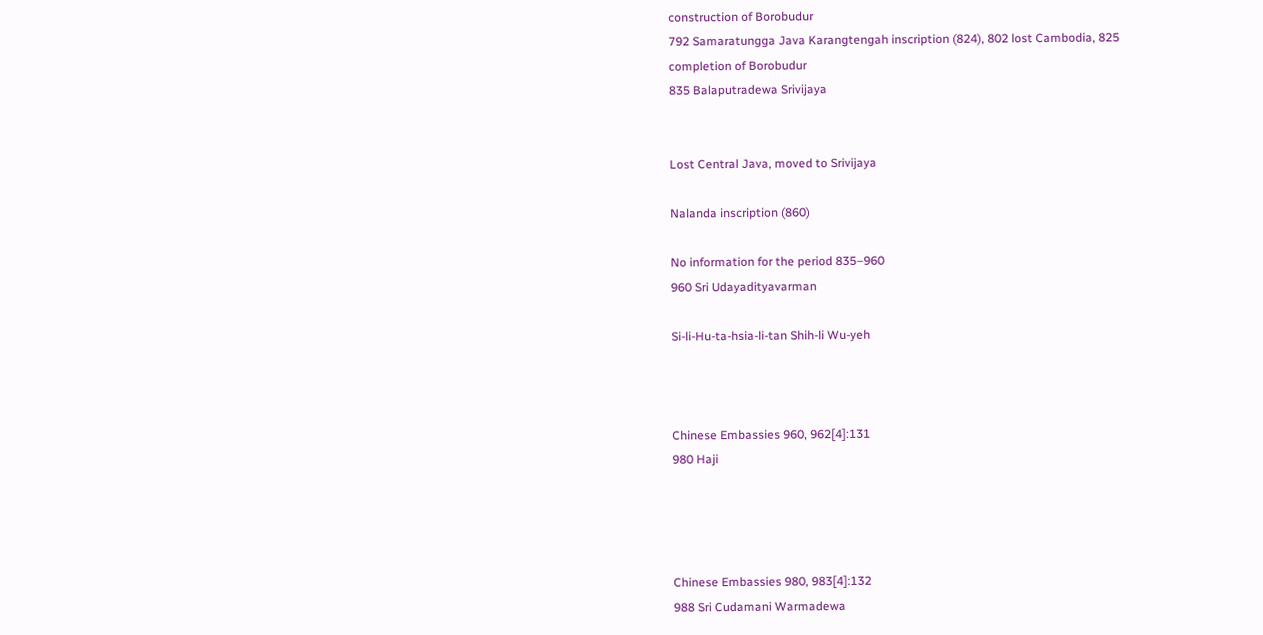construction of Borobudur
792 Samaratungga Java Karangtengah inscription (824), 802 lost Cambodia, 825 completion of Borobudur
835 Balaputradewa Srivijaya


Lost Central Java, moved to Srivijaya

Nalanda inscription (860)

No information for the period 835–960
960 Sri Udayadityavarman

Si-li-Hu-ta-hsia-li-tan Shih-li Wu-yeh



Chinese Embassies 960, 962[4]:131
980 Haji




Chinese Embassies 980, 983[4]:132
988 Sri Cudamani Warmadewa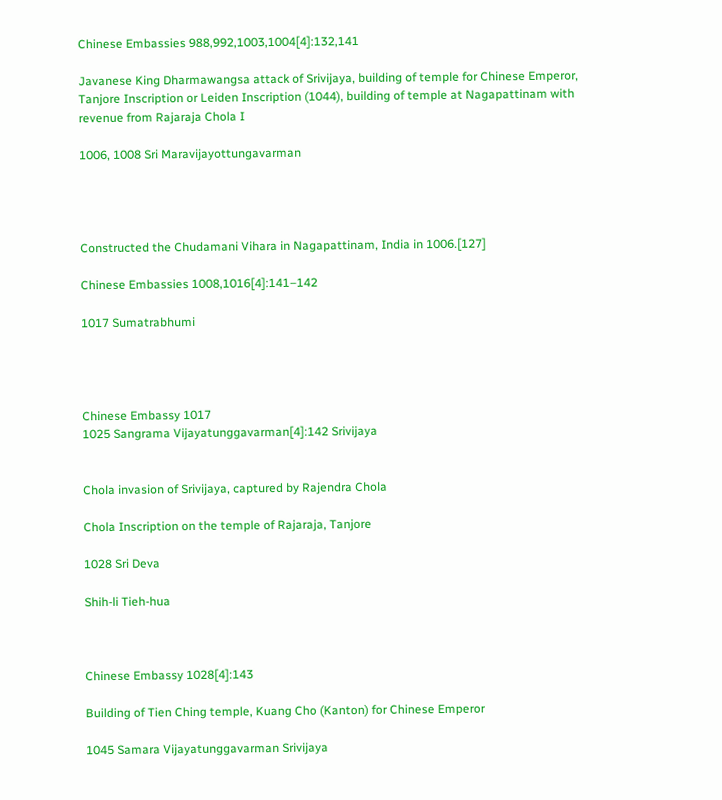Chinese Embassies 988,992,1003,1004[4]:132,141

Javanese King Dharmawangsa attack of Srivijaya, building of temple for Chinese Emperor, Tanjore Inscription or Leiden Inscription (1044), building of temple at Nagapattinam with revenue from Rajaraja Chola I

1006, 1008 Sri Maravijayottungavarman




Constructed the Chudamani Vihara in Nagapattinam, India in 1006.[127]

Chinese Embassies 1008,1016[4]:141–142

1017 Sumatrabhumi




Chinese Embassy 1017
1025 Sangrama Vijayatunggavarman[4]:142 Srivijaya


Chola invasion of Srivijaya, captured by Rajendra Chola

Chola Inscription on the temple of Rajaraja, Tanjore

1028 Sri Deva

Shih-li Tieh-hua



Chinese Embassy 1028[4]:143

Building of Tien Ching temple, Kuang Cho (Kanton) for Chinese Emperor

1045 Samara Vijayatunggavarman Srivijaya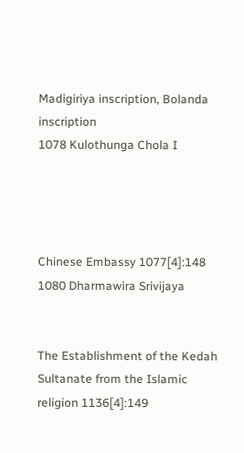Madigiriya inscription, Bolanda inscription
1078 Kulothunga Chola I




Chinese Embassy 1077[4]:148
1080 Dharmawira Srivijaya


The Establishment of the Kedah Sultanate from the Islamic religion 1136[4]:149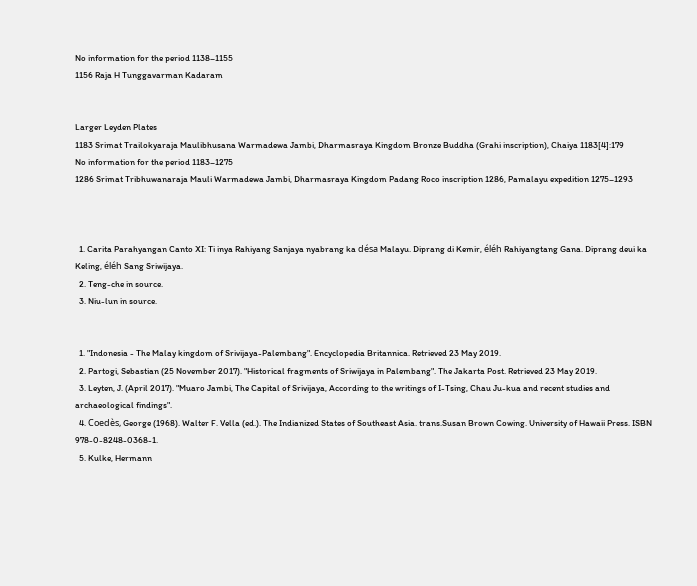No information for the period 1138–1155
1156 Raja H Tunggavarman Kadaram


Larger Leyden Plates
1183 Srimat Trailokyaraja Maulibhusana Warmadewa Jambi, Dharmasraya Kingdom Bronze Buddha (Grahi inscription), Chaiya 1183[4]:179
No information for the period 1183–1275
1286 Srimat Tribhuwanaraja Mauli Warmadewa Jambi, Dharmasraya Kingdom Padang Roco inscription 1286, Pamalayu expedition 1275–1293



  1. Carita Parahyangan Canto XI: Ti inya Rahiyang Sanjaya nyabrang ka désa Malayu. Diprang di Kemir, éléh Rahiyangtang Gana. Diprang deui ka Keling, éléh Sang Sriwijaya.
  2. Teng-che in source.
  3. Niu-lun in source.


  1. "Indonesia - The Malay kingdom of Srivijaya-Palembang". Encyclopedia Britannica. Retrieved 23 May 2019.
  2. Partogi, Sebastian (25 November 2017). "Historical fragments of Sriwijaya in Palembang". The Jakarta Post. Retrieved 23 May 2019.
  3. Leyten, J. (April 2017). "Muaro Jambi, The Capital of Srivijaya, According to the writings of I-Tsing, Chau Ju-kua and recent studies and archaeological findings".
  4. Coedès, George (1968). Walter F. Vella (ed.). The Indianized States of Southeast Asia. trans.Susan Brown Cowing. University of Hawaii Press. ISBN 978-0-8248-0368-1.
  5. Kulke, Hermann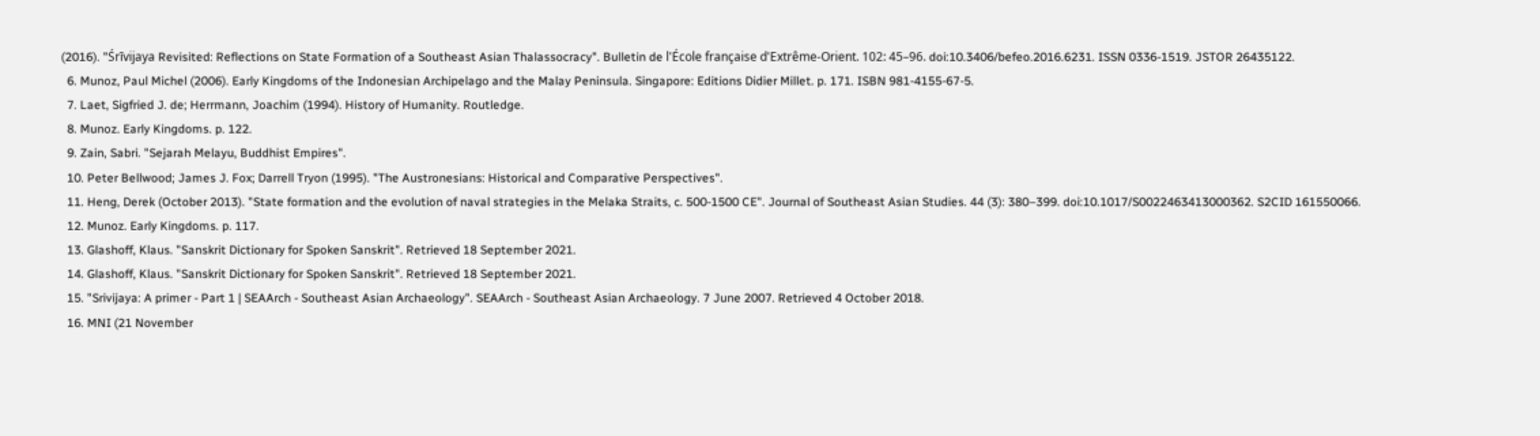(2016). "Śrīvijaya Revisited: Reflections on State Formation of a Southeast Asian Thalassocracy". Bulletin de l'École française d'Extrême-Orient. 102: 45–96. doi:10.3406/befeo.2016.6231. ISSN 0336-1519. JSTOR 26435122.
  6. Munoz, Paul Michel (2006). Early Kingdoms of the Indonesian Archipelago and the Malay Peninsula. Singapore: Editions Didier Millet. p. 171. ISBN 981-4155-67-5.
  7. Laet, Sigfried J. de; Herrmann, Joachim (1994). History of Humanity. Routledge.
  8. Munoz. Early Kingdoms. p. 122.
  9. Zain, Sabri. "Sejarah Melayu, Buddhist Empires".
  10. Peter Bellwood; James J. Fox; Darrell Tryon (1995). "The Austronesians: Historical and Comparative Perspectives".
  11. Heng, Derek (October 2013). "State formation and the evolution of naval strategies in the Melaka Straits, c. 500-1500 CE". Journal of Southeast Asian Studies. 44 (3): 380–399. doi:10.1017/S0022463413000362. S2CID 161550066.
  12. Munoz. Early Kingdoms. p. 117.
  13. Glashoff, Klaus. "Sanskrit Dictionary for Spoken Sanskrit". Retrieved 18 September 2021.
  14. Glashoff, Klaus. "Sanskrit Dictionary for Spoken Sanskrit". Retrieved 18 September 2021.
  15. "Srivijaya: A primer - Part 1 | SEAArch - Southeast Asian Archaeology". SEAArch - Southeast Asian Archaeology. 7 June 2007. Retrieved 4 October 2018.
  16. MNI (21 November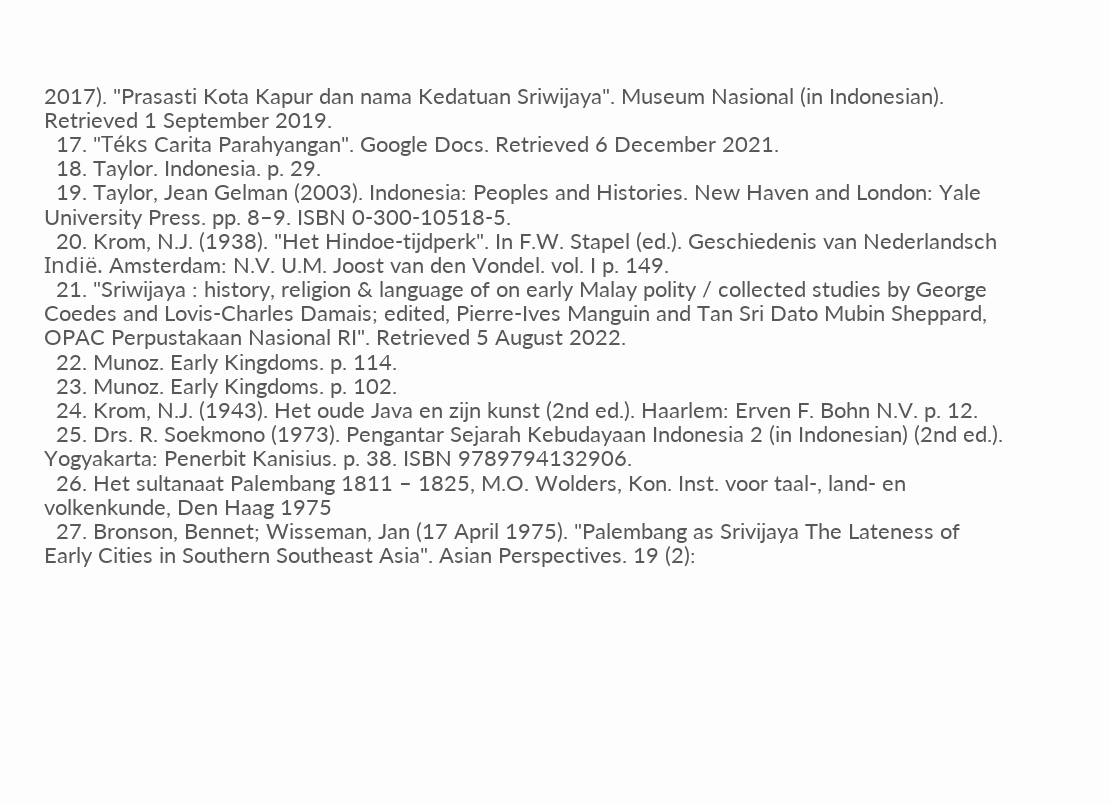2017). "Prasasti Kota Kapur dan nama Kedatuan Sriwijaya". Museum Nasional (in Indonesian). Retrieved 1 September 2019.
  17. "Téks Carita Parahyangan". Google Docs. Retrieved 6 December 2021.
  18. Taylor. Indonesia. p. 29.
  19. Taylor, Jean Gelman (2003). Indonesia: Peoples and Histories. New Haven and London: Yale University Press. pp. 8–9. ISBN 0-300-10518-5.
  20. Krom, N.J. (1938). "Het Hindoe-tijdperk". In F.W. Stapel (ed.). Geschiedenis van Nederlandsch Indië. Amsterdam: N.V. U.M. Joost van den Vondel. vol. I p. 149.
  21. "Sriwijaya : history, religion & language of on early Malay polity / collected studies by George Coedes and Lovis-Charles Damais; edited, Pierre-Ives Manguin and Tan Sri Dato Mubin Sheppard, OPAC Perpustakaan Nasional RI". Retrieved 5 August 2022.
  22. Munoz. Early Kingdoms. p. 114.
  23. Munoz. Early Kingdoms. p. 102.
  24. Krom, N.J. (1943). Het oude Java en zijn kunst (2nd ed.). Haarlem: Erven F. Bohn N.V. p. 12.
  25. Drs. R. Soekmono (1973). Pengantar Sejarah Kebudayaan Indonesia 2 (in Indonesian) (2nd ed.). Yogyakarta: Penerbit Kanisius. p. 38. ISBN 9789794132906.
  26. Het sultanaat Palembang 1811 – 1825, M.O. Wolders, Kon. Inst. voor taal-, land- en volkenkunde, Den Haag 1975
  27. Bronson, Bennet; Wisseman, Jan (17 April 1975). "Palembang as Srivijaya The Lateness of Early Cities in Southern Southeast Asia". Asian Perspectives. 19 (2):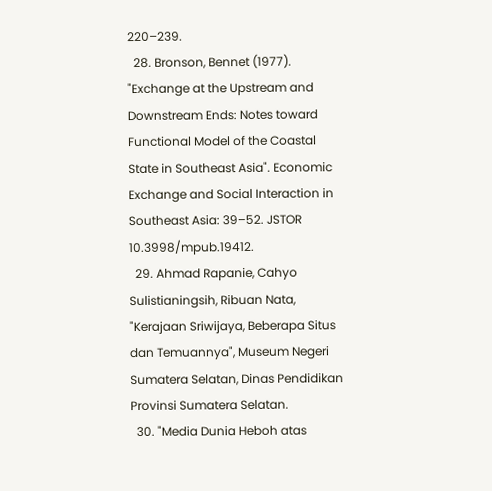220–239.
  28. Bronson, Bennet (1977). "Exchange at the Upstream and Downstream Ends: Notes toward Functional Model of the Coastal State in Southeast Asia". Economic Exchange and Social Interaction in Southeast Asia: 39–52. JSTOR 10.3998/mpub.19412.
  29. Ahmad Rapanie, Cahyo Sulistianingsih, Ribuan Nata, "Kerajaan Sriwijaya, Beberapa Situs dan Temuannya", Museum Negeri Sumatera Selatan, Dinas Pendidikan Provinsi Sumatera Selatan.
  30. "Media Dunia Heboh atas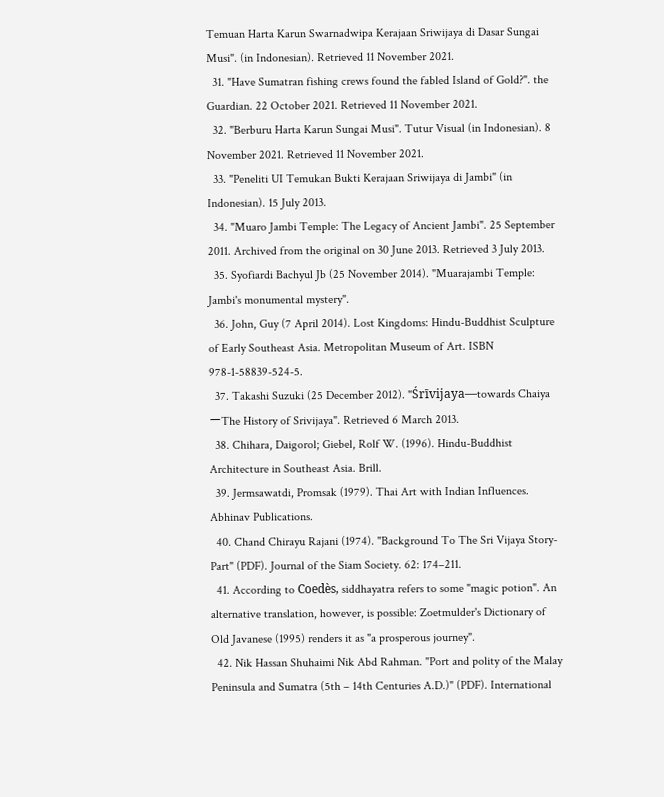Temuan Harta Karun Swarnadwipa Kerajaan Sriwijaya di Dasar Sungai Musi". (in Indonesian). Retrieved 11 November 2021.
  31. "Have Sumatran fishing crews found the fabled Island of Gold?". the Guardian. 22 October 2021. Retrieved 11 November 2021.
  32. "Berburu Harta Karun Sungai Musi". Tutur Visual (in Indonesian). 8 November 2021. Retrieved 11 November 2021.
  33. "Peneliti UI Temukan Bukti Kerajaan Sriwijaya di Jambi" (in Indonesian). 15 July 2013.
  34. "Muaro Jambi Temple: The Legacy of Ancient Jambi". 25 September 2011. Archived from the original on 30 June 2013. Retrieved 3 July 2013.
  35. Syofiardi Bachyul Jb (25 November 2014). "Muarajambi Temple: Jambi's monumental mystery".
  36. John, Guy (7 April 2014). Lost Kingdoms: Hindu-Buddhist Sculpture of Early Southeast Asia. Metropolitan Museum of Art. ISBN 978-1-58839-524-5.
  37. Takashi Suzuki (25 December 2012). "Śrīvijaya―towards ChaiyaーThe History of Srivijaya". Retrieved 6 March 2013.
  38. Chihara, Daigorol; Giebel, Rolf W. (1996). Hindu-Buddhist Architecture in Southeast Asia. Brill.
  39. Jermsawatdi, Promsak (1979). Thai Art with Indian Influences. Abhinav Publications.
  40. Chand Chirayu Rajani (1974). "Background To The Sri Vijaya Story-Part" (PDF). Journal of the Siam Society. 62: 174–211.
  41. According to Coedès, siddhayatra refers to some "magic potion". An alternative translation, however, is possible: Zoetmulder's Dictionary of Old Javanese (1995) renders it as "a prosperous journey".
  42. Nik Hassan Shuhaimi Nik Abd Rahman. "Port and polity of the Malay Peninsula and Sumatra (5th – 14th Centuries A.D.)" (PDF). International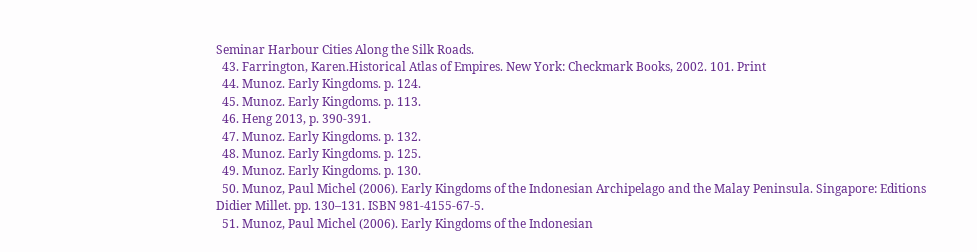Seminar Harbour Cities Along the Silk Roads.
  43. Farrington, Karen.Historical Atlas of Empires. New York: Checkmark Books, 2002. 101. Print
  44. Munoz. Early Kingdoms. p. 124.
  45. Munoz. Early Kingdoms. p. 113.
  46. Heng 2013, p. 390-391.
  47. Munoz. Early Kingdoms. p. 132.
  48. Munoz. Early Kingdoms. p. 125.
  49. Munoz. Early Kingdoms. p. 130.
  50. Munoz, Paul Michel (2006). Early Kingdoms of the Indonesian Archipelago and the Malay Peninsula. Singapore: Editions Didier Millet. pp. 130–131. ISBN 981-4155-67-5.
  51. Munoz, Paul Michel (2006). Early Kingdoms of the Indonesian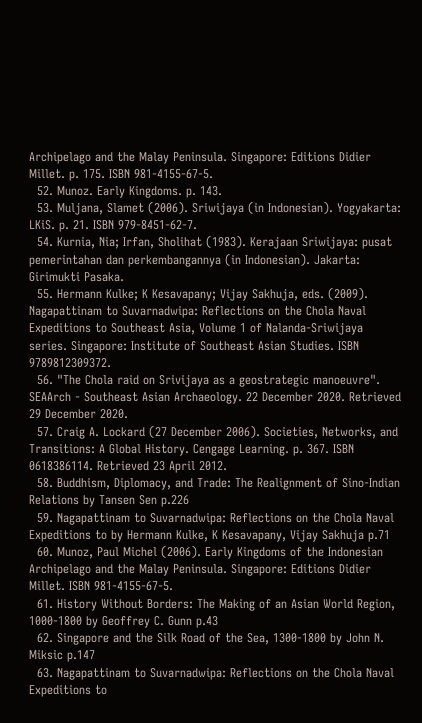Archipelago and the Malay Peninsula. Singapore: Editions Didier Millet. p. 175. ISBN 981-4155-67-5.
  52. Munoz. Early Kingdoms. p. 143.
  53. Muljana, Slamet (2006). Sriwijaya (in Indonesian). Yogyakarta: LKiS. p. 21. ISBN 979-8451-62-7.
  54. Kurnia, Nia; Irfan, Sholihat (1983). Kerajaan Sriwijaya: pusat pemerintahan dan perkembangannya (in Indonesian). Jakarta: Girimukti Pasaka.
  55. Hermann Kulke; K Kesavapany; Vijay Sakhuja, eds. (2009). Nagapattinam to Suvarnadwipa: Reflections on the Chola Naval Expeditions to Southeast Asia, Volume 1 of Nalanda-Sriwijaya series. Singapore: Institute of Southeast Asian Studies. ISBN 9789812309372.
  56. "The Chola raid on Srivijaya as a geostrategic manoeuvre". SEAArch - Southeast Asian Archaeology. 22 December 2020. Retrieved 29 December 2020.
  57. Craig A. Lockard (27 December 2006). Societies, Networks, and Transitions: A Global History. Cengage Learning. p. 367. ISBN 0618386114. Retrieved 23 April 2012.
  58. Buddhism, Diplomacy, and Trade: The Realignment of Sino-Indian Relations by Tansen Sen p.226
  59. Nagapattinam to Suvarnadwipa: Reflections on the Chola Naval Expeditions to by Hermann Kulke, K Kesavapany, Vijay Sakhuja p.71
  60. Munoz, Paul Michel (2006). Early Kingdoms of the Indonesian Archipelago and the Malay Peninsula. Singapore: Editions Didier Millet. ISBN 981-4155-67-5.
  61. History Without Borders: The Making of an Asian World Region, 1000-1800 by Geoffrey C. Gunn p.43
  62. Singapore and the Silk Road of the Sea, 1300-1800 by John N. Miksic p.147
  63. Nagapattinam to Suvarnadwipa: Reflections on the Chola Naval Expeditions to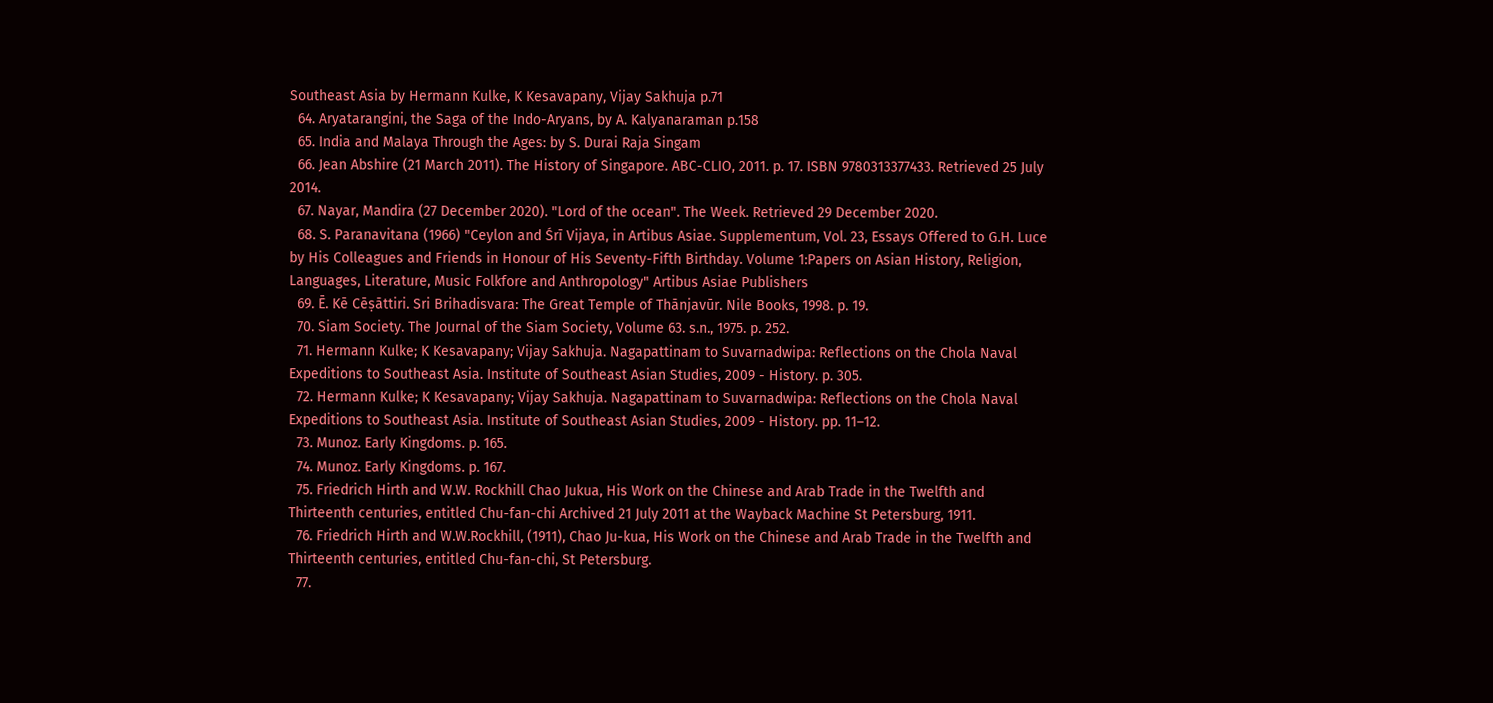Southeast Asia by Hermann Kulke, K Kesavapany, Vijay Sakhuja p.71
  64. Aryatarangini, the Saga of the Indo-Aryans, by A. Kalyanaraman p.158
  65. India and Malaya Through the Ages: by S. Durai Raja Singam
  66. Jean Abshire (21 March 2011). The History of Singapore. ABC-CLIO, 2011. p. 17. ISBN 9780313377433. Retrieved 25 July 2014.
  67. Nayar, Mandira (27 December 2020). "Lord of the ocean". The Week. Retrieved 29 December 2020.
  68. S. Paranavitana (1966) "Ceylon and Śrī Vijaya, in Artibus Asiae. Supplementum, Vol. 23, Essays Offered to G.H. Luce by His Colleagues and Friends in Honour of His Seventy-Fifth Birthday. Volume 1:Papers on Asian History, Religion, Languages, Literature, Music Folkfore and Anthropology" Artibus Asiae Publishers
  69. Ē. Kē Cēṣāttiri. Sri Brihadisvara: The Great Temple of Thānjavūr. Nile Books, 1998. p. 19.
  70. Siam Society. The Journal of the Siam Society, Volume 63. s.n., 1975. p. 252.
  71. Hermann Kulke; K Kesavapany; Vijay Sakhuja. Nagapattinam to Suvarnadwipa: Reflections on the Chola Naval Expeditions to Southeast Asia. Institute of Southeast Asian Studies, 2009 - History. p. 305.
  72. Hermann Kulke; K Kesavapany; Vijay Sakhuja. Nagapattinam to Suvarnadwipa: Reflections on the Chola Naval Expeditions to Southeast Asia. Institute of Southeast Asian Studies, 2009 - History. pp. 11–12.
  73. Munoz. Early Kingdoms. p. 165.
  74. Munoz. Early Kingdoms. p. 167.
  75. Friedrich Hirth and W.W. Rockhill Chao Jukua, His Work on the Chinese and Arab Trade in the Twelfth and Thirteenth centuries, entitled Chu-fan-chi Archived 21 July 2011 at the Wayback Machine St Petersburg, 1911.
  76. Friedrich Hirth and W.W.Rockhill, (1911), Chao Ju-kua, His Work on the Chinese and Arab Trade in the Twelfth and Thirteenth centuries, entitled Chu-fan-chi, St Petersburg.
  77.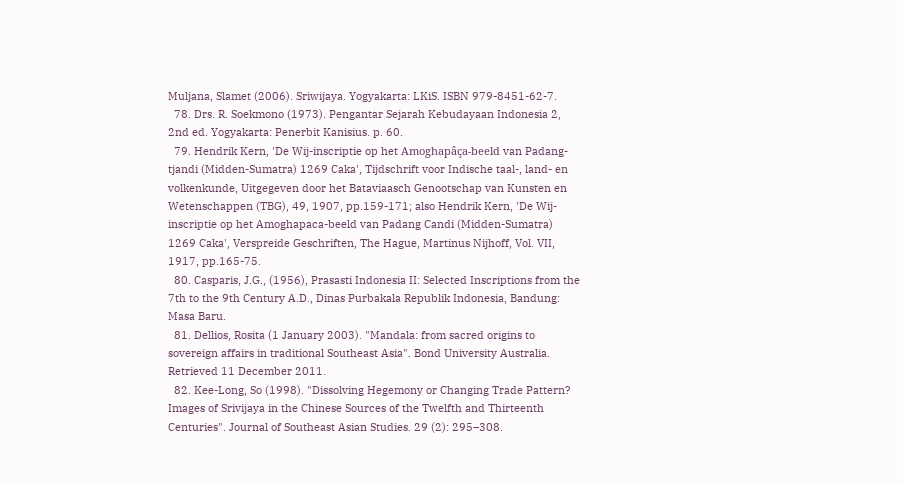Muljana, Slamet (2006). Sriwijaya. Yogyakarta: LKiS. ISBN 979-8451-62-7.
  78. Drs. R. Soekmono (1973). Pengantar Sejarah Kebudayaan Indonesia 2, 2nd ed. Yogyakarta: Penerbit Kanisius. p. 60.
  79. Hendrik Kern, 'De Wij-inscriptie op het Amoghapâça-beeld van Padang-tjandi (Midden-Sumatra) 1269 Caka', Tijdschrift voor Indische taal-, land- en volkenkunde, Uitgegeven door het Bataviaasch Genootschap van Kunsten en Wetenschappen (TBG), 49, 1907, pp.159-171; also Hendrik Kern, 'De Wij-inscriptie op het Amoghapaca-beeld van Padang Candi (Midden-Sumatra) 1269 Caka', Verspreide Geschriften, The Hague, Martinus Nijhoff, Vol. VII, 1917, pp.165-75.
  80. Casparis, J.G., (1956), Prasasti Indonesia II: Selected Inscriptions from the 7th to the 9th Century A.D., Dinas Purbakala Republik Indonesia, Bandung: Masa Baru.
  81. Dellios, Rosita (1 January 2003). "Mandala: from sacred origins to sovereign affairs in traditional Southeast Asia". Bond University Australia. Retrieved 11 December 2011.
  82. Kee-Long, So (1998). "Dissolving Hegemony or Changing Trade Pattern? Images of Srivijaya in the Chinese Sources of the Twelfth and Thirteenth Centuries". Journal of Southeast Asian Studies. 29 (2): 295–308.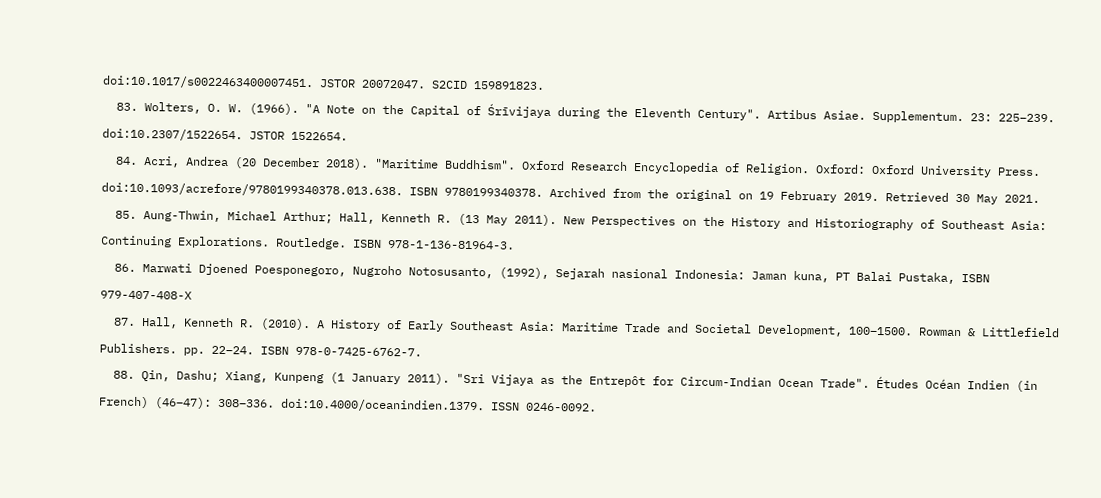doi:10.1017/s0022463400007451. JSTOR 20072047. S2CID 159891823.
  83. Wolters, O. W. (1966). "A Note on the Capital of Śrīvijaya during the Eleventh Century". Artibus Asiae. Supplementum. 23: 225–239. doi:10.2307/1522654. JSTOR 1522654.
  84. Acri, Andrea (20 December 2018). "Maritime Buddhism". Oxford Research Encyclopedia of Religion. Oxford: Oxford University Press. doi:10.1093/acrefore/9780199340378.013.638. ISBN 9780199340378. Archived from the original on 19 February 2019. Retrieved 30 May 2021.
  85. Aung-Thwin, Michael Arthur; Hall, Kenneth R. (13 May 2011). New Perspectives on the History and Historiography of Southeast Asia: Continuing Explorations. Routledge. ISBN 978-1-136-81964-3.
  86. Marwati Djoened Poesponegoro, Nugroho Notosusanto, (1992), Sejarah nasional Indonesia: Jaman kuna, PT Balai Pustaka, ISBN 979-407-408-X
  87. Hall, Kenneth R. (2010). A History of Early Southeast Asia: Maritime Trade and Societal Development, 100–1500. Rowman & Littlefield Publishers. pp. 22–24. ISBN 978-0-7425-6762-7.
  88. Qin, Dashu; Xiang, Kunpeng (1 January 2011). "Sri Vijaya as the Entrepôt for Circum-Indian Ocean Trade". Études Océan Indien (in French) (46–47): 308–336. doi:10.4000/oceanindien.1379. ISSN 0246-0092.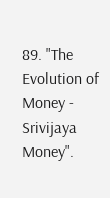89. "The Evolution of Money - Srivijaya Money".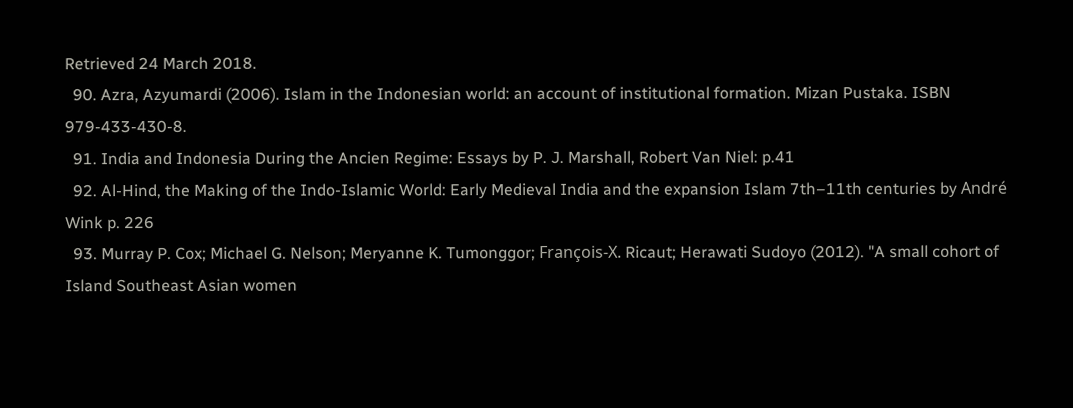Retrieved 24 March 2018.
  90. Azra, Azyumardi (2006). Islam in the Indonesian world: an account of institutional formation. Mizan Pustaka. ISBN 979-433-430-8.
  91. India and Indonesia During the Ancien Regime: Essays by P. J. Marshall, Robert Van Niel: p.41
  92. Al-Hind, the Making of the Indo-Islamic World: Early Medieval India and the expansion Islam 7th–11th centuries by André Wink p. 226
  93. Murray P. Cox; Michael G. Nelson; Meryanne K. Tumonggor; François-X. Ricaut; Herawati Sudoyo (2012). "A small cohort of Island Southeast Asian women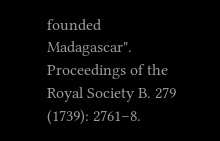founded Madagascar". Proceedings of the Royal Society B. 279 (1739): 2761–8.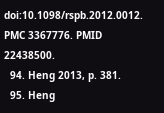doi:10.1098/rspb.2012.0012. PMC 3367776. PMID 22438500.
  94. Heng 2013, p. 381.
  95. Heng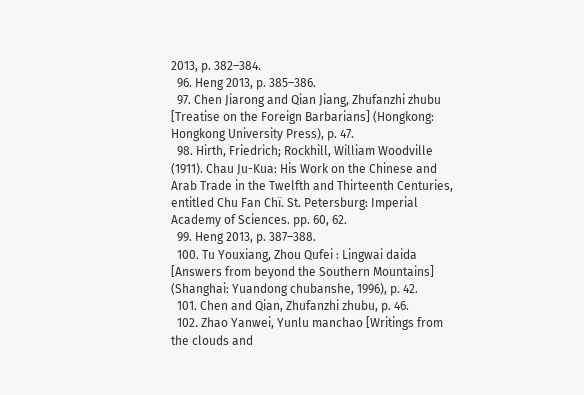2013, p. 382–384.
  96. Heng 2013, p. 385–386.
  97. Chen Jiarong and Qian Jiang, Zhufanzhi zhubu [Treatise on the Foreign Barbarians] (Hongkong: Hongkong University Press), p. 47.
  98. Hirth, Friedrich; Rockhill, William Woodville (1911). Chau Ju-Kua: His Work on the Chinese and Arab Trade in the Twelfth and Thirteenth Centuries, entitled Chu Fan Chï. St. Petersburg: Imperial Academy of Sciences. pp. 60, 62.
  99. Heng 2013, p. 387–388.
  100. Tu Youxiang, Zhou Qufei : Lingwai daida [Answers from beyond the Southern Mountains] (Shanghai: Yuandong chubanshe, 1996), p. 42.
  101. Chen and Qian, Zhufanzhi zhubu, p. 46.
  102. Zhao Yanwei, Yunlu manchao [Writings from the clouds and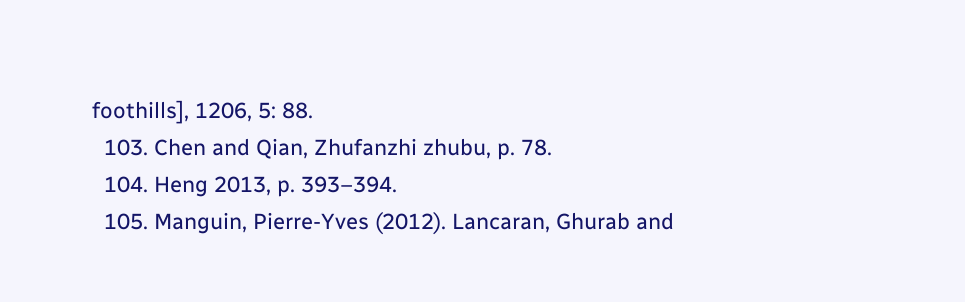foothills], 1206, 5: 88.
  103. Chen and Qian, Zhufanzhi zhubu, p. 78.
  104. Heng 2013, p. 393–394.
  105. Manguin, Pierre-Yves (2012). Lancaran, Ghurab and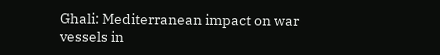Ghali: Mediterranean impact on war vessels in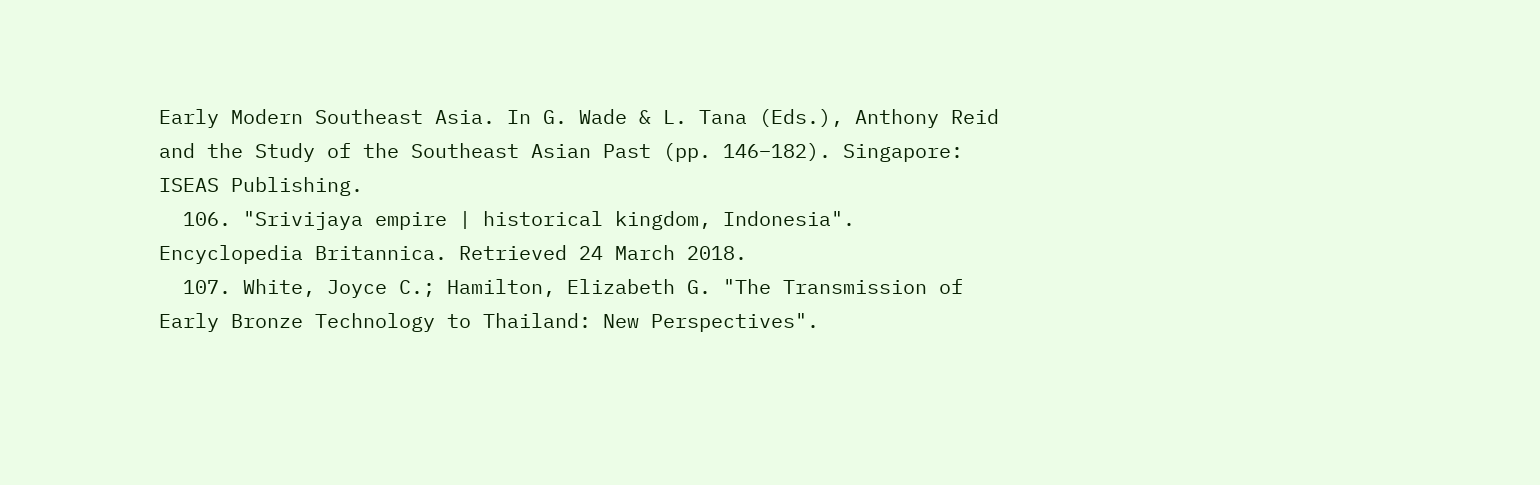Early Modern Southeast Asia. In G. Wade & L. Tana (Eds.), Anthony Reid and the Study of the Southeast Asian Past (pp. 146–182). Singapore: ISEAS Publishing.
  106. "Srivijaya empire | historical kingdom, Indonesia". Encyclopedia Britannica. Retrieved 24 March 2018.
  107. White, Joyce C.; Hamilton, Elizabeth G. "The Transmission of Early Bronze Technology to Thailand: New Perspectives".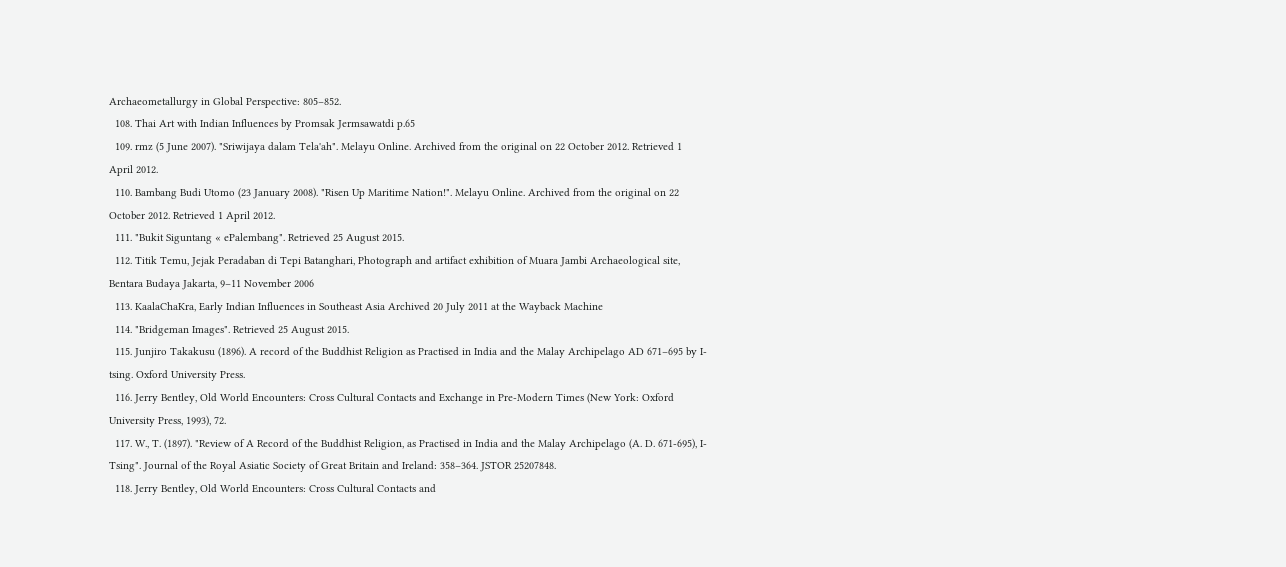Archaeometallurgy in Global Perspective: 805–852.
  108. Thai Art with Indian Influences by Promsak Jermsawatdi p.65
  109. rmz (5 June 2007). "Sriwijaya dalam Tela'ah". Melayu Online. Archived from the original on 22 October 2012. Retrieved 1 April 2012.
  110. Bambang Budi Utomo (23 January 2008). "Risen Up Maritime Nation!". Melayu Online. Archived from the original on 22 October 2012. Retrieved 1 April 2012.
  111. "Bukit Siguntang « ePalembang". Retrieved 25 August 2015.
  112. Titik Temu, Jejak Peradaban di Tepi Batanghari, Photograph and artifact exhibition of Muara Jambi Archaeological site, Bentara Budaya Jakarta, 9–11 November 2006
  113. KaalaChaKra, Early Indian Influences in Southeast Asia Archived 20 July 2011 at the Wayback Machine
  114. "Bridgeman Images". Retrieved 25 August 2015.
  115. Junjiro Takakusu (1896). A record of the Buddhist Religion as Practised in India and the Malay Archipelago AD 671–695 by I-tsing. Oxford University Press.
  116. Jerry Bentley, Old World Encounters: Cross Cultural Contacts and Exchange in Pre-Modern Times (New York: Oxford University Press, 1993), 72.
  117. W., T. (1897). "Review of A Record of the Buddhist Religion, as Practised in India and the Malay Archipelago (A. D. 671-695), I-Tsing". Journal of the Royal Asiatic Society of Great Britain and Ireland: 358–364. JSTOR 25207848.
  118. Jerry Bentley, Old World Encounters: Cross Cultural Contacts and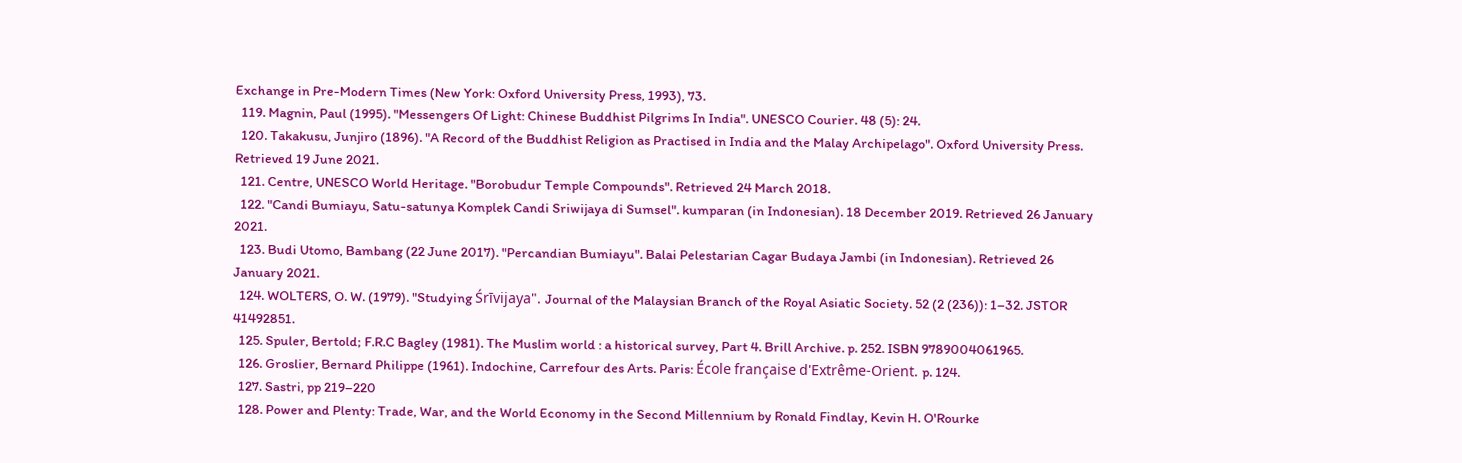Exchange in Pre-Modern Times (New York: Oxford University Press, 1993), 73.
  119. Magnin, Paul (1995). "Messengers Of Light: Chinese Buddhist Pilgrims In India". UNESCO Courier. 48 (5): 24.
  120. Takakusu, Junjiro (1896). "A Record of the Buddhist Religion as Practised in India and the Malay Archipelago". Oxford University Press. Retrieved 19 June 2021.
  121. Centre, UNESCO World Heritage. "Borobudur Temple Compounds". Retrieved 24 March 2018.
  122. "Candi Bumiayu, Satu-satunya Komplek Candi Sriwijaya di Sumsel". kumparan (in Indonesian). 18 December 2019. Retrieved 26 January 2021.
  123. Budi Utomo, Bambang (22 June 2017). "Percandian Bumiayu". Balai Pelestarian Cagar Budaya Jambi (in Indonesian). Retrieved 26 January 2021.
  124. WOLTERS, O. W. (1979). "Studying Śrīvijaya". Journal of the Malaysian Branch of the Royal Asiatic Society. 52 (2 (236)): 1–32. JSTOR 41492851.
  125. Spuler, Bertold; F.R.C Bagley (1981). The Muslim world : a historical survey, Part 4. Brill Archive. p. 252. ISBN 9789004061965.
  126. Groslier, Bernard Philippe (1961). Indochine, Carrefour des Arts. Paris: École française d'Extrême-Orient. p. 124.
  127. Sastri, pp 219–220
  128. Power and Plenty: Trade, War, and the World Economy in the Second Millennium by Ronald Findlay, Kevin H. O'Rourke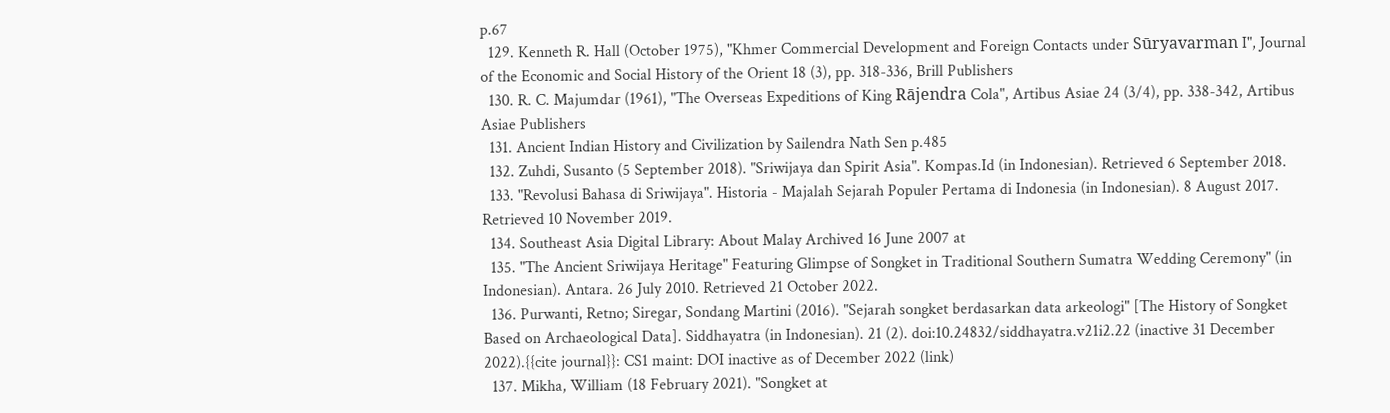p.67
  129. Kenneth R. Hall (October 1975), "Khmer Commercial Development and Foreign Contacts under Sūryavarman I", Journal of the Economic and Social History of the Orient 18 (3), pp. 318-336, Brill Publishers
  130. R. C. Majumdar (1961), "The Overseas Expeditions of King Rājendra Cola", Artibus Asiae 24 (3/4), pp. 338-342, Artibus Asiae Publishers
  131. Ancient Indian History and Civilization by Sailendra Nath Sen p.485
  132. Zuhdi, Susanto (5 September 2018). "Sriwijaya dan Spirit Asia". Kompas.Id (in Indonesian). Retrieved 6 September 2018.
  133. "Revolusi Bahasa di Sriwijaya". Historia - Majalah Sejarah Populer Pertama di Indonesia (in Indonesian). 8 August 2017. Retrieved 10 November 2019.
  134. Southeast Asia Digital Library: About Malay Archived 16 June 2007 at
  135. "The Ancient Sriwijaya Heritage" Featuring Glimpse of Songket in Traditional Southern Sumatra Wedding Ceremony" (in Indonesian). Antara. 26 July 2010. Retrieved 21 October 2022.
  136. Purwanti, Retno; Siregar, Sondang Martini (2016). "Sejarah songket berdasarkan data arkeologi" [The History of Songket Based on Archaeological Data]. Siddhayatra (in Indonesian). 21 (2). doi:10.24832/siddhayatra.v21i2.22 (inactive 31 December 2022).{{cite journal}}: CS1 maint: DOI inactive as of December 2022 (link)
  137. Mikha, William (18 February 2021). "Songket at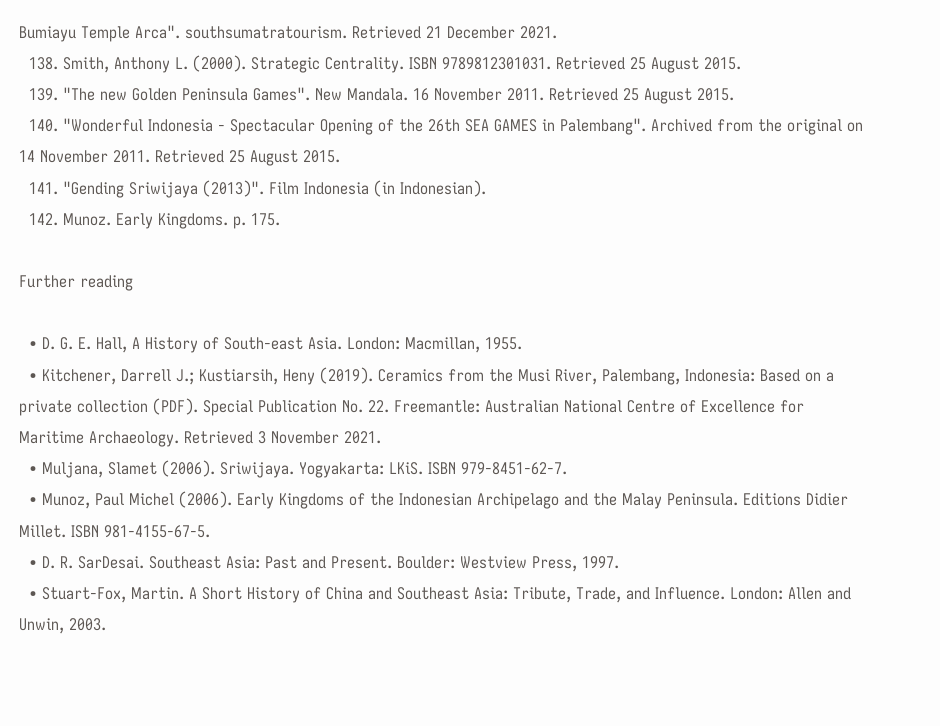Bumiayu Temple Arca". southsumatratourism. Retrieved 21 December 2021.
  138. Smith, Anthony L. (2000). Strategic Centrality. ISBN 9789812301031. Retrieved 25 August 2015.
  139. "The new Golden Peninsula Games". New Mandala. 16 November 2011. Retrieved 25 August 2015.
  140. "Wonderful Indonesia - Spectacular Opening of the 26th SEA GAMES in Palembang". Archived from the original on 14 November 2011. Retrieved 25 August 2015.
  141. "Gending Sriwijaya (2013)". Film Indonesia (in Indonesian).
  142. Munoz. Early Kingdoms. p. 175.

Further reading

  • D. G. E. Hall, A History of South-east Asia. London: Macmillan, 1955.
  • Kitchener, Darrell J.; Kustiarsih, Heny (2019). Ceramics from the Musi River, Palembang, Indonesia: Based on a private collection (PDF). Special Publication No. 22. Freemantle: Australian National Centre of Excellence for Maritime Archaeology. Retrieved 3 November 2021.
  • Muljana, Slamet (2006). Sriwijaya. Yogyakarta: LKiS. ISBN 979-8451-62-7.
  • Munoz, Paul Michel (2006). Early Kingdoms of the Indonesian Archipelago and the Malay Peninsula. Editions Didier Millet. ISBN 981-4155-67-5.
  • D. R. SarDesai. Southeast Asia: Past and Present. Boulder: Westview Press, 1997.
  • Stuart-Fox, Martin. A Short History of China and Southeast Asia: Tribute, Trade, and Influence. London: Allen and Unwin, 2003.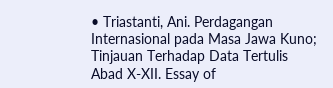• Triastanti, Ani. Perdagangan Internasional pada Masa Jawa Kuno; Tinjauan Terhadap Data Tertulis Abad X-XII. Essay of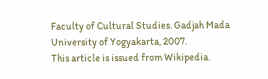Faculty of Cultural Studies. Gadjah Mada University of Yogyakarta, 2007.
This article is issued from Wikipedia.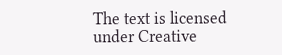The text is licensed under Creative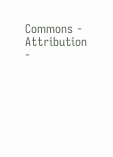Commons - Attribution -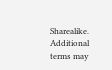Sharealike. Additional terms may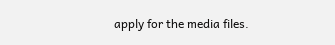apply for the media files.